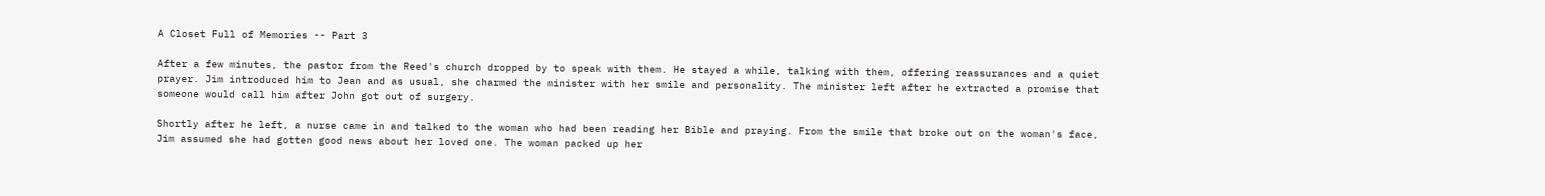A Closet Full of Memories -- Part 3

After a few minutes, the pastor from the Reed's church dropped by to speak with them. He stayed a while, talking with them, offering reassurances and a quiet prayer. Jim introduced him to Jean and as usual, she charmed the minister with her smile and personality. The minister left after he extracted a promise that someone would call him after John got out of surgery.

Shortly after he left, a nurse came in and talked to the woman who had been reading her Bible and praying. From the smile that broke out on the woman's face, Jim assumed she had gotten good news about her loved one. The woman packed up her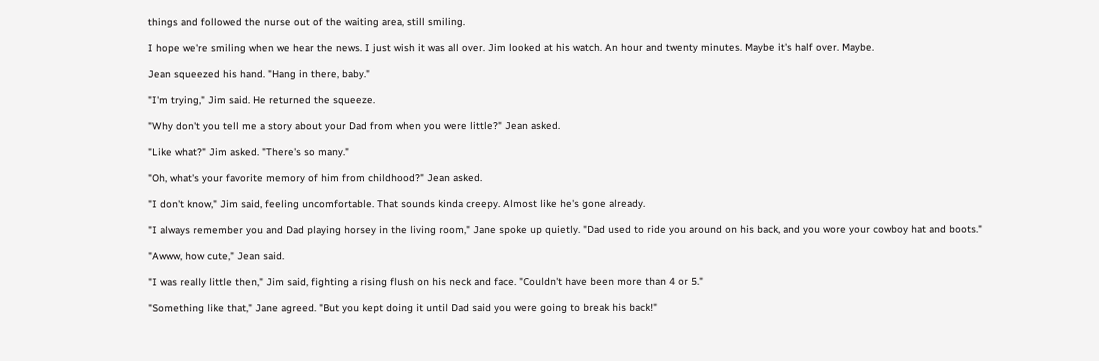things and followed the nurse out of the waiting area, still smiling.

I hope we're smiling when we hear the news. I just wish it was all over. Jim looked at his watch. An hour and twenty minutes. Maybe it's half over. Maybe.

Jean squeezed his hand. "Hang in there, baby."

"I'm trying," Jim said. He returned the squeeze.

"Why don't you tell me a story about your Dad from when you were little?" Jean asked.

"Like what?" Jim asked. "There's so many."

"Oh, what's your favorite memory of him from childhood?" Jean asked.

"I don't know," Jim said, feeling uncomfortable. That sounds kinda creepy. Almost like he's gone already.

"I always remember you and Dad playing horsey in the living room," Jane spoke up quietly. "Dad used to ride you around on his back, and you wore your cowboy hat and boots."

"Awww, how cute," Jean said.

"I was really little then," Jim said, fighting a rising flush on his neck and face. "Couldn't have been more than 4 or 5."

"Something like that," Jane agreed. "But you kept doing it until Dad said you were going to break his back!"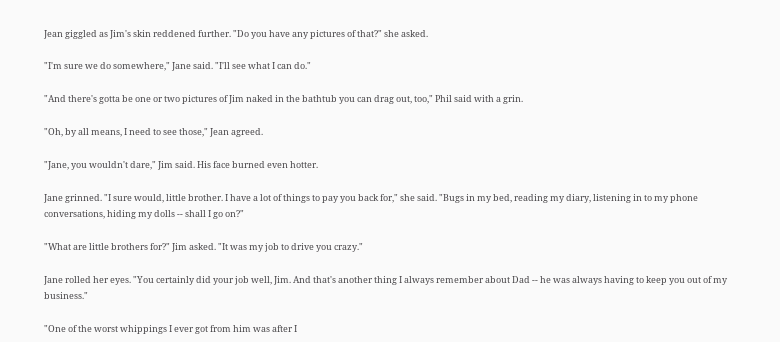Jean giggled as Jim's skin reddened further. "Do you have any pictures of that?" she asked.

"I'm sure we do somewhere," Jane said. "I'll see what I can do."

"And there's gotta be one or two pictures of Jim naked in the bathtub you can drag out, too," Phil said with a grin.

"Oh, by all means, I need to see those," Jean agreed.

"Jane, you wouldn't dare," Jim said. His face burned even hotter.

Jane grinned. "I sure would, little brother. I have a lot of things to pay you back for," she said. "Bugs in my bed, reading my diary, listening in to my phone conversations, hiding my dolls -- shall I go on?"

"What are little brothers for?" Jim asked. "It was my job to drive you crazy."

Jane rolled her eyes. "You certainly did your job well, Jim. And that's another thing I always remember about Dad -- he was always having to keep you out of my business."

"One of the worst whippings I ever got from him was after I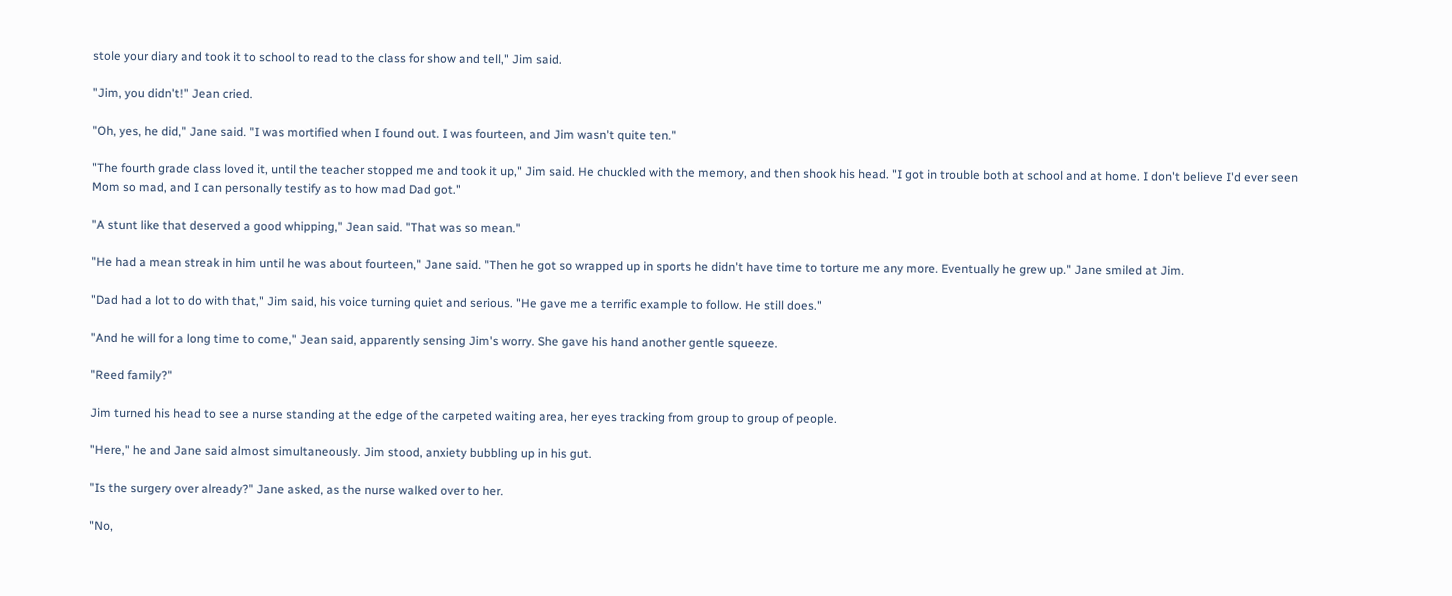stole your diary and took it to school to read to the class for show and tell," Jim said.

"Jim, you didn't!" Jean cried.

"Oh, yes, he did," Jane said. "I was mortified when I found out. I was fourteen, and Jim wasn't quite ten."

"The fourth grade class loved it, until the teacher stopped me and took it up," Jim said. He chuckled with the memory, and then shook his head. "I got in trouble both at school and at home. I don't believe I'd ever seen Mom so mad, and I can personally testify as to how mad Dad got."

"A stunt like that deserved a good whipping," Jean said. "That was so mean."

"He had a mean streak in him until he was about fourteen," Jane said. "Then he got so wrapped up in sports he didn't have time to torture me any more. Eventually he grew up." Jane smiled at Jim.

"Dad had a lot to do with that," Jim said, his voice turning quiet and serious. "He gave me a terrific example to follow. He still does."

"And he will for a long time to come," Jean said, apparently sensing Jim's worry. She gave his hand another gentle squeeze.

"Reed family?"

Jim turned his head to see a nurse standing at the edge of the carpeted waiting area, her eyes tracking from group to group of people.

"Here," he and Jane said almost simultaneously. Jim stood, anxiety bubbling up in his gut.

"Is the surgery over already?" Jane asked, as the nurse walked over to her.

"No,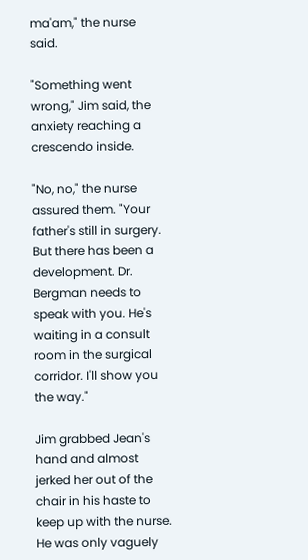ma'am," the nurse said.

"Something went wrong," Jim said, the anxiety reaching a crescendo inside.

"No, no," the nurse assured them. "Your father's still in surgery. But there has been a development. Dr. Bergman needs to speak with you. He's waiting in a consult room in the surgical corridor. I'll show you the way."

Jim grabbed Jean's hand and almost jerked her out of the chair in his haste to keep up with the nurse. He was only vaguely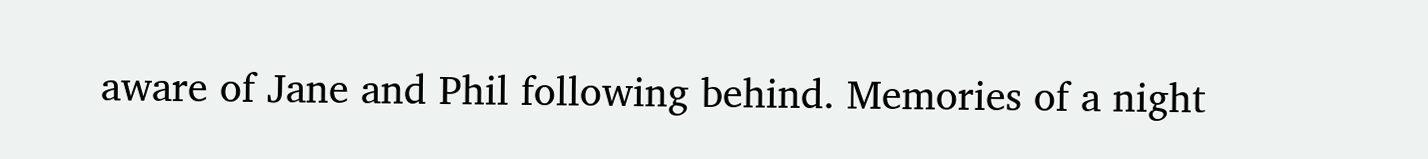aware of Jane and Phil following behind. Memories of a night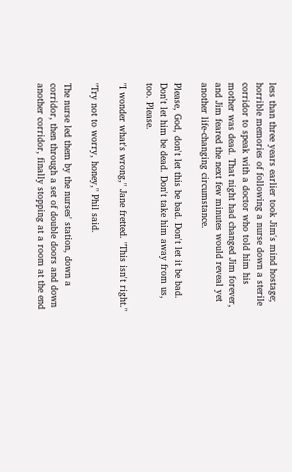less than three years earlier took Jim's mind hostage; horrible memories of following a nurse down a sterile corridor to speak with a doctor who told him his mother was dead. That night had changed Jim forever, and Jim feared the next few minutes would reveal yet another life-changing circumstance.

Please, God, don't let this be bad. Don't let it be bad. Don't let him be dead. Don't take him away from us, too. Please.

"I wonder what's wrong," Jane fretted. "This isn't right."

"Try not to worry, honey," Phil said.

The nurse led them by the nurses' station, down a corridor, then through a set of double doors and down another corridor, finally stopping at a room at the end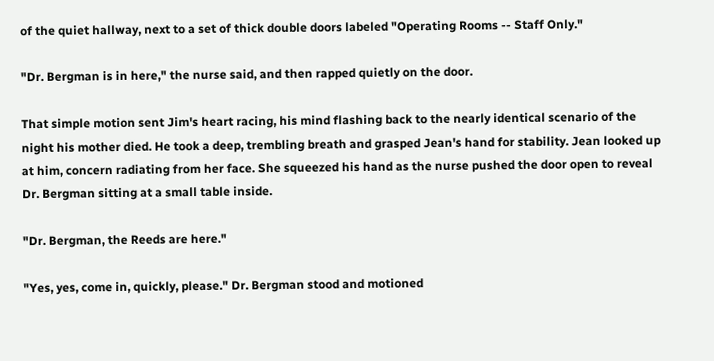of the quiet hallway, next to a set of thick double doors labeled "Operating Rooms -- Staff Only."

"Dr. Bergman is in here," the nurse said, and then rapped quietly on the door.

That simple motion sent Jim's heart racing, his mind flashing back to the nearly identical scenario of the night his mother died. He took a deep, trembling breath and grasped Jean's hand for stability. Jean looked up at him, concern radiating from her face. She squeezed his hand as the nurse pushed the door open to reveal Dr. Bergman sitting at a small table inside.

"Dr. Bergman, the Reeds are here."

"Yes, yes, come in, quickly, please." Dr. Bergman stood and motioned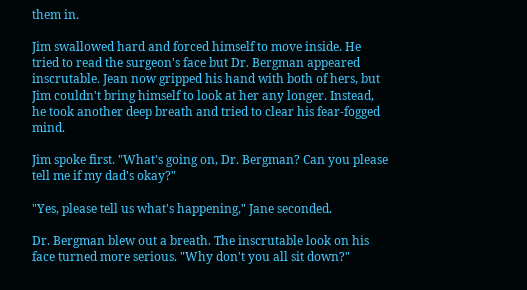them in.

Jim swallowed hard and forced himself to move inside. He tried to read the surgeon's face but Dr. Bergman appeared inscrutable. Jean now gripped his hand with both of hers, but Jim couldn't bring himself to look at her any longer. Instead, he took another deep breath and tried to clear his fear-fogged mind.

Jim spoke first. "What's going on, Dr. Bergman? Can you please tell me if my dad's okay?"

"Yes, please tell us what's happening," Jane seconded.

Dr. Bergman blew out a breath. The inscrutable look on his face turned more serious. "Why don't you all sit down?"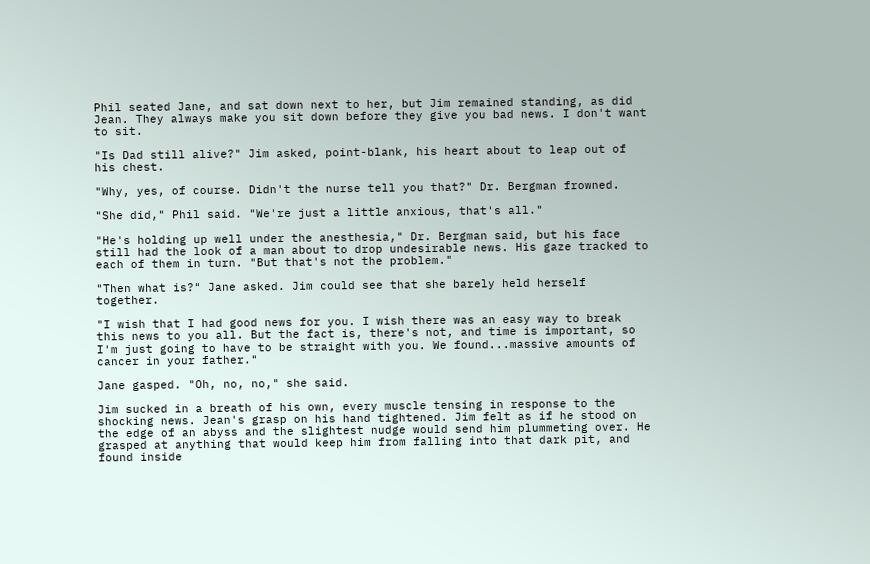Phil seated Jane, and sat down next to her, but Jim remained standing, as did Jean. They always make you sit down before they give you bad news. I don't want to sit.

"Is Dad still alive?" Jim asked, point-blank, his heart about to leap out of his chest.

"Why, yes, of course. Didn't the nurse tell you that?" Dr. Bergman frowned.

"She did," Phil said. "We're just a little anxious, that's all."

"He's holding up well under the anesthesia," Dr. Bergman said, but his face still had the look of a man about to drop undesirable news. His gaze tracked to each of them in turn. "But that's not the problem."

"Then what is?" Jane asked. Jim could see that she barely held herself together.

"I wish that I had good news for you. I wish there was an easy way to break this news to you all. But the fact is, there's not, and time is important, so I'm just going to have to be straight with you. We found...massive amounts of cancer in your father."

Jane gasped. "Oh, no, no," she said.

Jim sucked in a breath of his own, every muscle tensing in response to the shocking news. Jean's grasp on his hand tightened. Jim felt as if he stood on the edge of an abyss and the slightest nudge would send him plummeting over. He grasped at anything that would keep him from falling into that dark pit, and found inside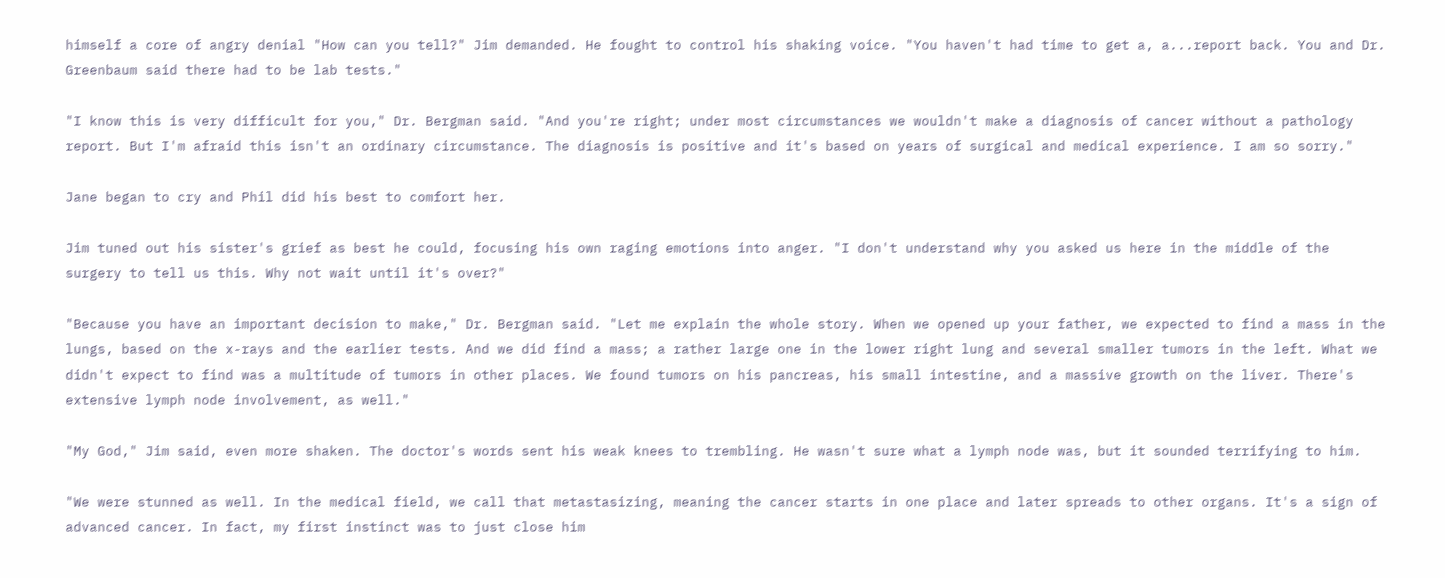himself a core of angry denial "How can you tell?" Jim demanded. He fought to control his shaking voice. "You haven't had time to get a, a...report back. You and Dr. Greenbaum said there had to be lab tests."

"I know this is very difficult for you," Dr. Bergman said. "And you're right; under most circumstances we wouldn't make a diagnosis of cancer without a pathology report. But I'm afraid this isn't an ordinary circumstance. The diagnosis is positive and it's based on years of surgical and medical experience. I am so sorry."

Jane began to cry and Phil did his best to comfort her.

Jim tuned out his sister's grief as best he could, focusing his own raging emotions into anger. "I don't understand why you asked us here in the middle of the surgery to tell us this. Why not wait until it's over?"

"Because you have an important decision to make," Dr. Bergman said. "Let me explain the whole story. When we opened up your father, we expected to find a mass in the lungs, based on the x-rays and the earlier tests. And we did find a mass; a rather large one in the lower right lung and several smaller tumors in the left. What we didn't expect to find was a multitude of tumors in other places. We found tumors on his pancreas, his small intestine, and a massive growth on the liver. There's extensive lymph node involvement, as well."

"My God," Jim said, even more shaken. The doctor's words sent his weak knees to trembling. He wasn't sure what a lymph node was, but it sounded terrifying to him.

"We were stunned as well. In the medical field, we call that metastasizing, meaning the cancer starts in one place and later spreads to other organs. It's a sign of advanced cancer. In fact, my first instinct was to just close him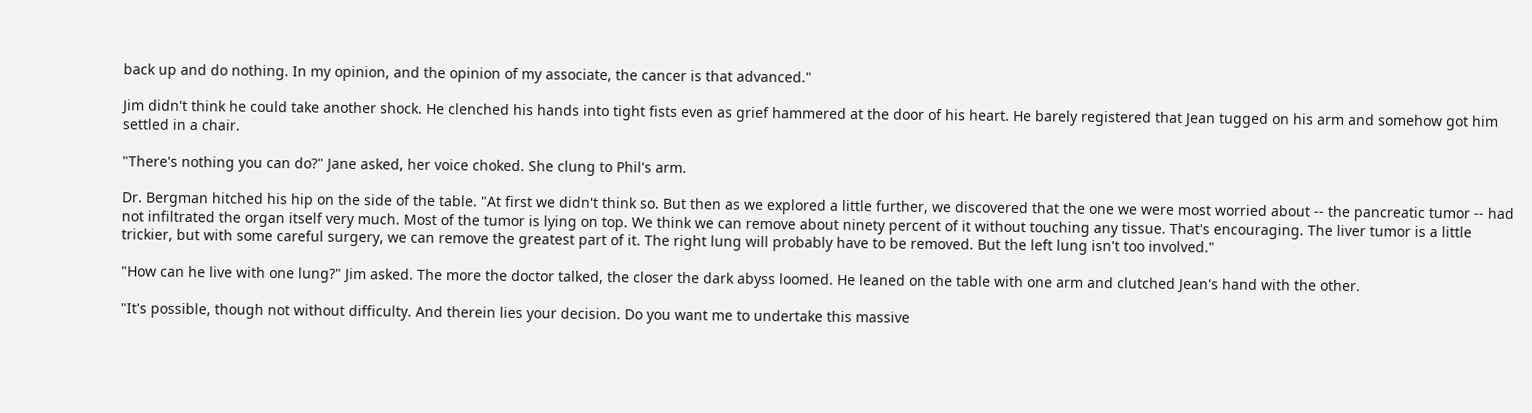back up and do nothing. In my opinion, and the opinion of my associate, the cancer is that advanced."

Jim didn't think he could take another shock. He clenched his hands into tight fists even as grief hammered at the door of his heart. He barely registered that Jean tugged on his arm and somehow got him settled in a chair.

"There's nothing you can do?" Jane asked, her voice choked. She clung to Phil's arm.

Dr. Bergman hitched his hip on the side of the table. "At first we didn't think so. But then as we explored a little further, we discovered that the one we were most worried about -- the pancreatic tumor -- had not infiltrated the organ itself very much. Most of the tumor is lying on top. We think we can remove about ninety percent of it without touching any tissue. That's encouraging. The liver tumor is a little trickier, but with some careful surgery, we can remove the greatest part of it. The right lung will probably have to be removed. But the left lung isn't too involved."

"How can he live with one lung?" Jim asked. The more the doctor talked, the closer the dark abyss loomed. He leaned on the table with one arm and clutched Jean's hand with the other.

"It's possible, though not without difficulty. And therein lies your decision. Do you want me to undertake this massive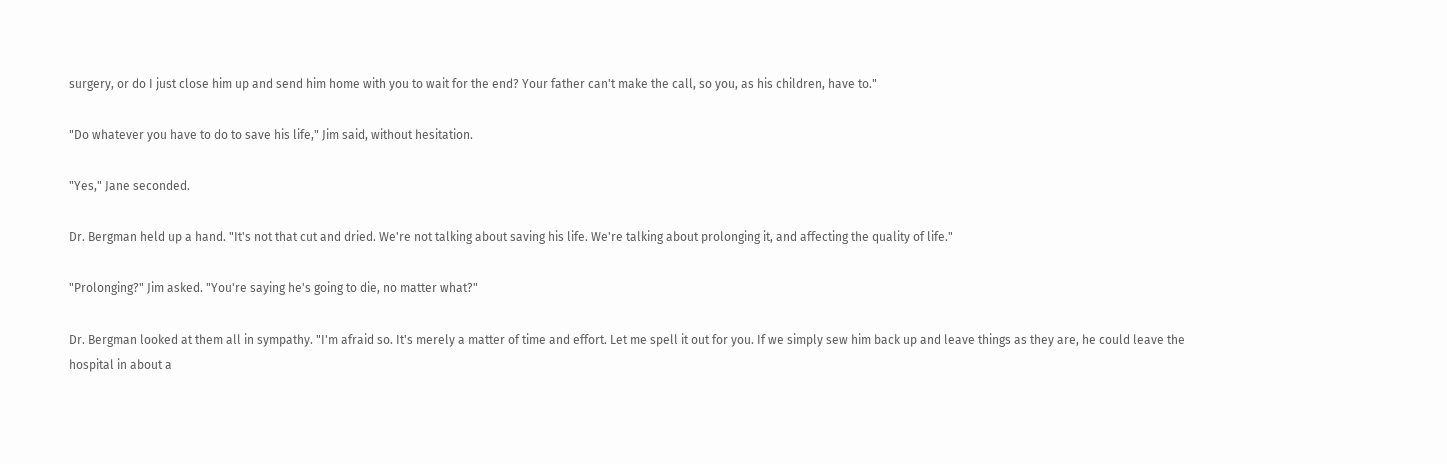surgery, or do I just close him up and send him home with you to wait for the end? Your father can't make the call, so you, as his children, have to."

"Do whatever you have to do to save his life," Jim said, without hesitation.

"Yes," Jane seconded.

Dr. Bergman held up a hand. "It's not that cut and dried. We're not talking about saving his life. We're talking about prolonging it, and affecting the quality of life."

"Prolonging?" Jim asked. "You're saying he's going to die, no matter what?"

Dr. Bergman looked at them all in sympathy. "I'm afraid so. It's merely a matter of time and effort. Let me spell it out for you. If we simply sew him back up and leave things as they are, he could leave the hospital in about a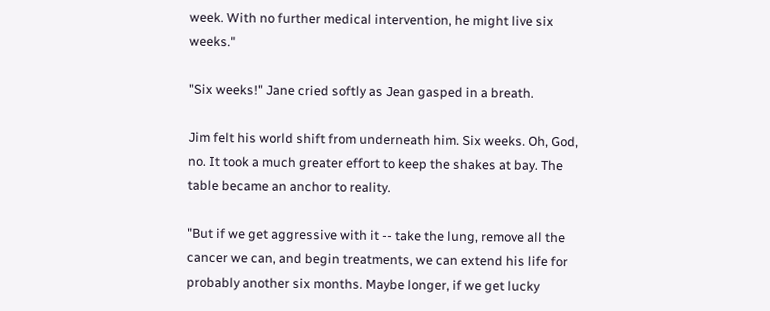week. With no further medical intervention, he might live six weeks."

"Six weeks!" Jane cried softly as Jean gasped in a breath.

Jim felt his world shift from underneath him. Six weeks. Oh, God, no. It took a much greater effort to keep the shakes at bay. The table became an anchor to reality.

"But if we get aggressive with it -- take the lung, remove all the cancer we can, and begin treatments, we can extend his life for probably another six months. Maybe longer, if we get lucky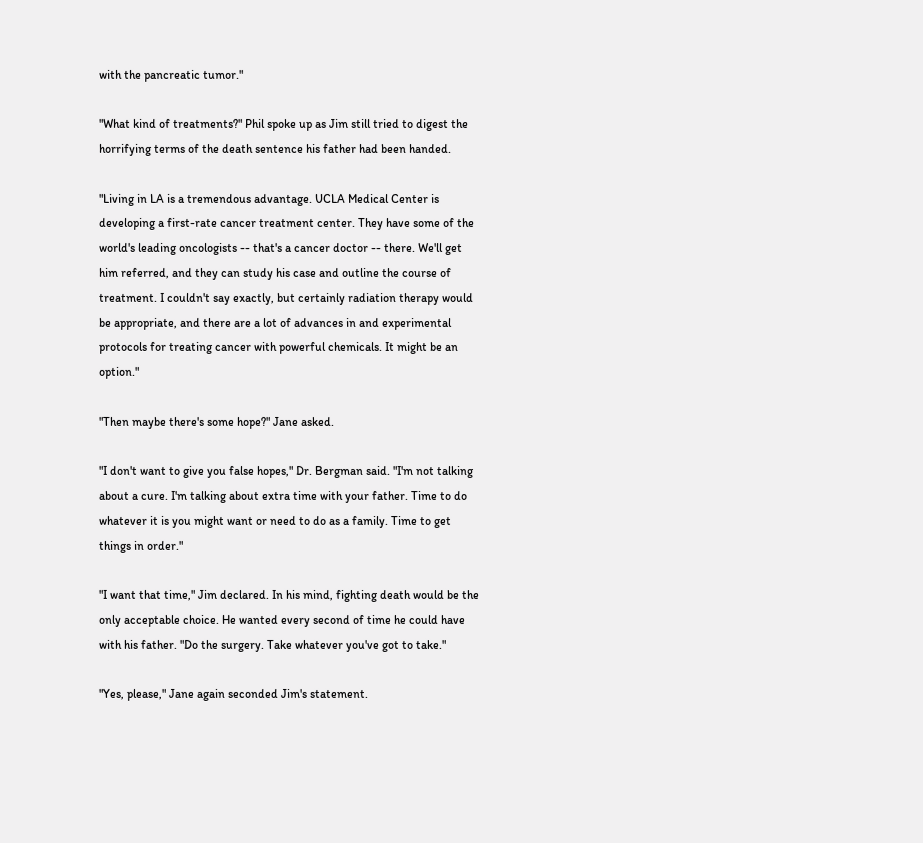with the pancreatic tumor."

"What kind of treatments?" Phil spoke up as Jim still tried to digest the horrifying terms of the death sentence his father had been handed.

"Living in LA is a tremendous advantage. UCLA Medical Center is developing a first-rate cancer treatment center. They have some of the world's leading oncologists -- that's a cancer doctor -- there. We'll get him referred, and they can study his case and outline the course of treatment. I couldn't say exactly, but certainly radiation therapy would be appropriate, and there are a lot of advances in and experimental protocols for treating cancer with powerful chemicals. It might be an option."

"Then maybe there's some hope?" Jane asked.

"I don't want to give you false hopes," Dr. Bergman said. "I'm not talking about a cure. I'm talking about extra time with your father. Time to do whatever it is you might want or need to do as a family. Time to get things in order."

"I want that time," Jim declared. In his mind, fighting death would be the only acceptable choice. He wanted every second of time he could have with his father. "Do the surgery. Take whatever you've got to take."

"Yes, please," Jane again seconded Jim's statement.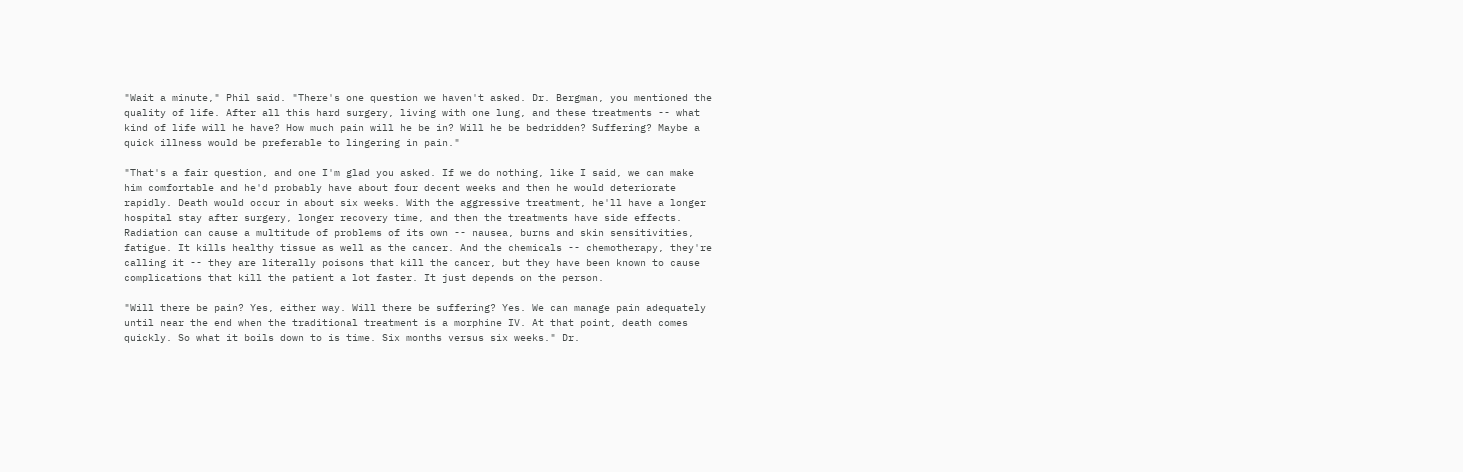"Wait a minute," Phil said. "There's one question we haven't asked. Dr. Bergman, you mentioned the quality of life. After all this hard surgery, living with one lung, and these treatments -- what kind of life will he have? How much pain will he be in? Will he be bedridden? Suffering? Maybe a quick illness would be preferable to lingering in pain."

"That's a fair question, and one I'm glad you asked. If we do nothing, like I said, we can make him comfortable and he'd probably have about four decent weeks and then he would deteriorate rapidly. Death would occur in about six weeks. With the aggressive treatment, he'll have a longer hospital stay after surgery, longer recovery time, and then the treatments have side effects. Radiation can cause a multitude of problems of its own -- nausea, burns and skin sensitivities, fatigue. It kills healthy tissue as well as the cancer. And the chemicals -- chemotherapy, they're calling it -- they are literally poisons that kill the cancer, but they have been known to cause complications that kill the patient a lot faster. It just depends on the person.

"Will there be pain? Yes, either way. Will there be suffering? Yes. We can manage pain adequately until near the end when the traditional treatment is a morphine IV. At that point, death comes quickly. So what it boils down to is time. Six months versus six weeks." Dr.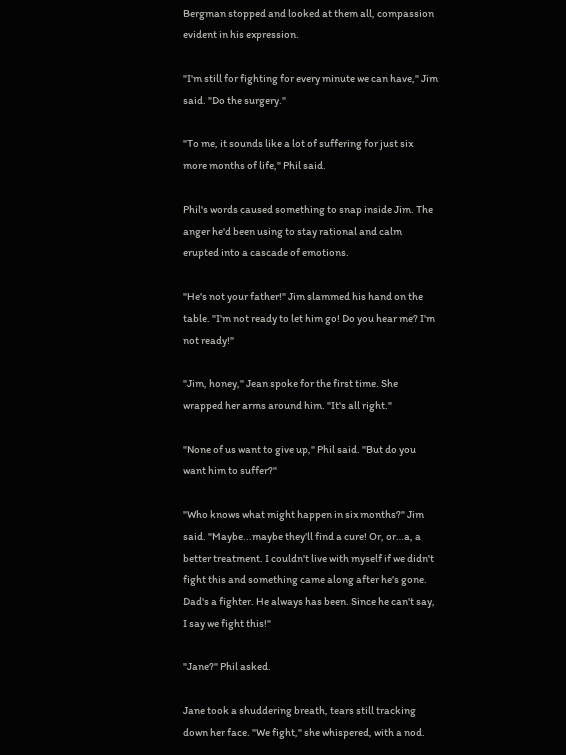Bergman stopped and looked at them all, compassion evident in his expression.

"I'm still for fighting for every minute we can have," Jim said. "Do the surgery."

"To me, it sounds like a lot of suffering for just six more months of life," Phil said.

Phil's words caused something to snap inside Jim. The anger he'd been using to stay rational and calm erupted into a cascade of emotions.

"He's not your father!" Jim slammed his hand on the table. "I'm not ready to let him go! Do you hear me? I'm not ready!"

"Jim, honey," Jean spoke for the first time. She wrapped her arms around him. "It's all right."

"None of us want to give up," Phil said. "But do you want him to suffer?"

"Who knows what might happen in six months?" Jim said. "Maybe...maybe they'll find a cure! Or, or…a, a better treatment. I couldn't live with myself if we didn't fight this and something came along after he's gone. Dad's a fighter. He always has been. Since he can't say, I say we fight this!"

"Jane?" Phil asked.

Jane took a shuddering breath, tears still tracking down her face. "We fight," she whispered, with a nod.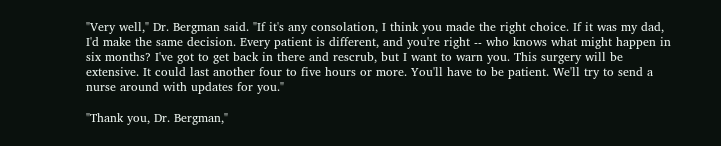"Very well," Dr. Bergman said. "If it's any consolation, I think you made the right choice. If it was my dad, I'd make the same decision. Every patient is different, and you're right -- who knows what might happen in six months? I've got to get back in there and rescrub, but I want to warn you. This surgery will be extensive. It could last another four to five hours or more. You'll have to be patient. We'll try to send a nurse around with updates for you."

"Thank you, Dr. Bergman,"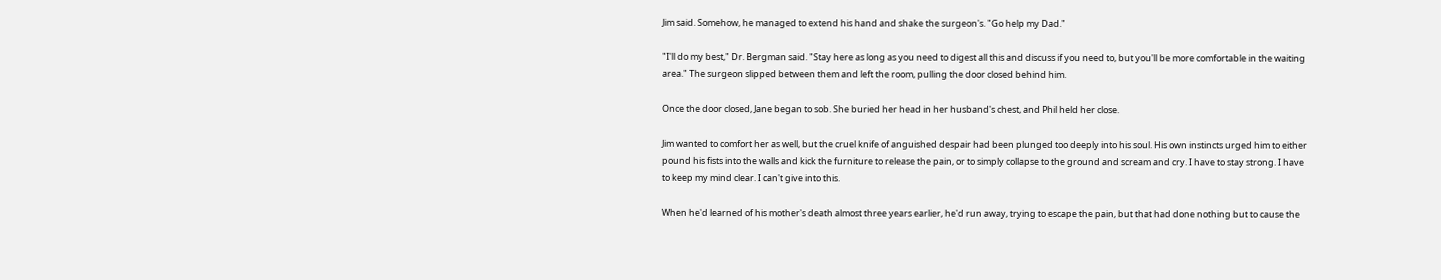Jim said. Somehow, he managed to extend his hand and shake the surgeon's. "Go help my Dad."

"I'll do my best," Dr. Bergman said. "Stay here as long as you need to digest all this and discuss if you need to, but you'll be more comfortable in the waiting area." The surgeon slipped between them and left the room, pulling the door closed behind him.

Once the door closed, Jane began to sob. She buried her head in her husband's chest, and Phil held her close.

Jim wanted to comfort her as well, but the cruel knife of anguished despair had been plunged too deeply into his soul. His own instincts urged him to either pound his fists into the walls and kick the furniture to release the pain, or to simply collapse to the ground and scream and cry. I have to stay strong. I have to keep my mind clear. I can't give into this.

When he'd learned of his mother's death almost three years earlier, he'd run away, trying to escape the pain, but that had done nothing but to cause the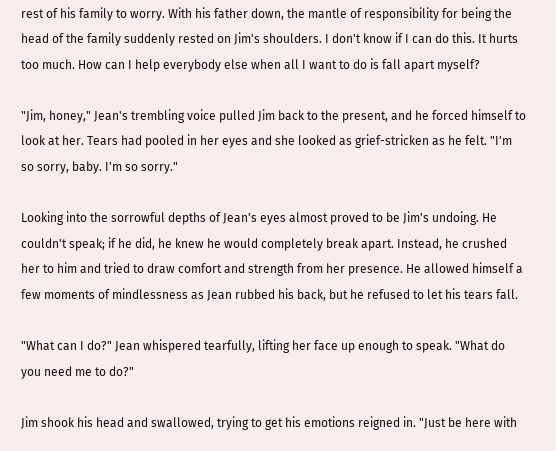rest of his family to worry. With his father down, the mantle of responsibility for being the head of the family suddenly rested on Jim's shoulders. I don't know if I can do this. It hurts too much. How can I help everybody else when all I want to do is fall apart myself?

"Jim, honey," Jean's trembling voice pulled Jim back to the present, and he forced himself to look at her. Tears had pooled in her eyes and she looked as grief-stricken as he felt. "I'm so sorry, baby. I'm so sorry."

Looking into the sorrowful depths of Jean's eyes almost proved to be Jim's undoing. He couldn't speak; if he did, he knew he would completely break apart. Instead, he crushed her to him and tried to draw comfort and strength from her presence. He allowed himself a few moments of mindlessness as Jean rubbed his back, but he refused to let his tears fall.

"What can I do?" Jean whispered tearfully, lifting her face up enough to speak. "What do you need me to do?"

Jim shook his head and swallowed, trying to get his emotions reigned in. "Just be here with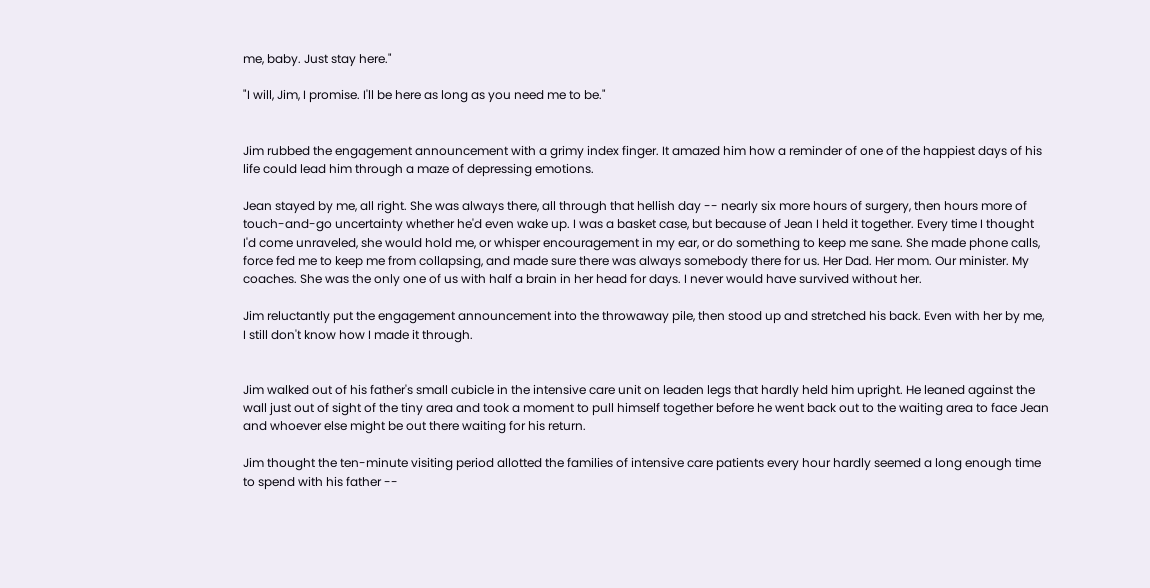me, baby. Just stay here."

"I will, Jim, I promise. I'll be here as long as you need me to be."


Jim rubbed the engagement announcement with a grimy index finger. It amazed him how a reminder of one of the happiest days of his life could lead him through a maze of depressing emotions.

Jean stayed by me, all right. She was always there, all through that hellish day -- nearly six more hours of surgery, then hours more of touch-and-go uncertainty whether he'd even wake up. I was a basket case, but because of Jean I held it together. Every time I thought I'd come unraveled, she would hold me, or whisper encouragement in my ear, or do something to keep me sane. She made phone calls, force fed me to keep me from collapsing, and made sure there was always somebody there for us. Her Dad. Her mom. Our minister. My coaches. She was the only one of us with half a brain in her head for days. I never would have survived without her.

Jim reluctantly put the engagement announcement into the throwaway pile, then stood up and stretched his back. Even with her by me, I still don't know how I made it through.


Jim walked out of his father's small cubicle in the intensive care unit on leaden legs that hardly held him upright. He leaned against the wall just out of sight of the tiny area and took a moment to pull himself together before he went back out to the waiting area to face Jean and whoever else might be out there waiting for his return.

Jim thought the ten-minute visiting period allotted the families of intensive care patients every hour hardly seemed a long enough time to spend with his father --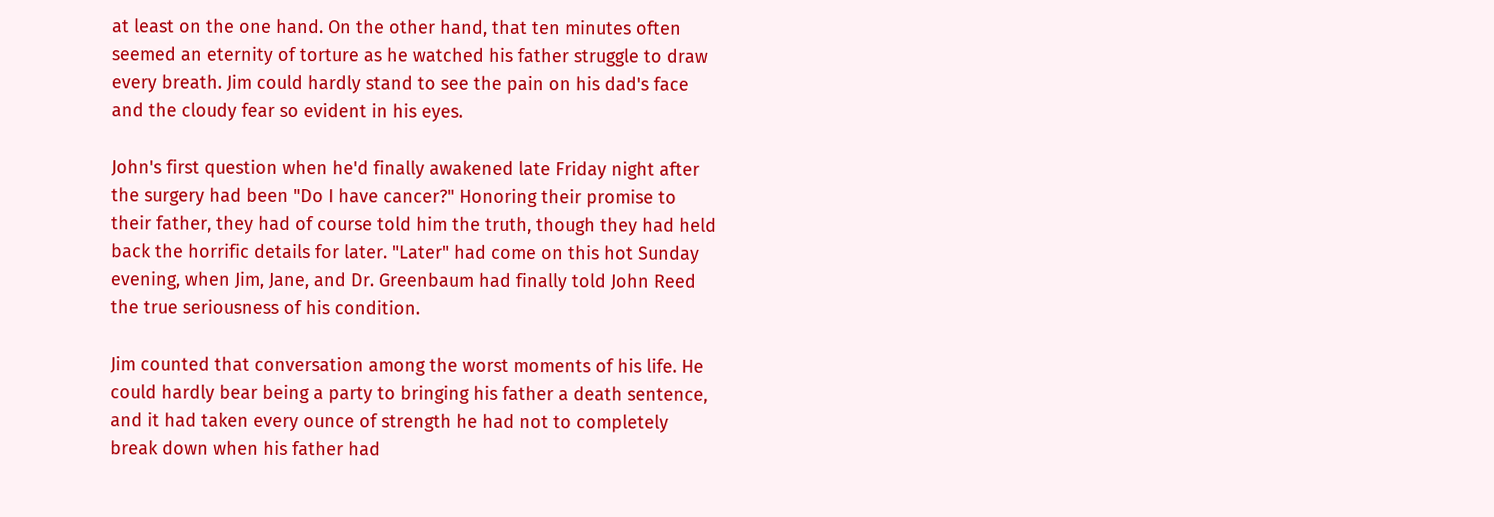at least on the one hand. On the other hand, that ten minutes often seemed an eternity of torture as he watched his father struggle to draw every breath. Jim could hardly stand to see the pain on his dad's face and the cloudy fear so evident in his eyes.

John's first question when he'd finally awakened late Friday night after the surgery had been "Do I have cancer?" Honoring their promise to their father, they had of course told him the truth, though they had held back the horrific details for later. "Later" had come on this hot Sunday evening, when Jim, Jane, and Dr. Greenbaum had finally told John Reed the true seriousness of his condition.

Jim counted that conversation among the worst moments of his life. He could hardly bear being a party to bringing his father a death sentence, and it had taken every ounce of strength he had not to completely break down when his father had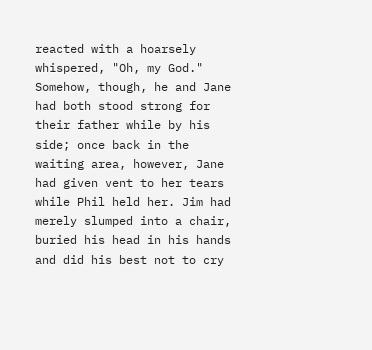reacted with a hoarsely whispered, "Oh, my God." Somehow, though, he and Jane had both stood strong for their father while by his side; once back in the waiting area, however, Jane had given vent to her tears while Phil held her. Jim had merely slumped into a chair, buried his head in his hands and did his best not to cry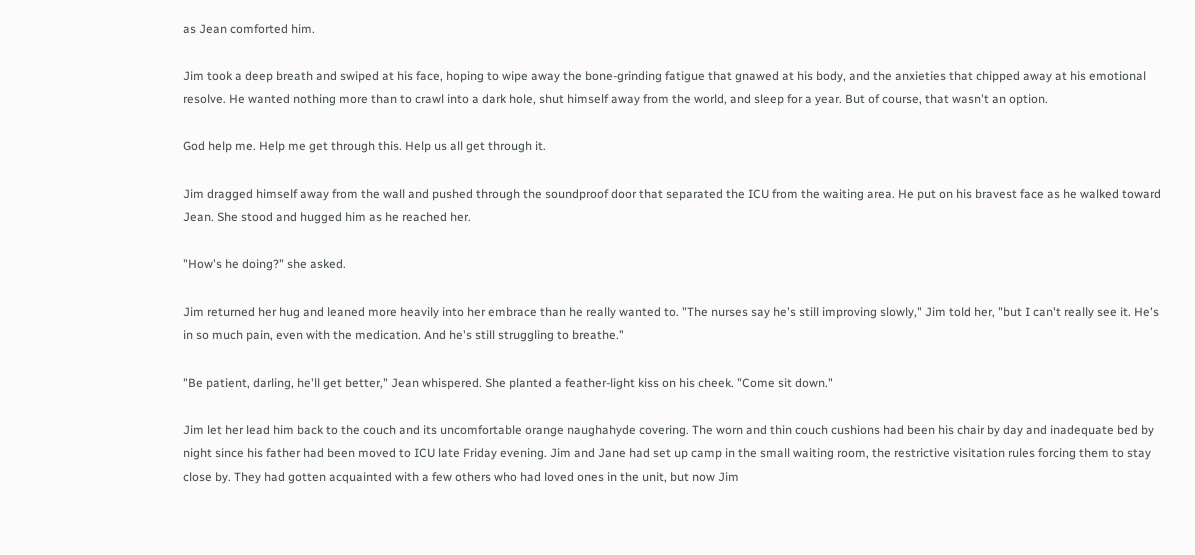as Jean comforted him.

Jim took a deep breath and swiped at his face, hoping to wipe away the bone-grinding fatigue that gnawed at his body, and the anxieties that chipped away at his emotional resolve. He wanted nothing more than to crawl into a dark hole, shut himself away from the world, and sleep for a year. But of course, that wasn't an option.

God help me. Help me get through this. Help us all get through it.

Jim dragged himself away from the wall and pushed through the soundproof door that separated the ICU from the waiting area. He put on his bravest face as he walked toward Jean. She stood and hugged him as he reached her.

"How's he doing?" she asked.

Jim returned her hug and leaned more heavily into her embrace than he really wanted to. "The nurses say he's still improving slowly," Jim told her, "but I can't really see it. He's in so much pain, even with the medication. And he's still struggling to breathe."

"Be patient, darling, he'll get better," Jean whispered. She planted a feather-light kiss on his cheek. "Come sit down."

Jim let her lead him back to the couch and its uncomfortable orange naughahyde covering. The worn and thin couch cushions had been his chair by day and inadequate bed by night since his father had been moved to ICU late Friday evening. Jim and Jane had set up camp in the small waiting room, the restrictive visitation rules forcing them to stay close by. They had gotten acquainted with a few others who had loved ones in the unit, but now Jim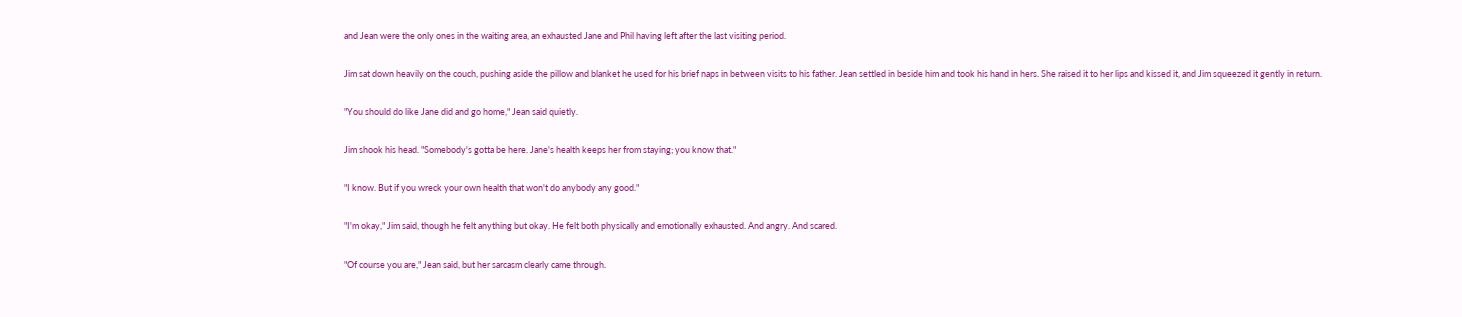and Jean were the only ones in the waiting area, an exhausted Jane and Phil having left after the last visiting period.

Jim sat down heavily on the couch, pushing aside the pillow and blanket he used for his brief naps in between visits to his father. Jean settled in beside him and took his hand in hers. She raised it to her lips and kissed it, and Jim squeezed it gently in return.

"You should do like Jane did and go home," Jean said quietly.

Jim shook his head. "Somebody's gotta be here. Jane's health keeps her from staying; you know that."

"I know. But if you wreck your own health that won't do anybody any good."

"I'm okay," Jim said, though he felt anything but okay. He felt both physically and emotionally exhausted. And angry. And scared.

"Of course you are," Jean said, but her sarcasm clearly came through.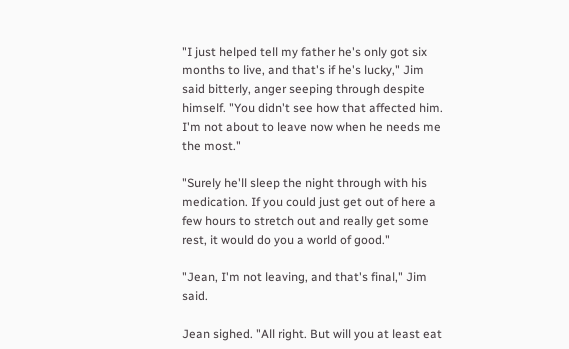"I just helped tell my father he's only got six months to live, and that's if he's lucky," Jim said bitterly, anger seeping through despite himself. "You didn't see how that affected him. I'm not about to leave now when he needs me the most."

"Surely he'll sleep the night through with his medication. If you could just get out of here a few hours to stretch out and really get some rest, it would do you a world of good."

"Jean, I'm not leaving, and that's final," Jim said.

Jean sighed. "All right. But will you at least eat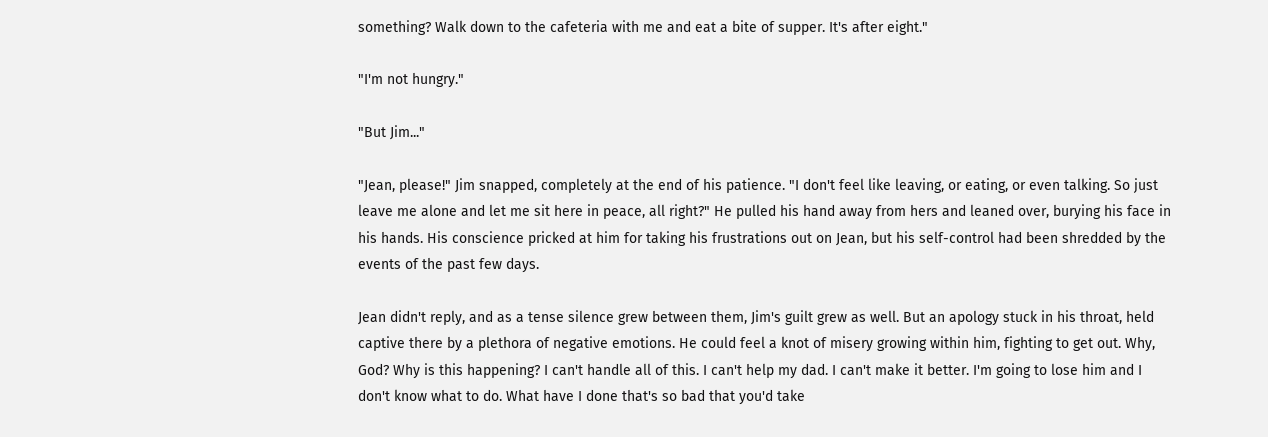something? Walk down to the cafeteria with me and eat a bite of supper. It's after eight."

"I'm not hungry."

"But Jim..."

"Jean, please!" Jim snapped, completely at the end of his patience. "I don't feel like leaving, or eating, or even talking. So just leave me alone and let me sit here in peace, all right?" He pulled his hand away from hers and leaned over, burying his face in his hands. His conscience pricked at him for taking his frustrations out on Jean, but his self-control had been shredded by the events of the past few days.

Jean didn't reply, and as a tense silence grew between them, Jim's guilt grew as well. But an apology stuck in his throat, held captive there by a plethora of negative emotions. He could feel a knot of misery growing within him, fighting to get out. Why, God? Why is this happening? I can't handle all of this. I can't help my dad. I can't make it better. I'm going to lose him and I don't know what to do. What have I done that's so bad that you'd take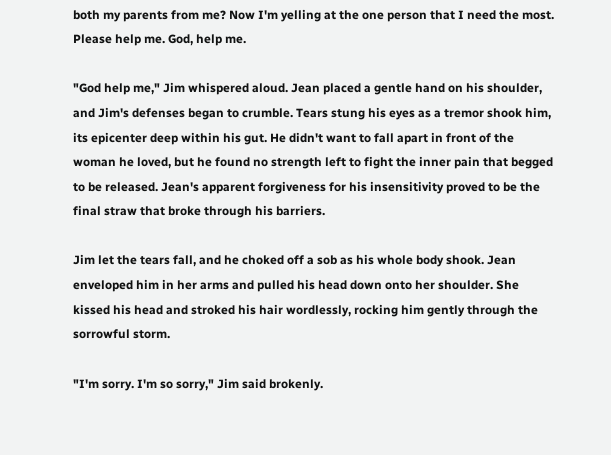both my parents from me? Now I'm yelling at the one person that I need the most. Please help me. God, help me.

"God help me," Jim whispered aloud. Jean placed a gentle hand on his shoulder, and Jim's defenses began to crumble. Tears stung his eyes as a tremor shook him, its epicenter deep within his gut. He didn't want to fall apart in front of the woman he loved, but he found no strength left to fight the inner pain that begged to be released. Jean's apparent forgiveness for his insensitivity proved to be the final straw that broke through his barriers.

Jim let the tears fall, and he choked off a sob as his whole body shook. Jean enveloped him in her arms and pulled his head down onto her shoulder. She kissed his head and stroked his hair wordlessly, rocking him gently through the sorrowful storm.

"I'm sorry. I'm so sorry," Jim said brokenly.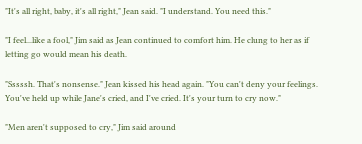"It's all right, baby, it's all right," Jean said. "I understand. You need this."

"I feel...like a fool," Jim said as Jean continued to comfort him. He clung to her as if letting go would mean his death.

"Sssssh. That's nonsense." Jean kissed his head again. "You can't deny your feelings. You've held up while Jane's cried, and I've cried. It's your turn to cry now."

"Men aren't supposed to cry," Jim said around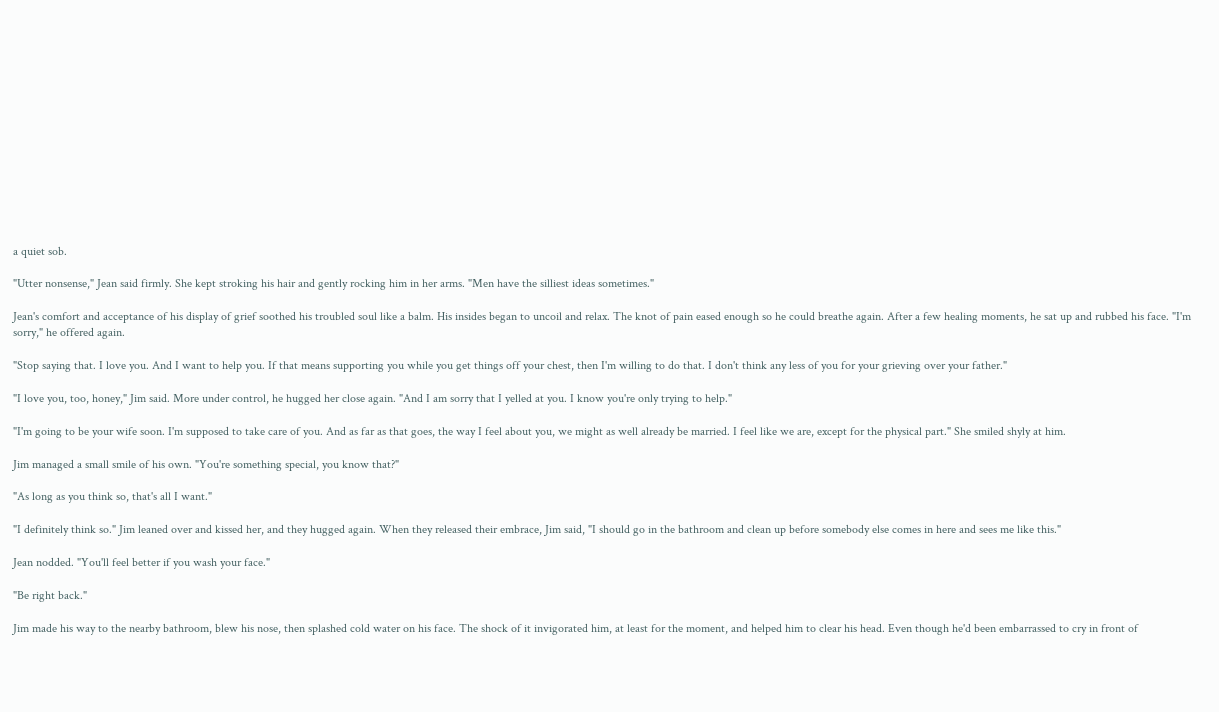a quiet sob.

"Utter nonsense," Jean said firmly. She kept stroking his hair and gently rocking him in her arms. "Men have the silliest ideas sometimes."

Jean's comfort and acceptance of his display of grief soothed his troubled soul like a balm. His insides began to uncoil and relax. The knot of pain eased enough so he could breathe again. After a few healing moments, he sat up and rubbed his face. "I'm sorry," he offered again.

"Stop saying that. I love you. And I want to help you. If that means supporting you while you get things off your chest, then I'm willing to do that. I don't think any less of you for your grieving over your father."

"I love you, too, honey," Jim said. More under control, he hugged her close again. "And I am sorry that I yelled at you. I know you're only trying to help."

"I'm going to be your wife soon. I'm supposed to take care of you. And as far as that goes, the way I feel about you, we might as well already be married. I feel like we are, except for the physical part." She smiled shyly at him.

Jim managed a small smile of his own. "You're something special, you know that?"

"As long as you think so, that's all I want."

"I definitely think so." Jim leaned over and kissed her, and they hugged again. When they released their embrace, Jim said, "I should go in the bathroom and clean up before somebody else comes in here and sees me like this."

Jean nodded. "You'll feel better if you wash your face."

"Be right back."

Jim made his way to the nearby bathroom, blew his nose, then splashed cold water on his face. The shock of it invigorated him, at least for the moment, and helped him to clear his head. Even though he'd been embarrassed to cry in front of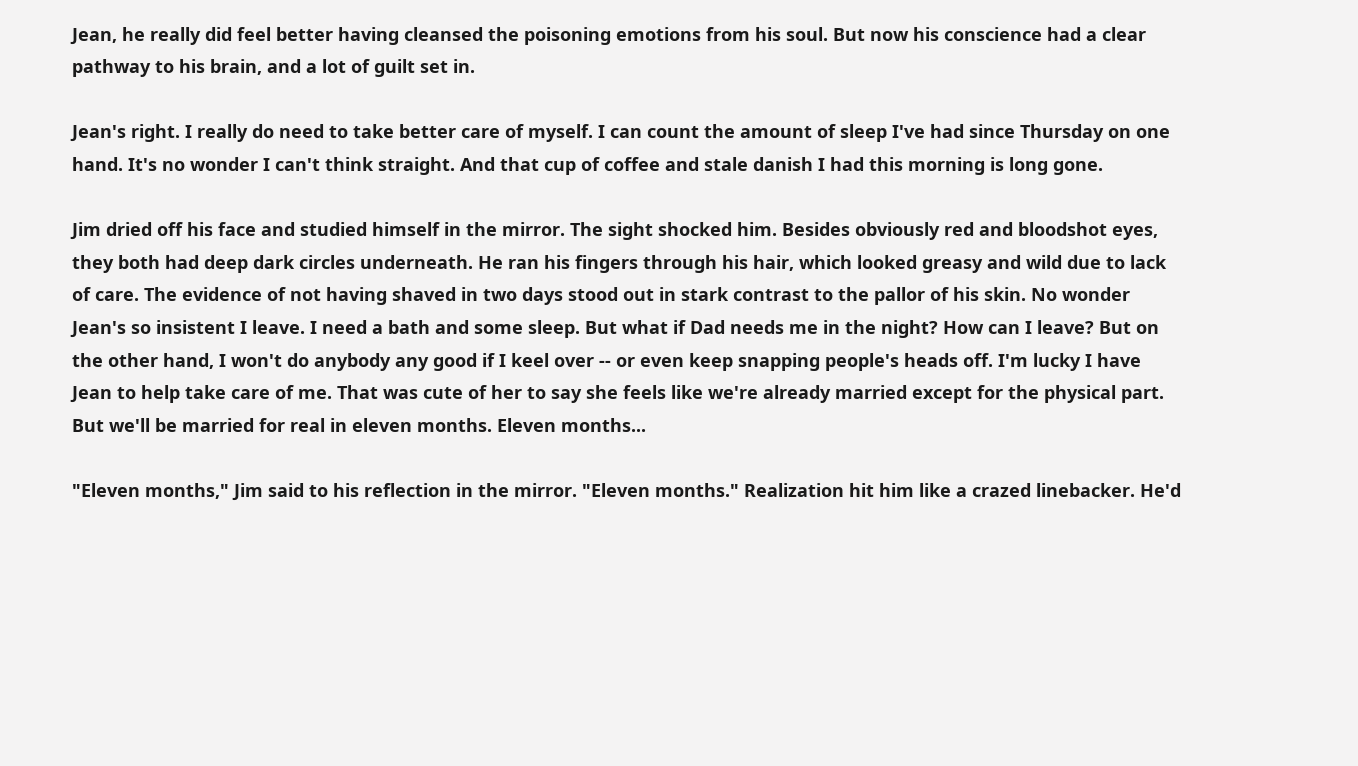Jean, he really did feel better having cleansed the poisoning emotions from his soul. But now his conscience had a clear pathway to his brain, and a lot of guilt set in.

Jean's right. I really do need to take better care of myself. I can count the amount of sleep I've had since Thursday on one hand. It's no wonder I can't think straight. And that cup of coffee and stale danish I had this morning is long gone.

Jim dried off his face and studied himself in the mirror. The sight shocked him. Besides obviously red and bloodshot eyes, they both had deep dark circles underneath. He ran his fingers through his hair, which looked greasy and wild due to lack of care. The evidence of not having shaved in two days stood out in stark contrast to the pallor of his skin. No wonder Jean's so insistent I leave. I need a bath and some sleep. But what if Dad needs me in the night? How can I leave? But on the other hand, I won't do anybody any good if I keel over -- or even keep snapping people's heads off. I'm lucky I have Jean to help take care of me. That was cute of her to say she feels like we're already married except for the physical part. But we'll be married for real in eleven months. Eleven months...

"Eleven months," Jim said to his reflection in the mirror. "Eleven months." Realization hit him like a crazed linebacker. He'd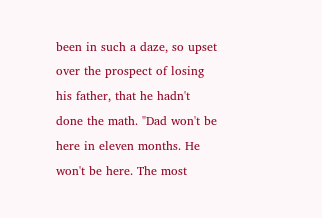been in such a daze, so upset over the prospect of losing his father, that he hadn't done the math. "Dad won't be here in eleven months. He won't be here. The most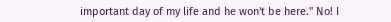important day of my life and he won't be here." No! I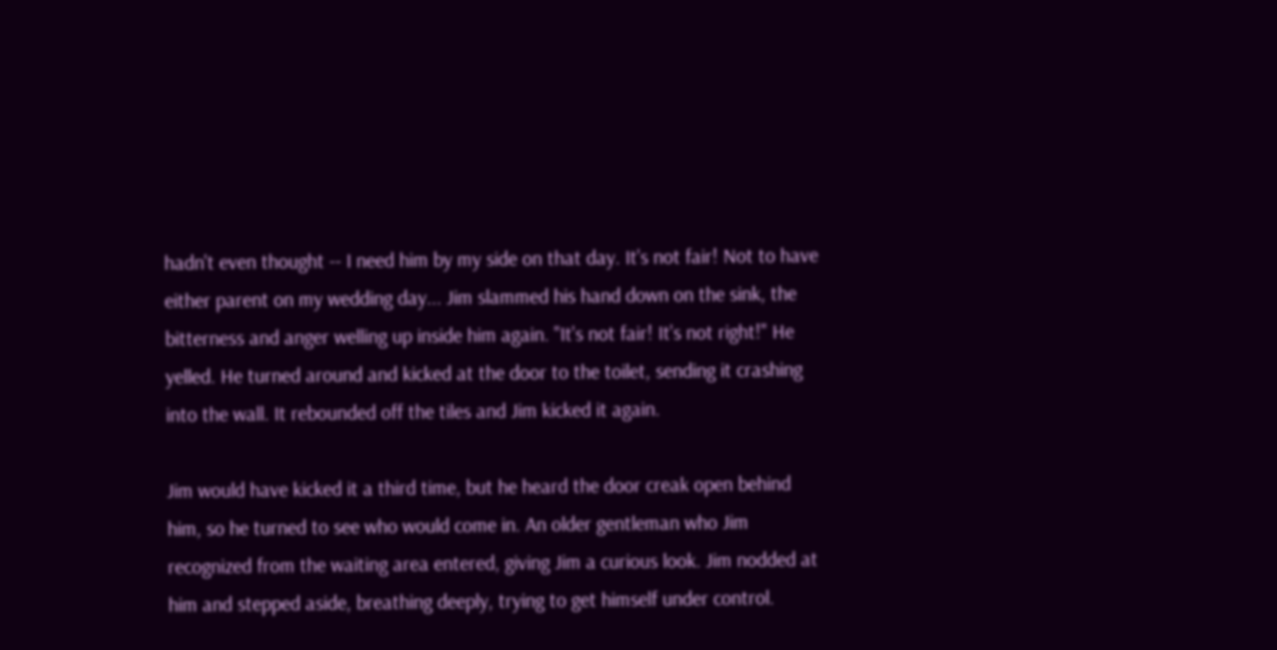hadn't even thought -- I need him by my side on that day. It's not fair! Not to have either parent on my wedding day... Jim slammed his hand down on the sink, the bitterness and anger welling up inside him again. "It's not fair! It's not right!" He yelled. He turned around and kicked at the door to the toilet, sending it crashing into the wall. It rebounded off the tiles and Jim kicked it again.

Jim would have kicked it a third time, but he heard the door creak open behind him, so he turned to see who would come in. An older gentleman who Jim recognized from the waiting area entered, giving Jim a curious look. Jim nodded at him and stepped aside, breathing deeply, trying to get himself under control.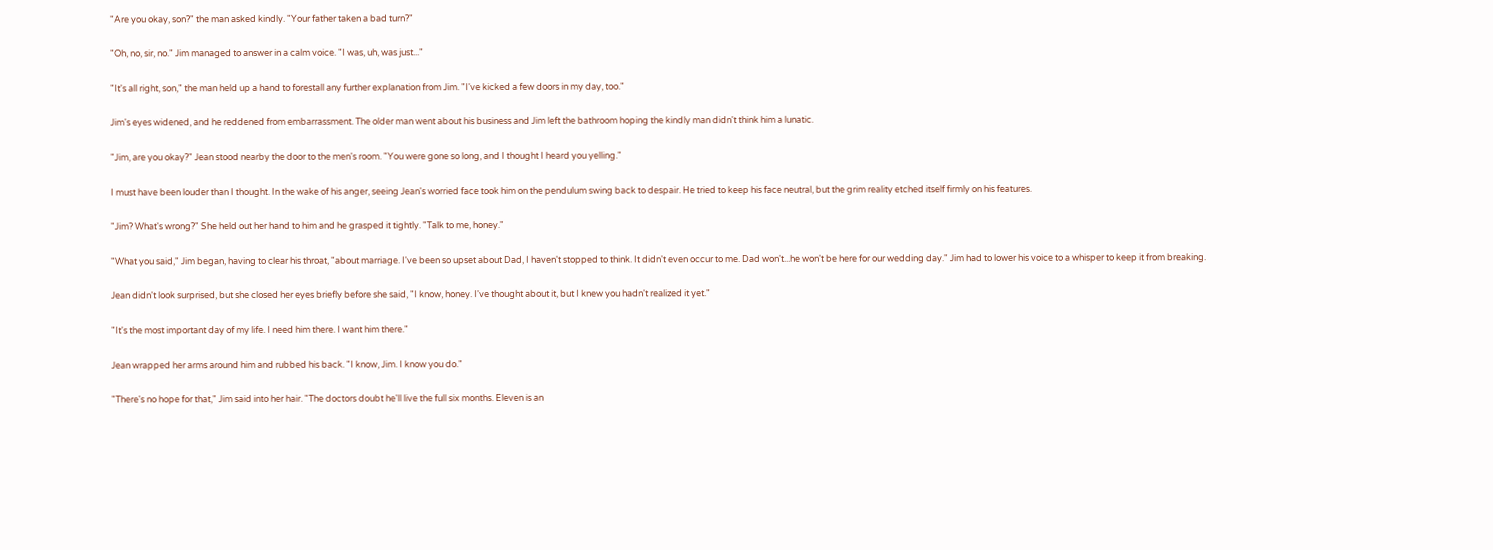"Are you okay, son?" the man asked kindly. "Your father taken a bad turn?"

"Oh, no, sir, no." Jim managed to answer in a calm voice. "I was, uh, was just..."

"It's all right, son," the man held up a hand to forestall any further explanation from Jim. "I've kicked a few doors in my day, too."

Jim's eyes widened, and he reddened from embarrassment. The older man went about his business and Jim left the bathroom hoping the kindly man didn't think him a lunatic.

"Jim, are you okay?" Jean stood nearby the door to the men's room. "You were gone so long, and I thought I heard you yelling."

I must have been louder than I thought. In the wake of his anger, seeing Jean's worried face took him on the pendulum swing back to despair. He tried to keep his face neutral, but the grim reality etched itself firmly on his features.

"Jim? What's wrong?" She held out her hand to him and he grasped it tightly. "Talk to me, honey."

"What you said," Jim began, having to clear his throat, "about marriage. I've been so upset about Dad, I haven't stopped to think. It didn't even occur to me. Dad won't...he won't be here for our wedding day." Jim had to lower his voice to a whisper to keep it from breaking.

Jean didn't look surprised, but she closed her eyes briefly before she said, "I know, honey. I've thought about it, but I knew you hadn't realized it yet."

"It's the most important day of my life. I need him there. I want him there."

Jean wrapped her arms around him and rubbed his back. "I know, Jim. I know you do."

"There's no hope for that," Jim said into her hair. "The doctors doubt he'll live the full six months. Eleven is an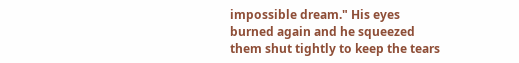impossible dream." His eyes burned again and he squeezed them shut tightly to keep the tears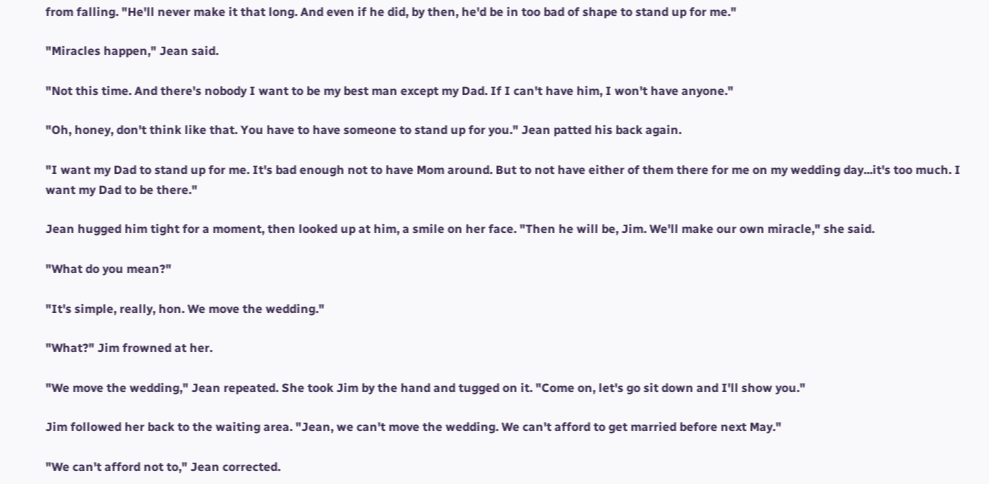from falling. "He'll never make it that long. And even if he did, by then, he'd be in too bad of shape to stand up for me."

"Miracles happen," Jean said.

"Not this time. And there's nobody I want to be my best man except my Dad. If I can't have him, I won't have anyone."

"Oh, honey, don't think like that. You have to have someone to stand up for you." Jean patted his back again.

"I want my Dad to stand up for me. It's bad enough not to have Mom around. But to not have either of them there for me on my wedding day...it's too much. I want my Dad to be there."

Jean hugged him tight for a moment, then looked up at him, a smile on her face. "Then he will be, Jim. We'll make our own miracle," she said.

"What do you mean?"

"It's simple, really, hon. We move the wedding."

"What?" Jim frowned at her.

"We move the wedding," Jean repeated. She took Jim by the hand and tugged on it. "Come on, let's go sit down and I'll show you."

Jim followed her back to the waiting area. "Jean, we can't move the wedding. We can't afford to get married before next May."

"We can't afford not to," Jean corrected.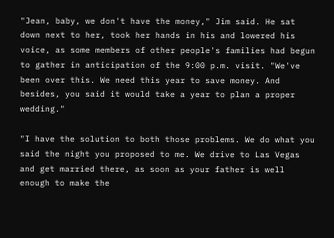"Jean, baby, we don't have the money," Jim said. He sat down next to her, took her hands in his and lowered his voice, as some members of other people's families had begun to gather in anticipation of the 9:00 p.m. visit. "We've been over this. We need this year to save money. And besides, you said it would take a year to plan a proper wedding."

"I have the solution to both those problems. We do what you said the night you proposed to me. We drive to Las Vegas and get married there, as soon as your father is well enough to make the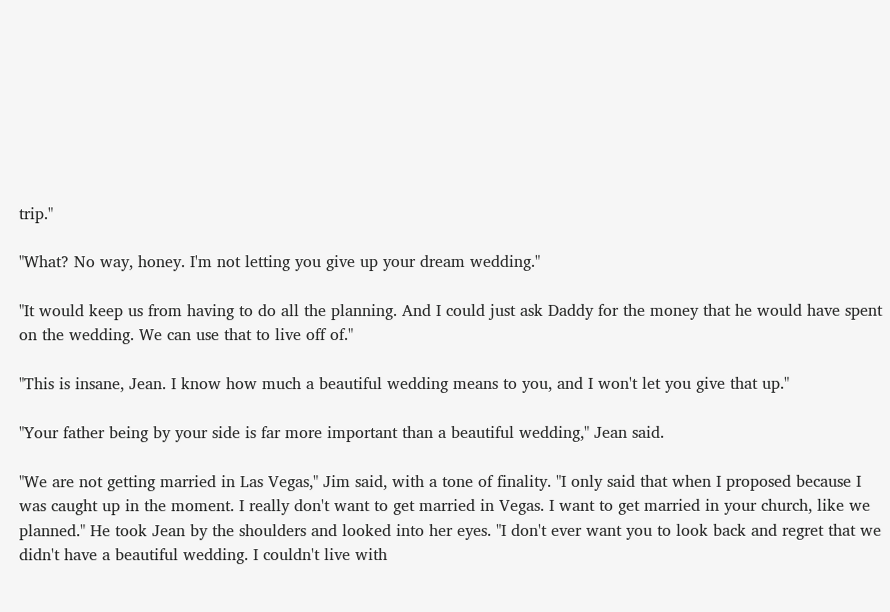trip."

"What? No way, honey. I'm not letting you give up your dream wedding."

"It would keep us from having to do all the planning. And I could just ask Daddy for the money that he would have spent on the wedding. We can use that to live off of."

"This is insane, Jean. I know how much a beautiful wedding means to you, and I won't let you give that up."

"Your father being by your side is far more important than a beautiful wedding," Jean said.

"We are not getting married in Las Vegas," Jim said, with a tone of finality. "I only said that when I proposed because I was caught up in the moment. I really don't want to get married in Vegas. I want to get married in your church, like we planned." He took Jean by the shoulders and looked into her eyes. "I don't ever want you to look back and regret that we didn't have a beautiful wedding. I couldn't live with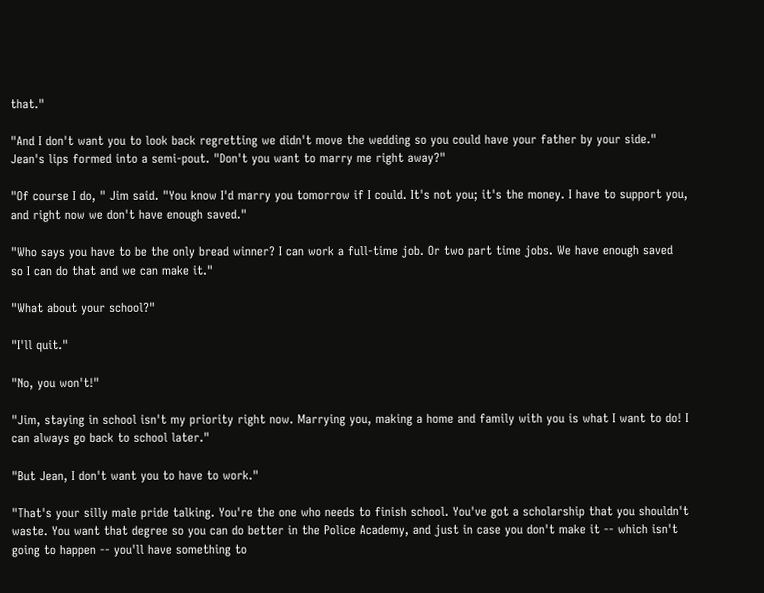that."

"And I don't want you to look back regretting we didn't move the wedding so you could have your father by your side." Jean's lips formed into a semi-pout. "Don't you want to marry me right away?"

"Of course I do, " Jim said. "You know I'd marry you tomorrow if I could. It's not you; it's the money. I have to support you, and right now we don't have enough saved."

"Who says you have to be the only bread winner? I can work a full-time job. Or two part time jobs. We have enough saved so I can do that and we can make it."

"What about your school?"

"I'll quit."

"No, you won't!"

"Jim, staying in school isn't my priority right now. Marrying you, making a home and family with you is what I want to do! I can always go back to school later."

"But Jean, I don't want you to have to work."

"That's your silly male pride talking. You're the one who needs to finish school. You've got a scholarship that you shouldn't waste. You want that degree so you can do better in the Police Academy, and just in case you don't make it -- which isn't going to happen -- you'll have something to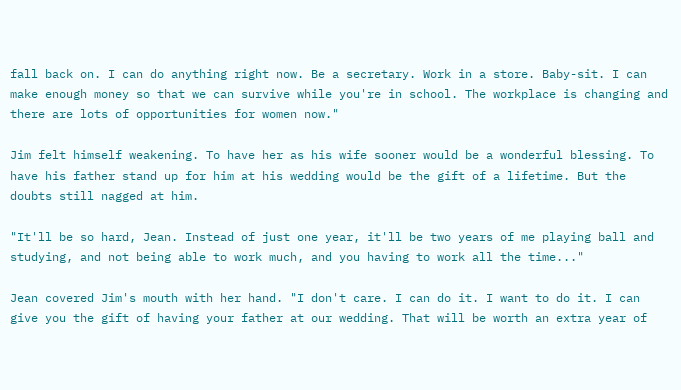fall back on. I can do anything right now. Be a secretary. Work in a store. Baby-sit. I can make enough money so that we can survive while you're in school. The workplace is changing and there are lots of opportunities for women now."

Jim felt himself weakening. To have her as his wife sooner would be a wonderful blessing. To have his father stand up for him at his wedding would be the gift of a lifetime. But the doubts still nagged at him.

"It'll be so hard, Jean. Instead of just one year, it'll be two years of me playing ball and studying, and not being able to work much, and you having to work all the time..."

Jean covered Jim's mouth with her hand. "I don't care. I can do it. I want to do it. I can give you the gift of having your father at our wedding. That will be worth an extra year of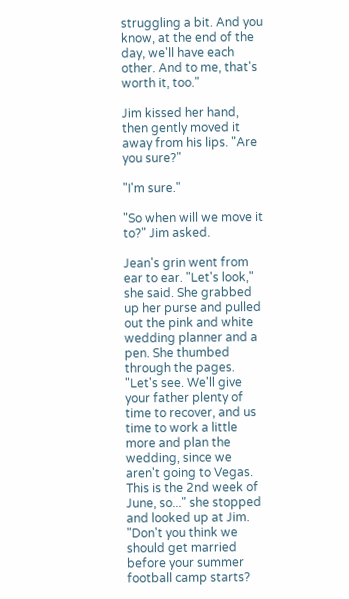struggling a bit. And you know, at the end of the day, we'll have each other. And to me, that's worth it, too."

Jim kissed her hand, then gently moved it away from his lips. "Are you sure?"

"I'm sure."

"So when will we move it to?" Jim asked.

Jean's grin went from ear to ear. "Let's look," she said. She grabbed up her purse and pulled out the pink and white wedding planner and a pen. She thumbed through the pages. "Let's see. We'll give your father plenty of time to recover, and us time to work a little more and plan the wedding, since we aren't going to Vegas. This is the 2nd week of June, so..." she stopped and looked up at Jim. "Don't you think we should get married before your summer football camp starts?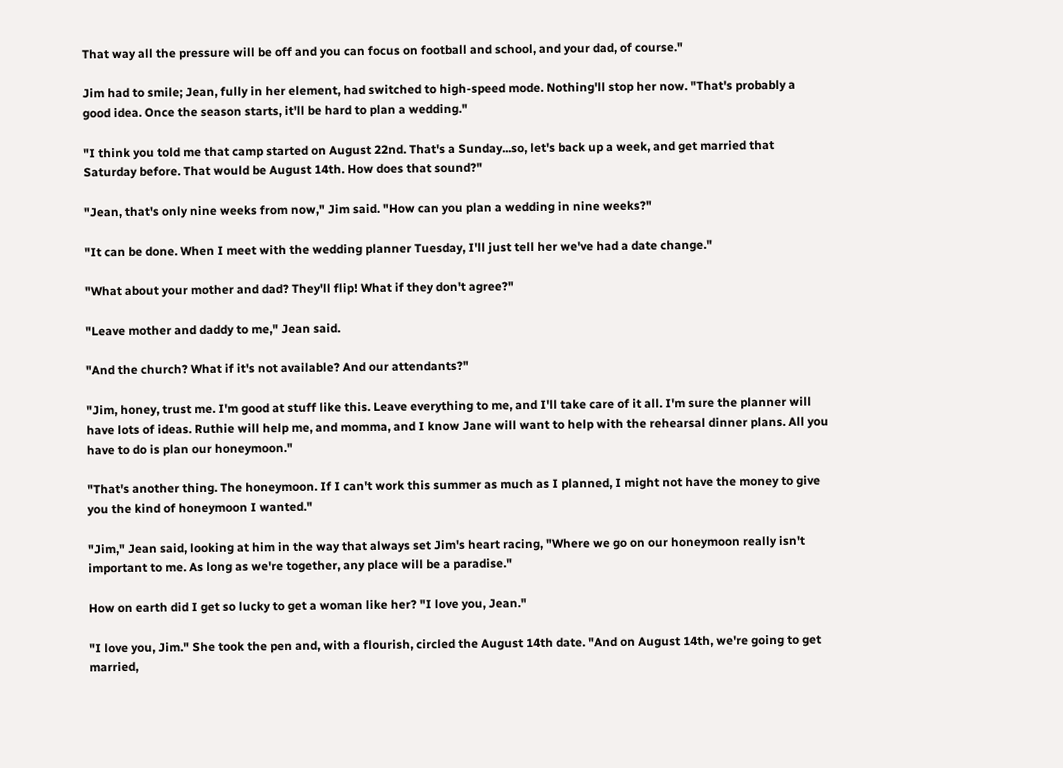That way all the pressure will be off and you can focus on football and school, and your dad, of course."

Jim had to smile; Jean, fully in her element, had switched to high-speed mode. Nothing'll stop her now. "That's probably a good idea. Once the season starts, it'll be hard to plan a wedding."

"I think you told me that camp started on August 22nd. That's a Sunday...so, let's back up a week, and get married that Saturday before. That would be August 14th. How does that sound?"

"Jean, that's only nine weeks from now," Jim said. "How can you plan a wedding in nine weeks?"

"It can be done. When I meet with the wedding planner Tuesday, I'll just tell her we've had a date change."

"What about your mother and dad? They'll flip! What if they don't agree?"

"Leave mother and daddy to me," Jean said.

"And the church? What if it's not available? And our attendants?"

"Jim, honey, trust me. I'm good at stuff like this. Leave everything to me, and I'll take care of it all. I'm sure the planner will have lots of ideas. Ruthie will help me, and momma, and I know Jane will want to help with the rehearsal dinner plans. All you have to do is plan our honeymoon."

"That's another thing. The honeymoon. If I can't work this summer as much as I planned, I might not have the money to give you the kind of honeymoon I wanted."

"Jim," Jean said, looking at him in the way that always set Jim's heart racing, "Where we go on our honeymoon really isn't important to me. As long as we're together, any place will be a paradise."

How on earth did I get so lucky to get a woman like her? "I love you, Jean."

"I love you, Jim." She took the pen and, with a flourish, circled the August 14th date. "And on August 14th, we're going to get married,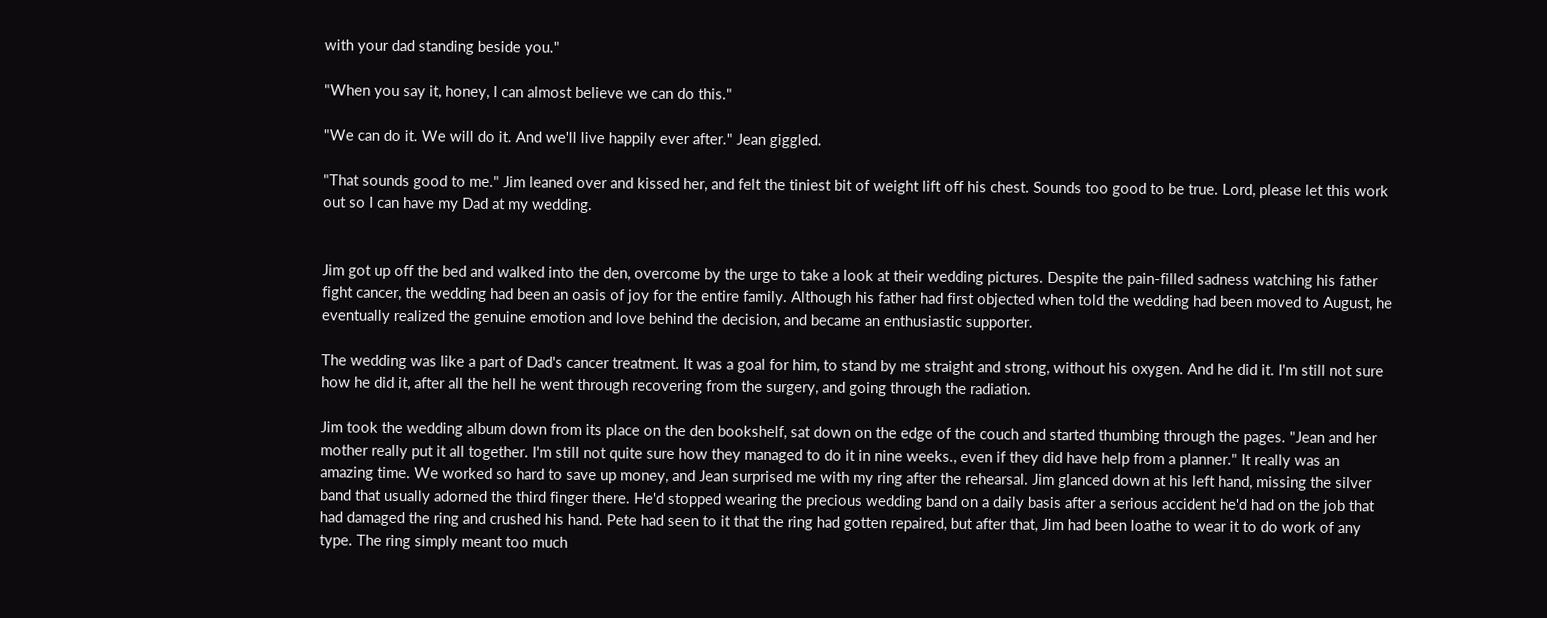with your dad standing beside you."

"When you say it, honey, I can almost believe we can do this."

"We can do it. We will do it. And we'll live happily ever after." Jean giggled.

"That sounds good to me." Jim leaned over and kissed her, and felt the tiniest bit of weight lift off his chest. Sounds too good to be true. Lord, please let this work out so I can have my Dad at my wedding.


Jim got up off the bed and walked into the den, overcome by the urge to take a look at their wedding pictures. Despite the pain-filled sadness watching his father fight cancer, the wedding had been an oasis of joy for the entire family. Although his father had first objected when told the wedding had been moved to August, he eventually realized the genuine emotion and love behind the decision, and became an enthusiastic supporter.

The wedding was like a part of Dad's cancer treatment. It was a goal for him, to stand by me straight and strong, without his oxygen. And he did it. I'm still not sure how he did it, after all the hell he went through recovering from the surgery, and going through the radiation.

Jim took the wedding album down from its place on the den bookshelf, sat down on the edge of the couch and started thumbing through the pages. "Jean and her mother really put it all together. I'm still not quite sure how they managed to do it in nine weeks., even if they did have help from a planner." It really was an amazing time. We worked so hard to save up money, and Jean surprised me with my ring after the rehearsal. Jim glanced down at his left hand, missing the silver band that usually adorned the third finger there. He'd stopped wearing the precious wedding band on a daily basis after a serious accident he'd had on the job that had damaged the ring and crushed his hand. Pete had seen to it that the ring had gotten repaired, but after that, Jim had been loathe to wear it to do work of any type. The ring simply meant too much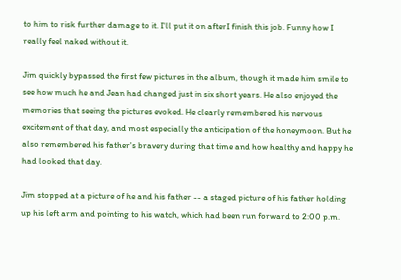to him to risk further damage to it. I'll put it on afterI finish this job. Funny how I really feel naked without it.

Jim quickly bypassed the first few pictures in the album, though it made him smile to see how much he and Jean had changed just in six short years. He also enjoyed the memories that seeing the pictures evoked. He clearly remembered his nervous excitement of that day, and most especially the anticipation of the honeymoon. But he also remembered his father's bravery during that time and how healthy and happy he had looked that day.

Jim stopped at a picture of he and his father -- a staged picture of his father holding up his left arm and pointing to his watch, which had been run forward to 2:00 p.m.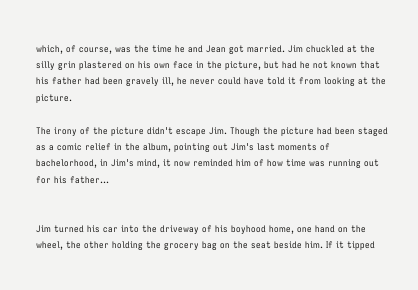which, of course, was the time he and Jean got married. Jim chuckled at the silly grin plastered on his own face in the picture, but had he not known that his father had been gravely ill, he never could have told it from looking at the picture.

The irony of the picture didn't escape Jim. Though the picture had been staged as a comic relief in the album, pointing out Jim's last moments of bachelorhood, in Jim's mind, it now reminded him of how time was running out for his father...


Jim turned his car into the driveway of his boyhood home, one hand on the wheel, the other holding the grocery bag on the seat beside him. If it tipped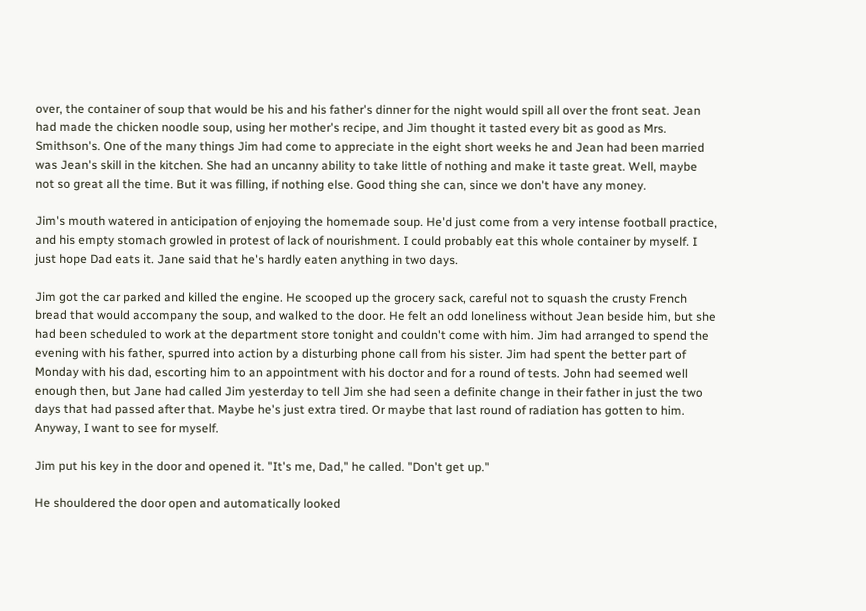over, the container of soup that would be his and his father's dinner for the night would spill all over the front seat. Jean had made the chicken noodle soup, using her mother's recipe, and Jim thought it tasted every bit as good as Mrs. Smithson's. One of the many things Jim had come to appreciate in the eight short weeks he and Jean had been married was Jean's skill in the kitchen. She had an uncanny ability to take little of nothing and make it taste great. Well, maybe not so great all the time. But it was filling, if nothing else. Good thing she can, since we don't have any money.

Jim's mouth watered in anticipation of enjoying the homemade soup. He'd just come from a very intense football practice, and his empty stomach growled in protest of lack of nourishment. I could probably eat this whole container by myself. I just hope Dad eats it. Jane said that he's hardly eaten anything in two days.

Jim got the car parked and killed the engine. He scooped up the grocery sack, careful not to squash the crusty French bread that would accompany the soup, and walked to the door. He felt an odd loneliness without Jean beside him, but she had been scheduled to work at the department store tonight and couldn't come with him. Jim had arranged to spend the evening with his father, spurred into action by a disturbing phone call from his sister. Jim had spent the better part of Monday with his dad, escorting him to an appointment with his doctor and for a round of tests. John had seemed well enough then, but Jane had called Jim yesterday to tell Jim she had seen a definite change in their father in just the two days that had passed after that. Maybe he's just extra tired. Or maybe that last round of radiation has gotten to him. Anyway, I want to see for myself.

Jim put his key in the door and opened it. "It's me, Dad," he called. "Don't get up."

He shouldered the door open and automatically looked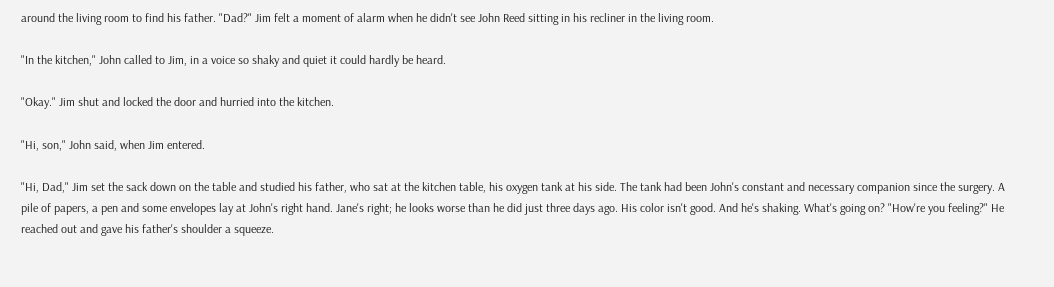around the living room to find his father. "Dad?" Jim felt a moment of alarm when he didn't see John Reed sitting in his recliner in the living room.

"In the kitchen," John called to Jim, in a voice so shaky and quiet it could hardly be heard.

"Okay." Jim shut and locked the door and hurried into the kitchen.

"Hi, son," John said, when Jim entered.

"Hi, Dad," Jim set the sack down on the table and studied his father, who sat at the kitchen table, his oxygen tank at his side. The tank had been John's constant and necessary companion since the surgery. A pile of papers, a pen and some envelopes lay at John's right hand. Jane's right; he looks worse than he did just three days ago. His color isn't good. And he's shaking. What's going on? "How're you feeling?" He reached out and gave his father's shoulder a squeeze.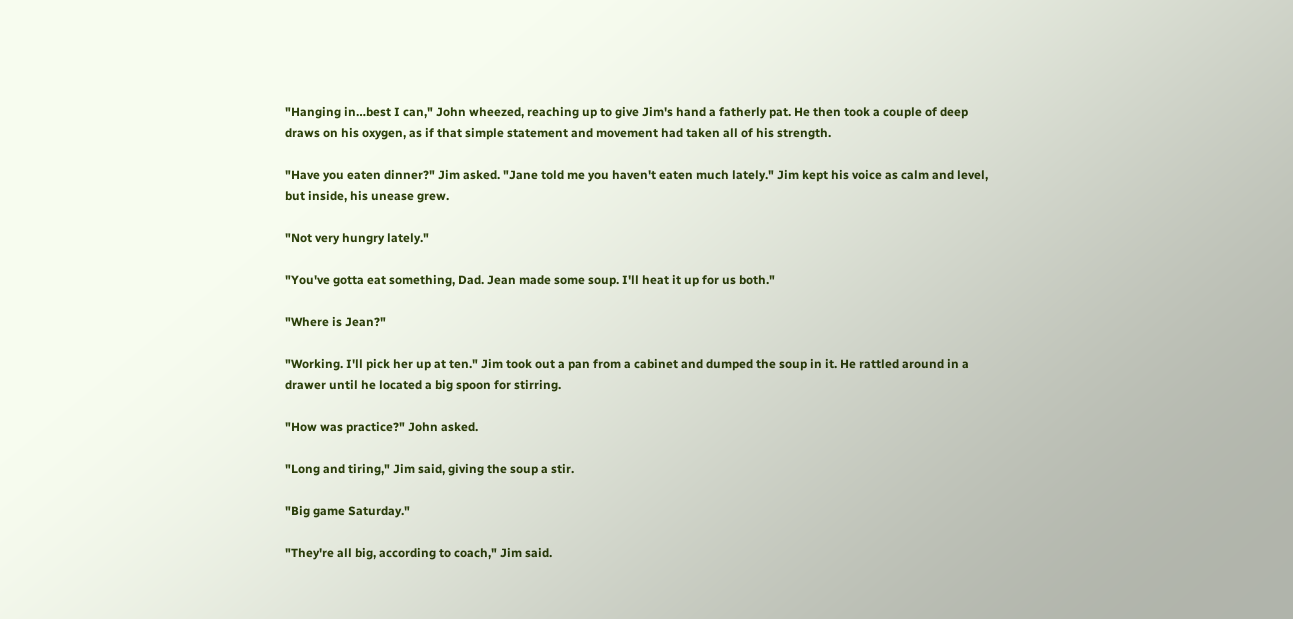"Hanging in…best I can," John wheezed, reaching up to give Jim's hand a fatherly pat. He then took a couple of deep draws on his oxygen, as if that simple statement and movement had taken all of his strength.

"Have you eaten dinner?" Jim asked. "Jane told me you haven't eaten much lately." Jim kept his voice as calm and level, but inside, his unease grew.

"Not very hungry lately."

"You've gotta eat something, Dad. Jean made some soup. I'll heat it up for us both."

"Where is Jean?"

"Working. I'll pick her up at ten." Jim took out a pan from a cabinet and dumped the soup in it. He rattled around in a drawer until he located a big spoon for stirring.

"How was practice?" John asked.

"Long and tiring," Jim said, giving the soup a stir.

"Big game Saturday."

"They're all big, according to coach," Jim said.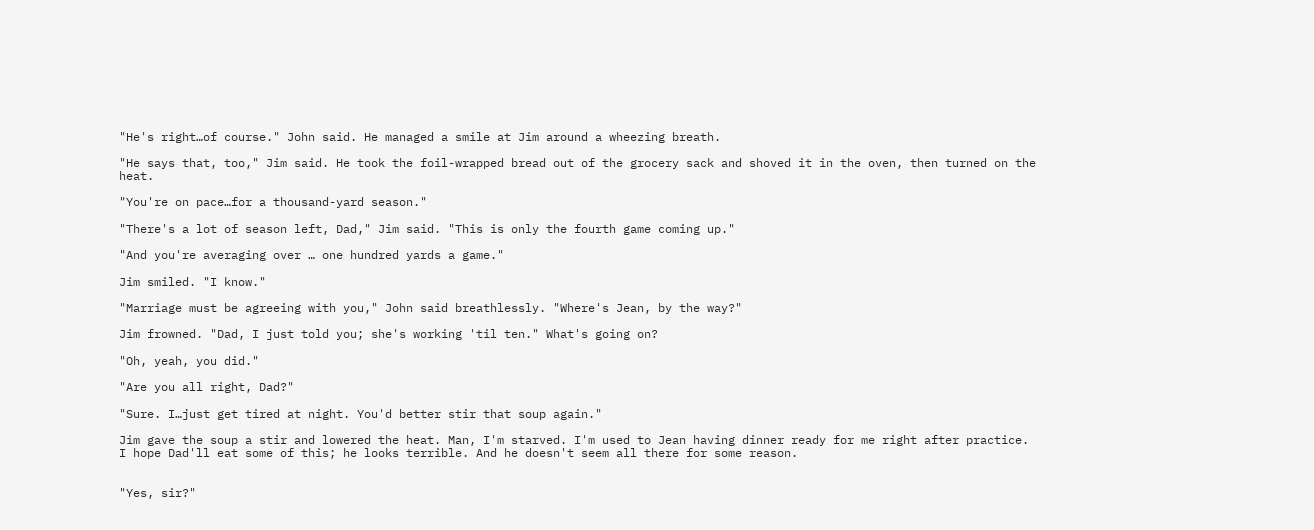"He's right…of course." John said. He managed a smile at Jim around a wheezing breath.

"He says that, too," Jim said. He took the foil-wrapped bread out of the grocery sack and shoved it in the oven, then turned on the heat.

"You're on pace…for a thousand-yard season."

"There's a lot of season left, Dad," Jim said. "This is only the fourth game coming up."

"And you're averaging over … one hundred yards a game."

Jim smiled. "I know."

"Marriage must be agreeing with you," John said breathlessly. "Where's Jean, by the way?"

Jim frowned. "Dad, I just told you; she's working 'til ten." What's going on?

"Oh, yeah, you did."

"Are you all right, Dad?"

"Sure. I…just get tired at night. You'd better stir that soup again."

Jim gave the soup a stir and lowered the heat. Man, I'm starved. I'm used to Jean having dinner ready for me right after practice. I hope Dad'll eat some of this; he looks terrible. And he doesn't seem all there for some reason.


"Yes, sir?"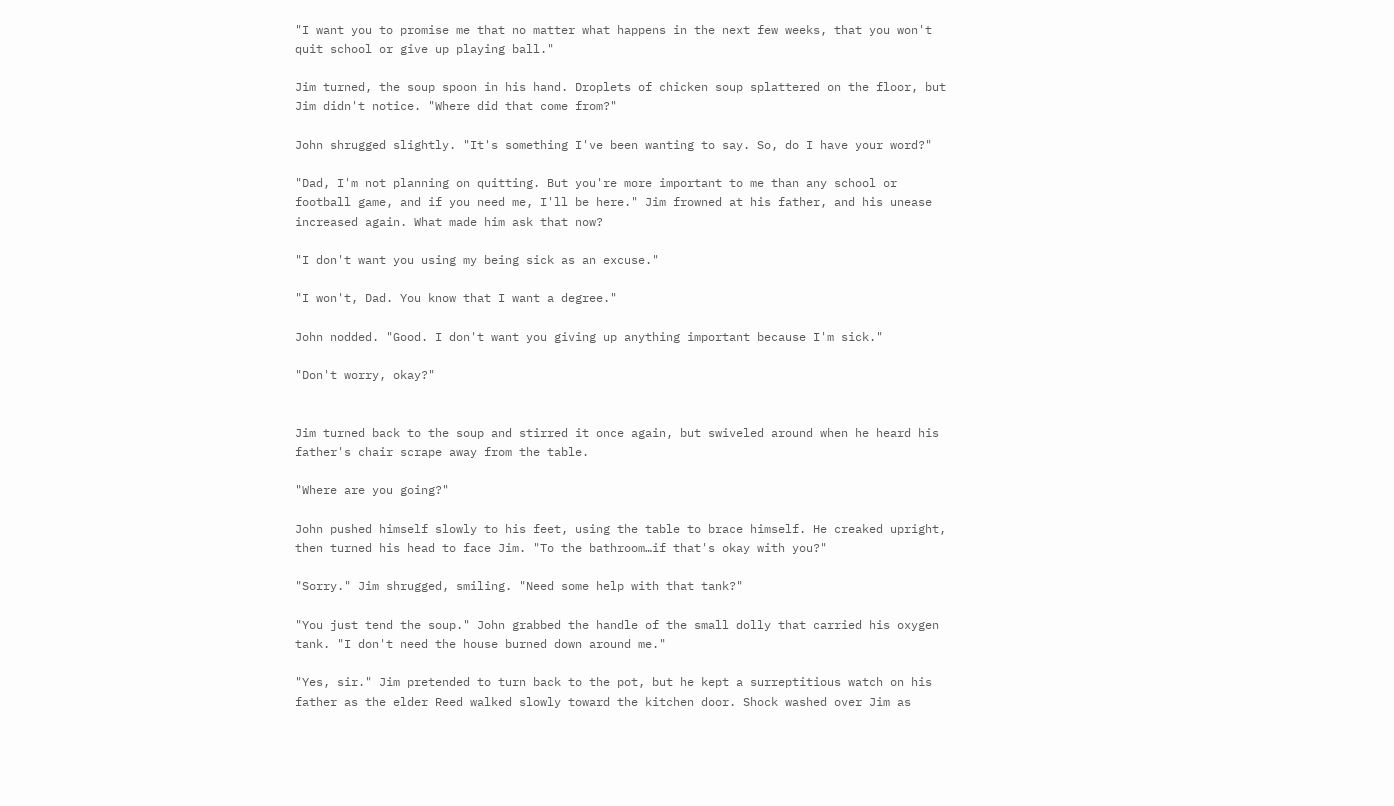"I want you to promise me that no matter what happens in the next few weeks, that you won't quit school or give up playing ball."

Jim turned, the soup spoon in his hand. Droplets of chicken soup splattered on the floor, but Jim didn't notice. "Where did that come from?"

John shrugged slightly. "It's something I've been wanting to say. So, do I have your word?"

"Dad, I'm not planning on quitting. But you're more important to me than any school or football game, and if you need me, I'll be here." Jim frowned at his father, and his unease increased again. What made him ask that now?

"I don't want you using my being sick as an excuse."

"I won't, Dad. You know that I want a degree."

John nodded. "Good. I don't want you giving up anything important because I'm sick."

"Don't worry, okay?"


Jim turned back to the soup and stirred it once again, but swiveled around when he heard his father's chair scrape away from the table.

"Where are you going?"

John pushed himself slowly to his feet, using the table to brace himself. He creaked upright, then turned his head to face Jim. "To the bathroom…if that's okay with you?"

"Sorry." Jim shrugged, smiling. "Need some help with that tank?"

"You just tend the soup." John grabbed the handle of the small dolly that carried his oxygen tank. "I don't need the house burned down around me."

"Yes, sir." Jim pretended to turn back to the pot, but he kept a surreptitious watch on his father as the elder Reed walked slowly toward the kitchen door. Shock washed over Jim as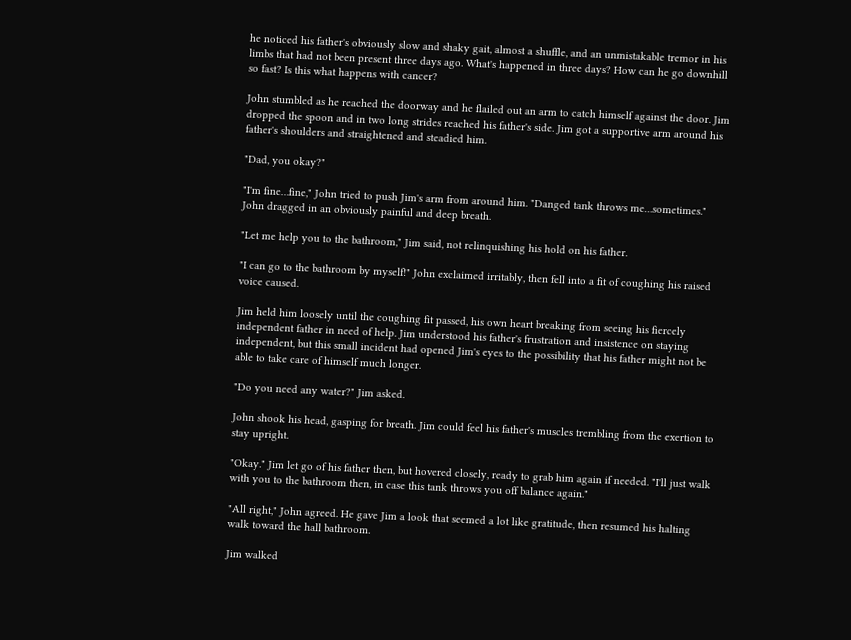he noticed his father's obviously slow and shaky gait, almost a shuffle, and an unmistakable tremor in his limbs that had not been present three days ago. What's happened in three days? How can he go downhill so fast? Is this what happens with cancer?

John stumbled as he reached the doorway and he flailed out an arm to catch himself against the door. Jim dropped the spoon and in two long strides reached his father's side. Jim got a supportive arm around his father's shoulders and straightened and steadied him.

"Dad, you okay?"

"I'm fine…fine," John tried to push Jim's arm from around him. "Danged tank throws me…sometimes." John dragged in an obviously painful and deep breath.

"Let me help you to the bathroom," Jim said, not relinquishing his hold on his father.

"I can go to the bathroom by myself!" John exclaimed irritably, then fell into a fit of coughing his raised voice caused.

Jim held him loosely until the coughing fit passed, his own heart breaking from seeing his fiercely independent father in need of help. Jim understood his father's frustration and insistence on staying independent, but this small incident had opened Jim's eyes to the possibility that his father might not be able to take care of himself much longer.

"Do you need any water?" Jim asked.

John shook his head, gasping for breath. Jim could feel his father's muscles trembling from the exertion to stay upright.

"Okay." Jim let go of his father then, but hovered closely, ready to grab him again if needed. "I'll just walk with you to the bathroom then, in case this tank throws you off balance again."

"All right," John agreed. He gave Jim a look that seemed a lot like gratitude, then resumed his halting walk toward the hall bathroom.

Jim walked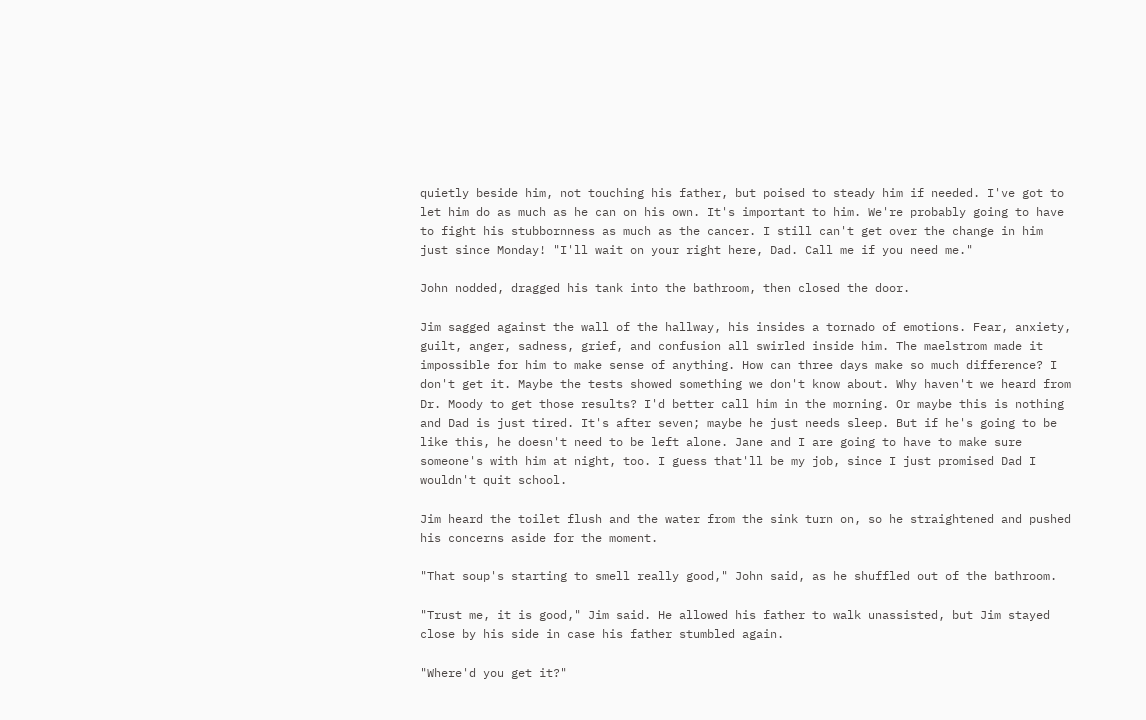quietly beside him, not touching his father, but poised to steady him if needed. I've got to let him do as much as he can on his own. It's important to him. We're probably going to have to fight his stubbornness as much as the cancer. I still can't get over the change in him just since Monday! "I'll wait on your right here, Dad. Call me if you need me."

John nodded, dragged his tank into the bathroom, then closed the door.

Jim sagged against the wall of the hallway, his insides a tornado of emotions. Fear, anxiety, guilt, anger, sadness, grief, and confusion all swirled inside him. The maelstrom made it impossible for him to make sense of anything. How can three days make so much difference? I don't get it. Maybe the tests showed something we don't know about. Why haven't we heard from Dr. Moody to get those results? I'd better call him in the morning. Or maybe this is nothing and Dad is just tired. It's after seven; maybe he just needs sleep. But if he's going to be like this, he doesn't need to be left alone. Jane and I are going to have to make sure someone's with him at night, too. I guess that'll be my job, since I just promised Dad I wouldn't quit school.

Jim heard the toilet flush and the water from the sink turn on, so he straightened and pushed his concerns aside for the moment.

"That soup's starting to smell really good," John said, as he shuffled out of the bathroom.

"Trust me, it is good," Jim said. He allowed his father to walk unassisted, but Jim stayed close by his side in case his father stumbled again.

"Where'd you get it?"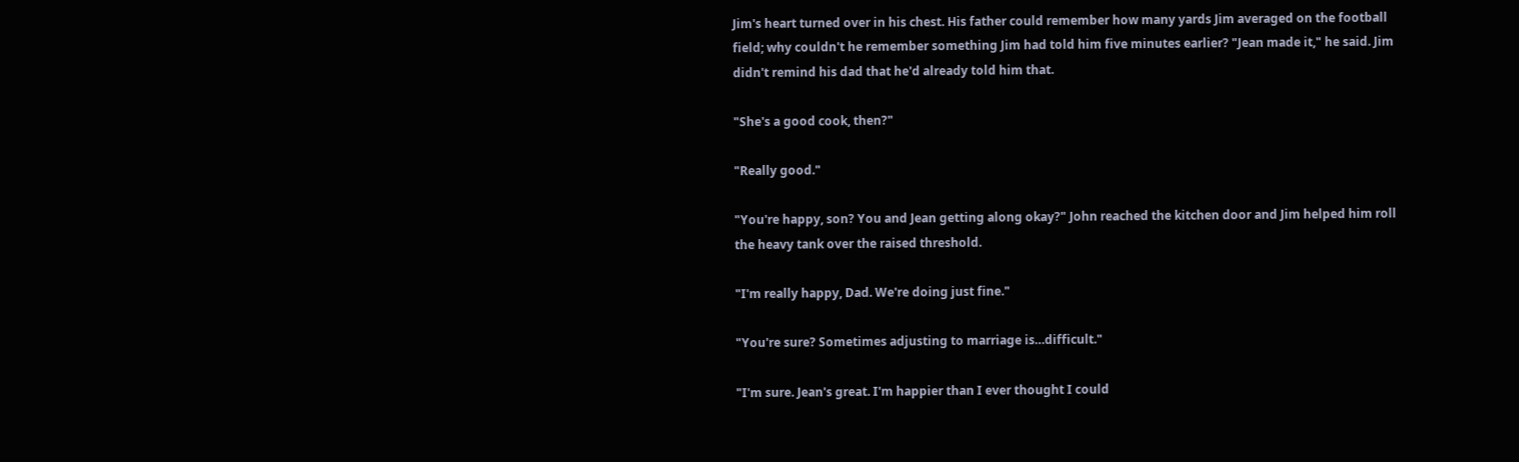Jim's heart turned over in his chest. His father could remember how many yards Jim averaged on the football field; why couldn't he remember something Jim had told him five minutes earlier? "Jean made it," he said. Jim didn't remind his dad that he'd already told him that.

"She's a good cook, then?"

"Really good."

"You're happy, son? You and Jean getting along okay?" John reached the kitchen door and Jim helped him roll the heavy tank over the raised threshold.

"I'm really happy, Dad. We're doing just fine."

"You're sure? Sometimes adjusting to marriage is…difficult."

"I'm sure. Jean's great. I'm happier than I ever thought I could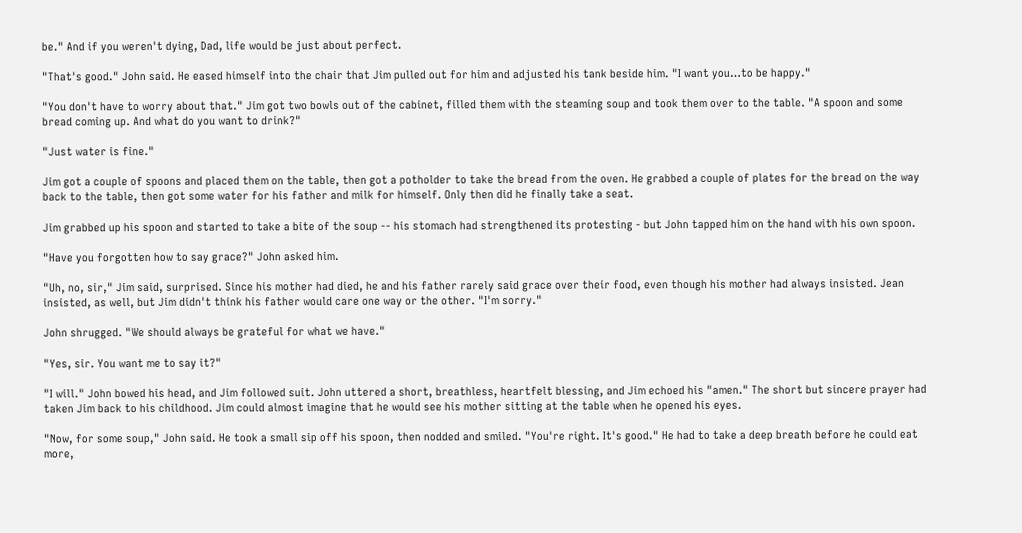be." And if you weren't dying, Dad, life would be just about perfect.

"That's good." John said. He eased himself into the chair that Jim pulled out for him and adjusted his tank beside him. "I want you…to be happy."

"You don't have to worry about that." Jim got two bowls out of the cabinet, filled them with the steaming soup and took them over to the table. "A spoon and some bread coming up. And what do you want to drink?"

"Just water is fine."

Jim got a couple of spoons and placed them on the table, then got a potholder to take the bread from the oven. He grabbed a couple of plates for the bread on the way back to the table, then got some water for his father and milk for himself. Only then did he finally take a seat.

Jim grabbed up his spoon and started to take a bite of the soup -- his stomach had strengthened its protesting - but John tapped him on the hand with his own spoon.

"Have you forgotten how to say grace?" John asked him.

"Uh, no, sir," Jim said, surprised. Since his mother had died, he and his father rarely said grace over their food, even though his mother had always insisted. Jean insisted, as well, but Jim didn't think his father would care one way or the other. "I'm sorry."

John shrugged. "We should always be grateful for what we have."

"Yes, sir. You want me to say it?"

"I will." John bowed his head, and Jim followed suit. John uttered a short, breathless, heartfelt blessing, and Jim echoed his "amen." The short but sincere prayer had taken Jim back to his childhood. Jim could almost imagine that he would see his mother sitting at the table when he opened his eyes.

"Now, for some soup," John said. He took a small sip off his spoon, then nodded and smiled. "You're right. It's good." He had to take a deep breath before he could eat more,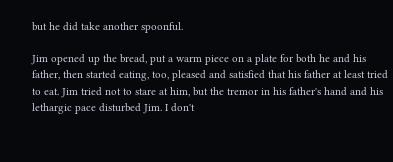but he did take another spoonful.

Jim opened up the bread, put a warm piece on a plate for both he and his father, then started eating, too, pleased and satisfied that his father at least tried to eat. Jim tried not to stare at him, but the tremor in his father's hand and his lethargic pace disturbed Jim. I don't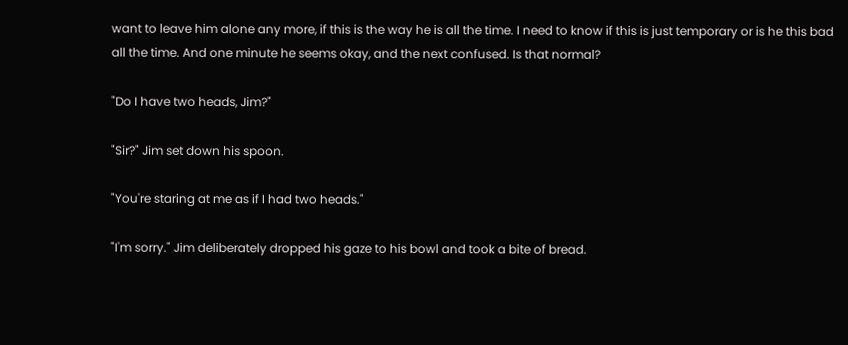want to leave him alone any more, if this is the way he is all the time. I need to know if this is just temporary or is he this bad all the time. And one minute he seems okay, and the next confused. Is that normal?

"Do I have two heads, Jim?"

"Sir?" Jim set down his spoon.

"You're staring at me as if I had two heads."

"I'm sorry." Jim deliberately dropped his gaze to his bowl and took a bite of bread.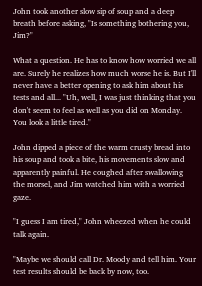John took another slow sip of soup and a deep breath before asking, "Is something bothering you, Jim?"

What a question. He has to know how worried we all are. Surely he realizes how much worse he is. But I'll never have a better opening to ask him about his tests and all... "Uh, well, I was just thinking that you don't seem to feel as well as you did on Monday. You look a little tired."

John dipped a piece of the warm crusty bread into his soup and took a bite, his movements slow and apparently painful. He coughed after swallowing the morsel, and Jim watched him with a worried gaze.

"I guess I am tired," John wheezed when he could talk again.

"Maybe we should call Dr. Moody and tell him. Your test results should be back by now, too.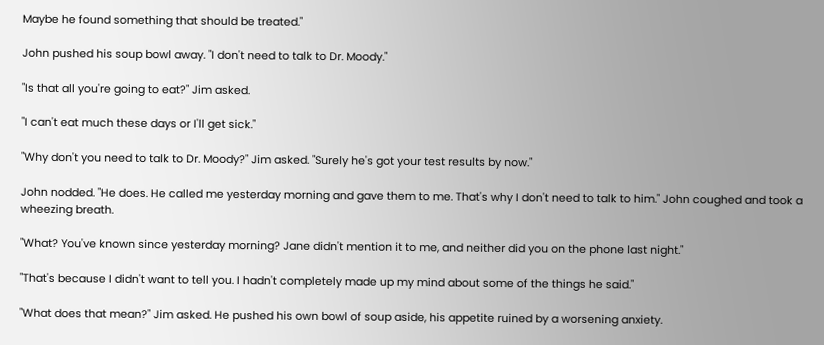Maybe he found something that should be treated."

John pushed his soup bowl away. "I don't need to talk to Dr. Moody."

"Is that all you're going to eat?" Jim asked.

"I can't eat much these days or I'll get sick."

"Why don't you need to talk to Dr. Moody?" Jim asked. "Surely he's got your test results by now."

John nodded. "He does. He called me yesterday morning and gave them to me. That's why I don't need to talk to him." John coughed and took a wheezing breath.

"What? You've known since yesterday morning? Jane didn't mention it to me, and neither did you on the phone last night."

"That's because I didn't want to tell you. I hadn't completely made up my mind about some of the things he said."

"What does that mean?" Jim asked. He pushed his own bowl of soup aside, his appetite ruined by a worsening anxiety.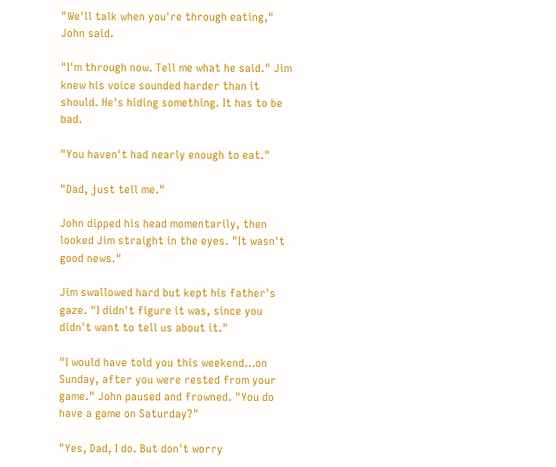"We'll talk when you're through eating," John said.

"I'm through now. Tell me what he said." Jim knew his voice sounded harder than it should. He's hiding something. It has to be bad.

"You haven't had nearly enough to eat."

"Dad, just tell me."

John dipped his head momentarily, then looked Jim straight in the eyes. "It wasn't good news."

Jim swallowed hard but kept his father's gaze. "I didn't figure it was, since you didn't want to tell us about it."

"I would have told you this weekend…on Sunday, after you were rested from your game." John paused and frowned. "You do have a game on Saturday?"

"Yes, Dad, I do. But don't worry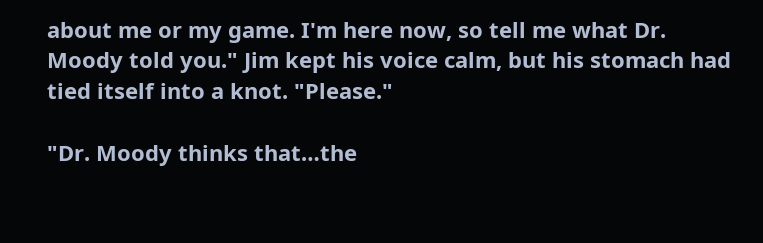about me or my game. I'm here now, so tell me what Dr. Moody told you." Jim kept his voice calm, but his stomach had tied itself into a knot. "Please."

"Dr. Moody thinks that…the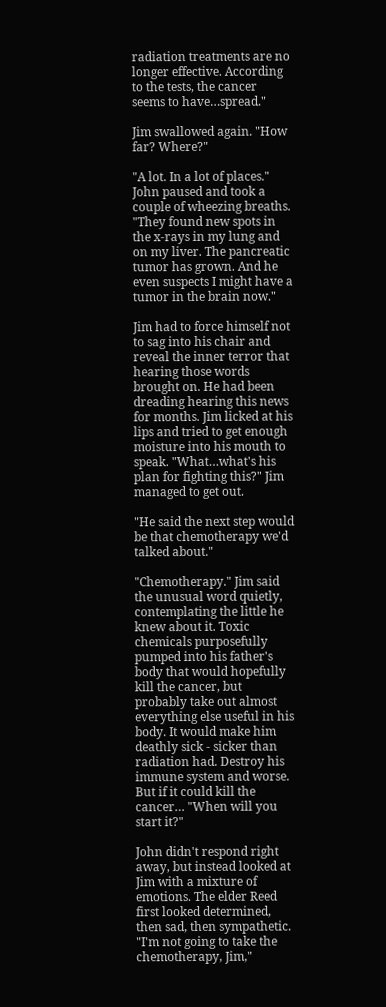radiation treatments are no longer effective. According to the tests, the cancer seems to have…spread."

Jim swallowed again. "How far? Where?"

"A lot. In a lot of places." John paused and took a couple of wheezing breaths. "They found new spots in the x-rays in my lung and on my liver. The pancreatic tumor has grown. And he even suspects I might have a tumor in the brain now."

Jim had to force himself not to sag into his chair and reveal the inner terror that hearing those words brought on. He had been dreading hearing this news for months. Jim licked at his lips and tried to get enough moisture into his mouth to speak. "What…what's his plan for fighting this?" Jim managed to get out.

"He said the next step would be that chemotherapy we'd talked about."

"Chemotherapy." Jim said the unusual word quietly, contemplating the little he knew about it. Toxic chemicals purposefully pumped into his father's body that would hopefully kill the cancer, but probably take out almost everything else useful in his body. It would make him deathly sick - sicker than radiation had. Destroy his immune system and worse. But if it could kill the cancer… "When will you start it?"

John didn't respond right away, but instead looked at Jim with a mixture of emotions. The elder Reed first looked determined, then sad, then sympathetic. "I'm not going to take the chemotherapy, Jim,"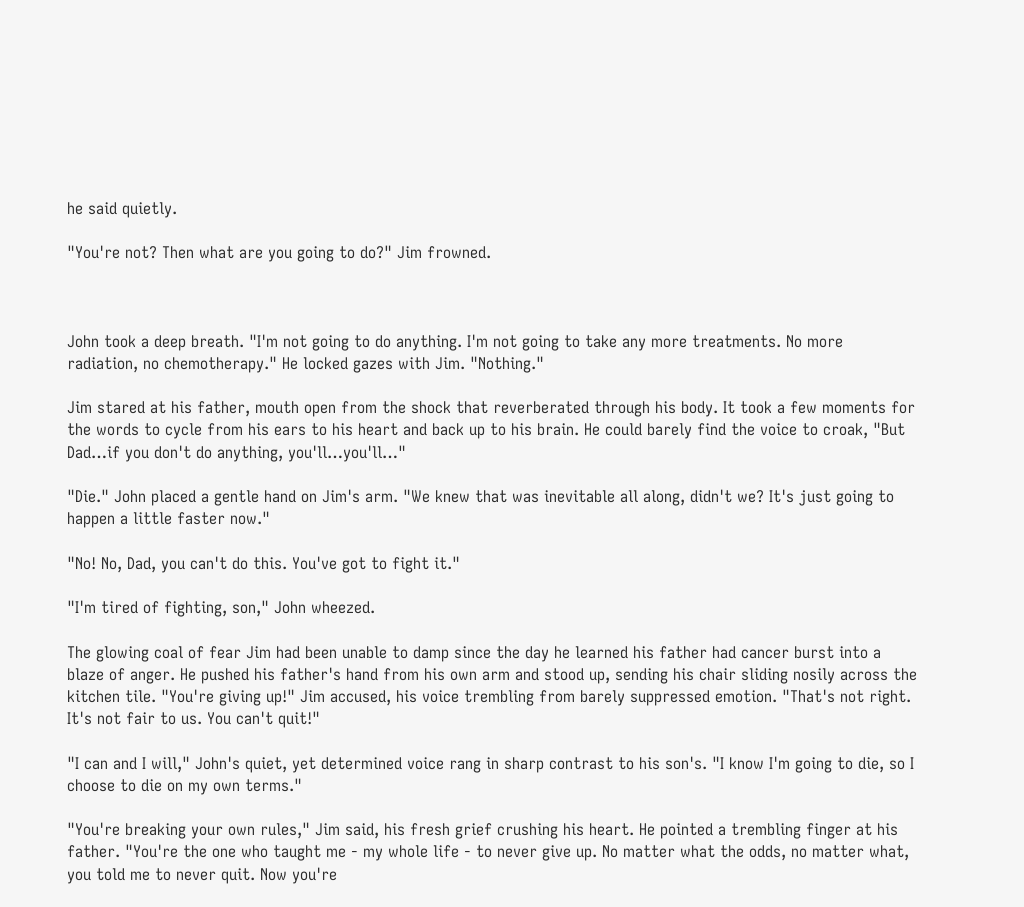he said quietly.

"You're not? Then what are you going to do?" Jim frowned.



John took a deep breath. "I'm not going to do anything. I'm not going to take any more treatments. No more radiation, no chemotherapy." He locked gazes with Jim. "Nothing."

Jim stared at his father, mouth open from the shock that reverberated through his body. It took a few moments for the words to cycle from his ears to his heart and back up to his brain. He could barely find the voice to croak, "But Dad…if you don't do anything, you'll…you'll…"

"Die." John placed a gentle hand on Jim's arm. "We knew that was inevitable all along, didn't we? It's just going to happen a little faster now."

"No! No, Dad, you can't do this. You've got to fight it."

"I'm tired of fighting, son," John wheezed.

The glowing coal of fear Jim had been unable to damp since the day he learned his father had cancer burst into a blaze of anger. He pushed his father's hand from his own arm and stood up, sending his chair sliding nosily across the kitchen tile. "You're giving up!" Jim accused, his voice trembling from barely suppressed emotion. "That's not right. It's not fair to us. You can't quit!"

"I can and I will," John's quiet, yet determined voice rang in sharp contrast to his son's. "I know I'm going to die, so I choose to die on my own terms."

"You're breaking your own rules," Jim said, his fresh grief crushing his heart. He pointed a trembling finger at his father. "You're the one who taught me - my whole life - to never give up. No matter what the odds, no matter what, you told me to never quit. Now you're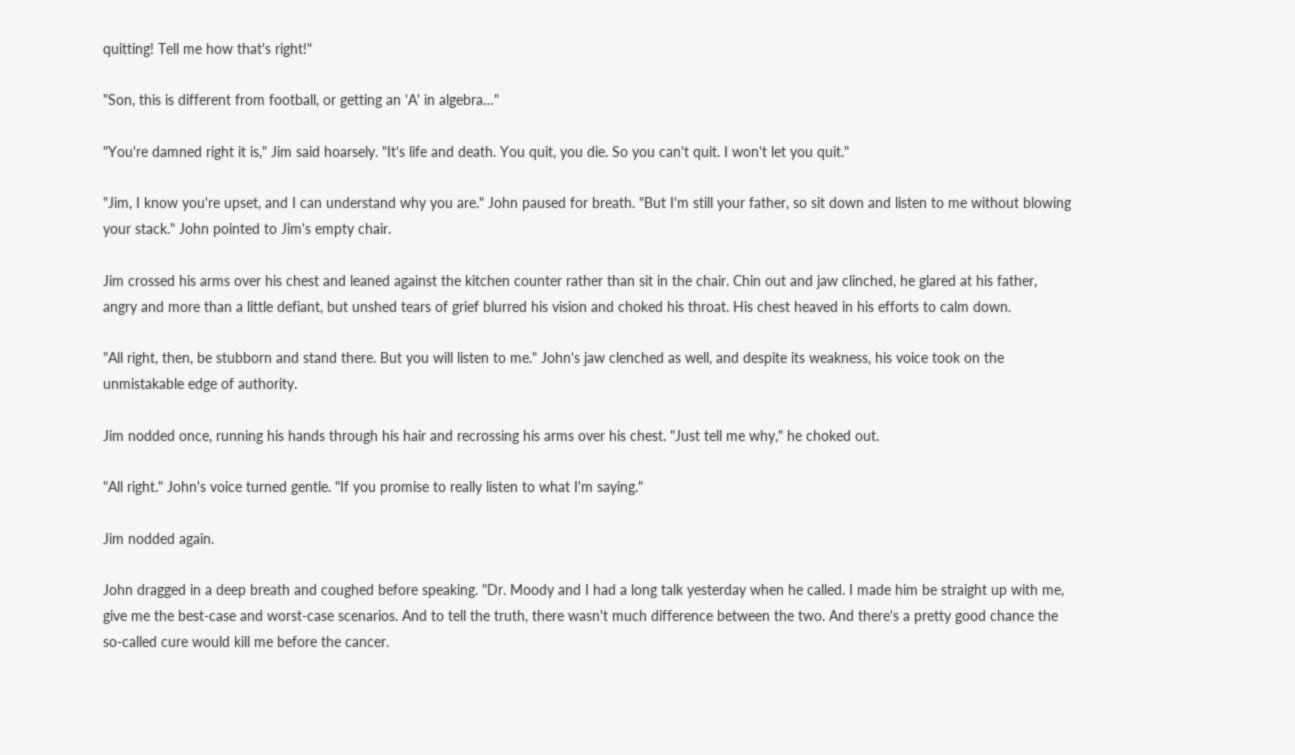quitting! Tell me how that's right!"

"Son, this is different from football, or getting an 'A' in algebra…"

"You're damned right it is," Jim said hoarsely. "It's life and death. You quit, you die. So you can't quit. I won't let you quit."

"Jim, I know you're upset, and I can understand why you are." John paused for breath. "But I'm still your father, so sit down and listen to me without blowing your stack." John pointed to Jim's empty chair.

Jim crossed his arms over his chest and leaned against the kitchen counter rather than sit in the chair. Chin out and jaw clinched, he glared at his father, angry and more than a little defiant, but unshed tears of grief blurred his vision and choked his throat. His chest heaved in his efforts to calm down.

"All right, then, be stubborn and stand there. But you will listen to me." John's jaw clenched as well, and despite its weakness, his voice took on the unmistakable edge of authority.

Jim nodded once, running his hands through his hair and recrossing his arms over his chest. "Just tell me why," he choked out.

"All right." John's voice turned gentle. "If you promise to really listen to what I'm saying."

Jim nodded again.

John dragged in a deep breath and coughed before speaking. "Dr. Moody and I had a long talk yesterday when he called. I made him be straight up with me, give me the best-case and worst-case scenarios. And to tell the truth, there wasn't much difference between the two. And there's a pretty good chance the so-called cure would kill me before the cancer.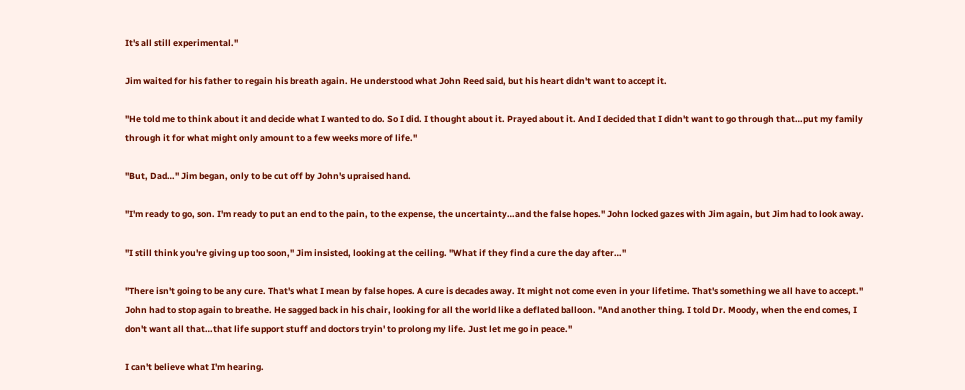It's all still experimental."

Jim waited for his father to regain his breath again. He understood what John Reed said, but his heart didn't want to accept it.

"He told me to think about it and decide what I wanted to do. So I did. I thought about it. Prayed about it. And I decided that I didn't want to go through that…put my family through it for what might only amount to a few weeks more of life."

"But, Dad…" Jim began, only to be cut off by John's upraised hand.

"I'm ready to go, son. I'm ready to put an end to the pain, to the expense, the uncertainty…and the false hopes." John locked gazes with Jim again, but Jim had to look away.

"I still think you're giving up too soon," Jim insisted, looking at the ceiling. "What if they find a cure the day after…"

"There isn't going to be any cure. That's what I mean by false hopes. A cure is decades away. It might not come even in your lifetime. That's something we all have to accept." John had to stop again to breathe. He sagged back in his chair, looking for all the world like a deflated balloon. "And another thing. I told Dr. Moody, when the end comes, I don't want all that…that life support stuff and doctors tryin' to prolong my life. Just let me go in peace."

I can't believe what I'm hearing.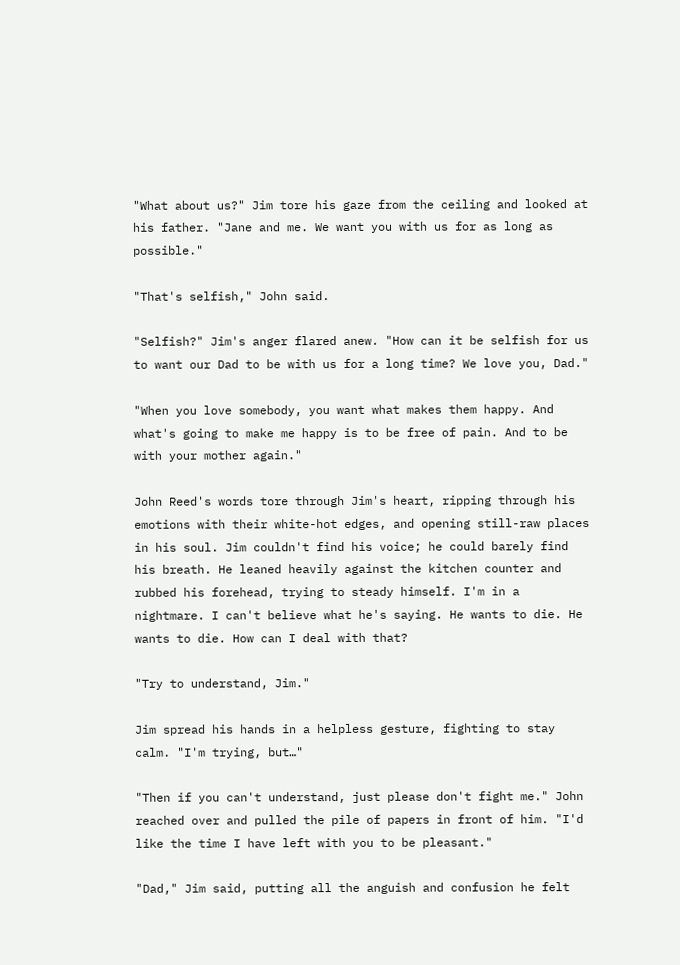"What about us?" Jim tore his gaze from the ceiling and looked at his father. "Jane and me. We want you with us for as long as possible."

"That's selfish," John said.

"Selfish?" Jim's anger flared anew. "How can it be selfish for us to want our Dad to be with us for a long time? We love you, Dad."

"When you love somebody, you want what makes them happy. And what's going to make me happy is to be free of pain. And to be with your mother again."

John Reed's words tore through Jim's heart, ripping through his emotions with their white-hot edges, and opening still-raw places in his soul. Jim couldn't find his voice; he could barely find his breath. He leaned heavily against the kitchen counter and rubbed his forehead, trying to steady himself. I'm in a nightmare. I can't believe what he's saying. He wants to die. He wants to die. How can I deal with that?

"Try to understand, Jim."

Jim spread his hands in a helpless gesture, fighting to stay calm. "I'm trying, but…"

"Then if you can't understand, just please don't fight me." John reached over and pulled the pile of papers in front of him. "I'd like the time I have left with you to be pleasant."

"Dad," Jim said, putting all the anguish and confusion he felt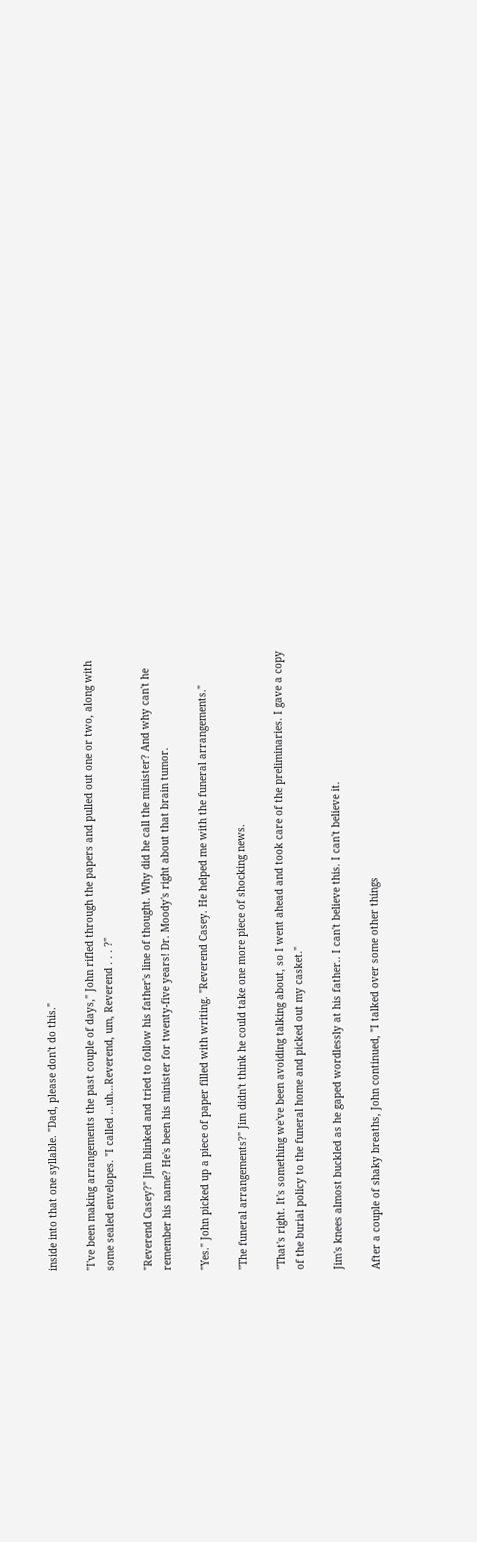inside into that one syllable. "Dad, please don't do this."

"I've been making arrangements the past couple of days," John rifled through the papers and pulled out one or two, along with some sealed envelopes. "I called …uh…Reverend, um, Reverend . . . ?"

"Reverend Casey?" Jim blinked and tried to follow his father's line of thought. Why did he call the minister? And why can't he remember his name? He's been his minister for twenty-five years! Dr. Moody's right about that brain tumor.

"Yes." John picked up a piece of paper filled with writing. "Reverend Casey. He helped me with the funeral arrangements."

"The funeral arrangements?" Jim didn't think he could take one more piece of shocking news.

"That's right. It's something we've been avoiding talking about, so I went ahead and took care of the preliminaries. I gave a copy of the burial policy to the funeral home and picked out my casket."

Jim's knees almost buckled as he gaped wordlessly at his father.. I can't believe this. I can't believe it.

After a couple of shaky breaths, John continued, "I talked over some other things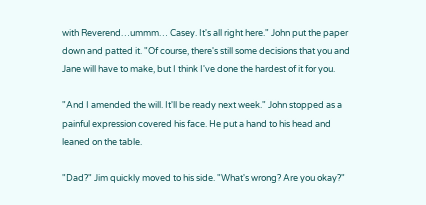with Reverend…ummm… Casey. It's all right here." John put the paper down and patted it. "Of course, there's still some decisions that you and Jane will have to make, but I think I've done the hardest of it for you.

"And I amended the will. It'll be ready next week." John stopped as a painful expression covered his face. He put a hand to his head and leaned on the table.

"Dad?" Jim quickly moved to his side. "What's wrong? Are you okay?"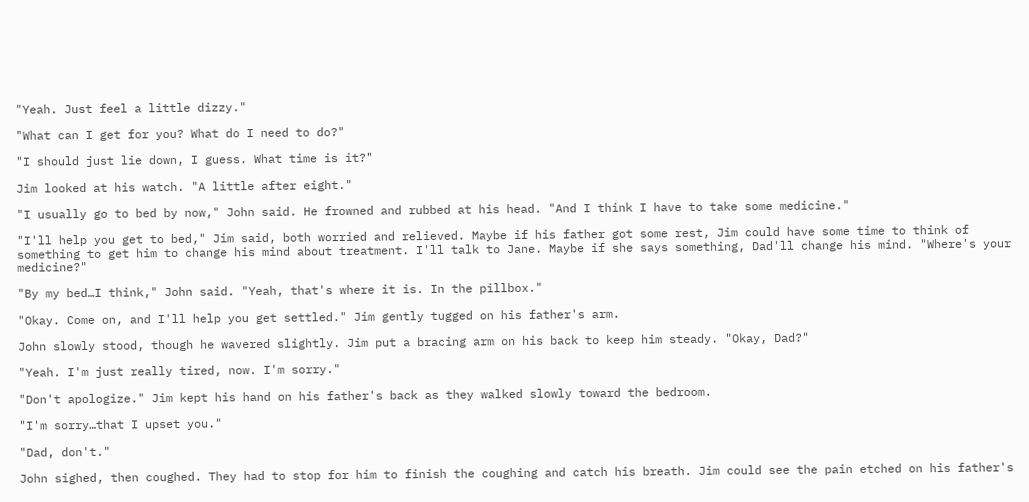"Yeah. Just feel a little dizzy."

"What can I get for you? What do I need to do?"

"I should just lie down, I guess. What time is it?"

Jim looked at his watch. "A little after eight."

"I usually go to bed by now," John said. He frowned and rubbed at his head. "And I think I have to take some medicine."

"I'll help you get to bed," Jim said, both worried and relieved. Maybe if his father got some rest, Jim could have some time to think of something to get him to change his mind about treatment. I'll talk to Jane. Maybe if she says something, Dad'll change his mind. "Where's your medicine?"

"By my bed…I think," John said. "Yeah, that's where it is. In the pillbox."

"Okay. Come on, and I'll help you get settled." Jim gently tugged on his father's arm.

John slowly stood, though he wavered slightly. Jim put a bracing arm on his back to keep him steady. "Okay, Dad?"

"Yeah. I'm just really tired, now. I'm sorry."

"Don't apologize." Jim kept his hand on his father's back as they walked slowly toward the bedroom.

"I'm sorry…that I upset you."

"Dad, don't."

John sighed, then coughed. They had to stop for him to finish the coughing and catch his breath. Jim could see the pain etched on his father's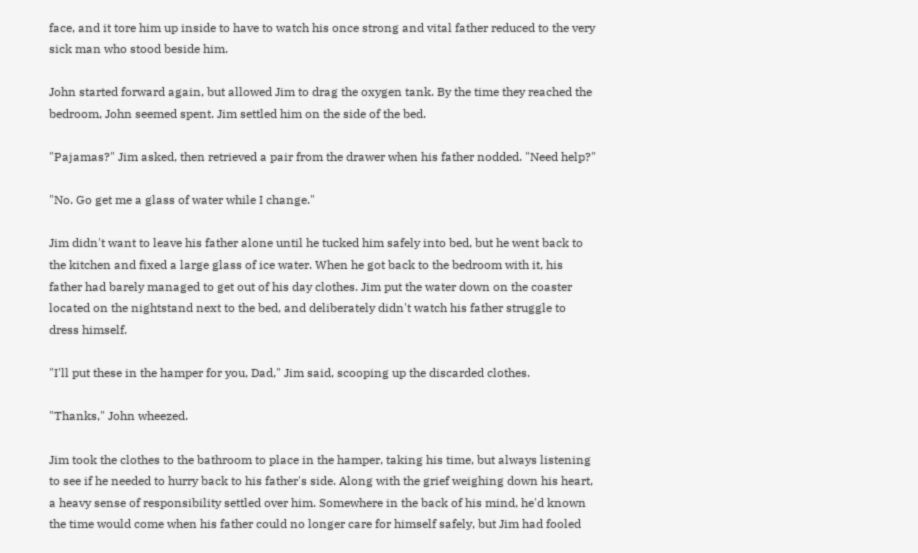face, and it tore him up inside to have to watch his once strong and vital father reduced to the very sick man who stood beside him.

John started forward again, but allowed Jim to drag the oxygen tank. By the time they reached the bedroom, John seemed spent. Jim settled him on the side of the bed.

"Pajamas?" Jim asked, then retrieved a pair from the drawer when his father nodded. "Need help?"

"No. Go get me a glass of water while I change."

Jim didn't want to leave his father alone until he tucked him safely into bed, but he went back to the kitchen and fixed a large glass of ice water. When he got back to the bedroom with it, his father had barely managed to get out of his day clothes. Jim put the water down on the coaster located on the nightstand next to the bed, and deliberately didn't watch his father struggle to dress himself.

"I'll put these in the hamper for you, Dad," Jim said, scooping up the discarded clothes.

"Thanks," John wheezed.

Jim took the clothes to the bathroom to place in the hamper, taking his time, but always listening to see if he needed to hurry back to his father's side. Along with the grief weighing down his heart, a heavy sense of responsibility settled over him. Somewhere in the back of his mind, he'd known the time would come when his father could no longer care for himself safely, but Jim had fooled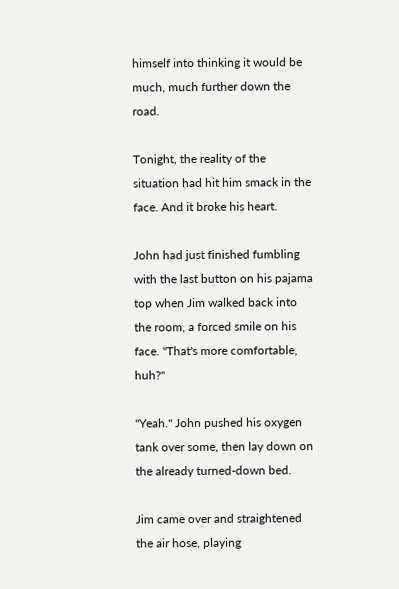himself into thinking it would be much, much further down the road.

Tonight, the reality of the situation had hit him smack in the face. And it broke his heart.

John had just finished fumbling with the last button on his pajama top when Jim walked back into the room, a forced smile on his face. "That's more comfortable, huh?"

"Yeah." John pushed his oxygen tank over some, then lay down on the already turned-down bed.

Jim came over and straightened the air hose, playing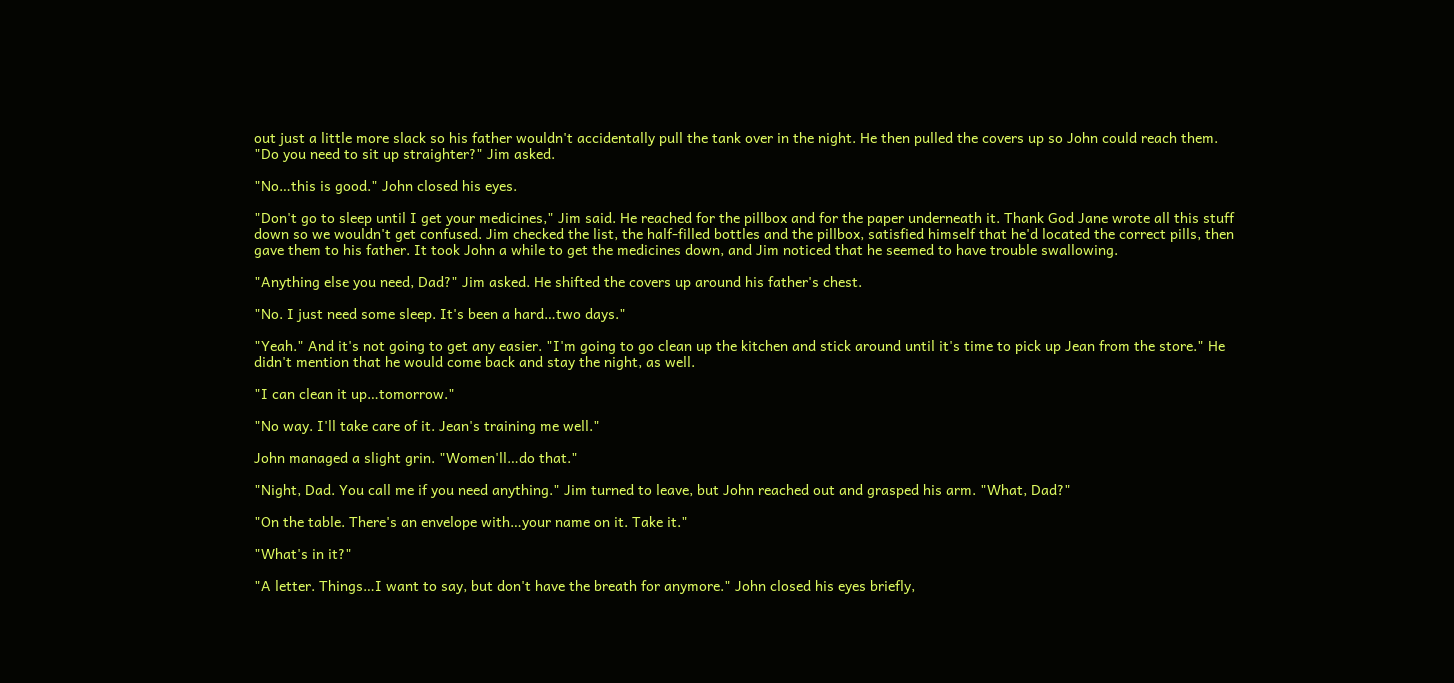out just a little more slack so his father wouldn't accidentally pull the tank over in the night. He then pulled the covers up so John could reach them. "Do you need to sit up straighter?" Jim asked.

"No…this is good." John closed his eyes.

"Don't go to sleep until I get your medicines," Jim said. He reached for the pillbox and for the paper underneath it. Thank God Jane wrote all this stuff down so we wouldn't get confused. Jim checked the list, the half-filled bottles and the pillbox, satisfied himself that he'd located the correct pills, then gave them to his father. It took John a while to get the medicines down, and Jim noticed that he seemed to have trouble swallowing.

"Anything else you need, Dad?" Jim asked. He shifted the covers up around his father's chest.

"No. I just need some sleep. It's been a hard…two days."

"Yeah." And it's not going to get any easier. "I'm going to go clean up the kitchen and stick around until it's time to pick up Jean from the store." He didn't mention that he would come back and stay the night, as well.

"I can clean it up…tomorrow."

"No way. I'll take care of it. Jean's training me well."

John managed a slight grin. "Women'll…do that."

"Night, Dad. You call me if you need anything." Jim turned to leave, but John reached out and grasped his arm. "What, Dad?"

"On the table. There's an envelope with…your name on it. Take it."

"What's in it?"

"A letter. Things…I want to say, but don't have the breath for anymore." John closed his eyes briefly,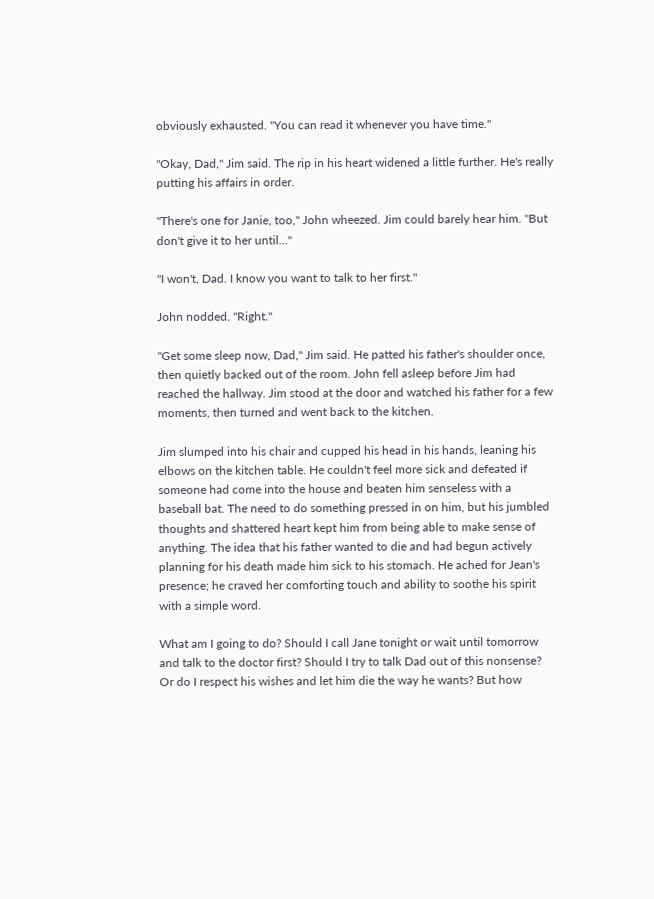obviously exhausted. "You can read it whenever you have time."

"Okay, Dad," Jim said. The rip in his heart widened a little further. He's really putting his affairs in order.

"There's one for Janie, too," John wheezed. Jim could barely hear him. "But don't give it to her until…"

"I won't, Dad. I know you want to talk to her first."

John nodded. "Right."

"Get some sleep now, Dad," Jim said. He patted his father's shoulder once, then quietly backed out of the room. John fell asleep before Jim had reached the hallway. Jim stood at the door and watched his father for a few moments, then turned and went back to the kitchen.

Jim slumped into his chair and cupped his head in his hands, leaning his elbows on the kitchen table. He couldn't feel more sick and defeated if someone had come into the house and beaten him senseless with a baseball bat. The need to do something pressed in on him, but his jumbled thoughts and shattered heart kept him from being able to make sense of anything. The idea that his father wanted to die and had begun actively planning for his death made him sick to his stomach. He ached for Jean's presence; he craved her comforting touch and ability to soothe his spirit with a simple word.

What am I going to do? Should I call Jane tonight or wait until tomorrow and talk to the doctor first? Should I try to talk Dad out of this nonsense? Or do I respect his wishes and let him die the way he wants? But how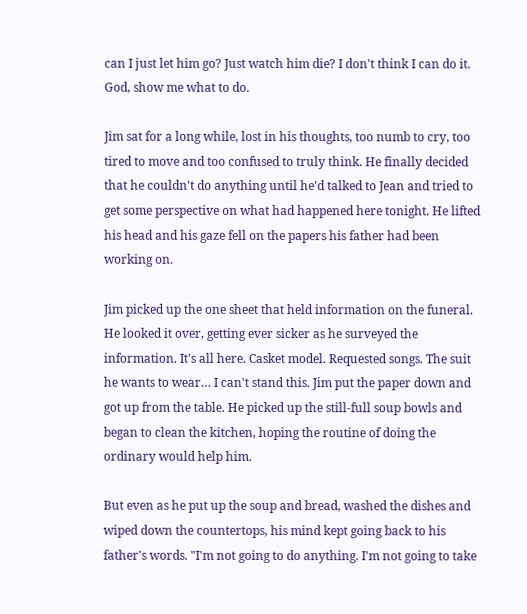can I just let him go? Just watch him die? I don't think I can do it. God, show me what to do.

Jim sat for a long while, lost in his thoughts, too numb to cry, too tired to move and too confused to truly think. He finally decided that he couldn't do anything until he'd talked to Jean and tried to get some perspective on what had happened here tonight. He lifted his head and his gaze fell on the papers his father had been working on.

Jim picked up the one sheet that held information on the funeral. He looked it over, getting ever sicker as he surveyed the information. It's all here. Casket model. Requested songs. The suit he wants to wear… I can't stand this. Jim put the paper down and got up from the table. He picked up the still-full soup bowls and began to clean the kitchen, hoping the routine of doing the ordinary would help him.

But even as he put up the soup and bread, washed the dishes and wiped down the countertops, his mind kept going back to his father's words. "I'm not going to do anything. I'm not going to take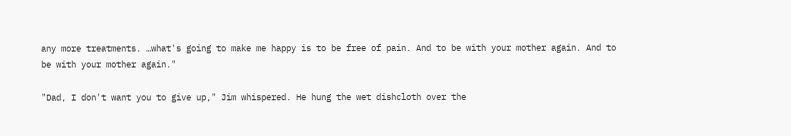any more treatments. …what's going to make me happy is to be free of pain. And to be with your mother again. And to be with your mother again."

"Dad, I don't want you to give up," Jim whispered. He hung the wet dishcloth over the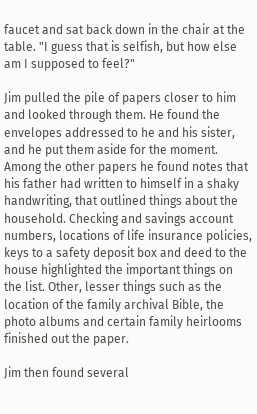faucet and sat back down in the chair at the table. "I guess that is selfish, but how else am I supposed to feel?"

Jim pulled the pile of papers closer to him and looked through them. He found the envelopes addressed to he and his sister, and he put them aside for the moment. Among the other papers he found notes that his father had written to himself in a shaky handwriting, that outlined things about the household. Checking and savings account numbers, locations of life insurance policies, keys to a safety deposit box and deed to the house highlighted the important things on the list. Other, lesser things such as the location of the family archival Bible, the photo albums and certain family heirlooms finished out the paper.

Jim then found several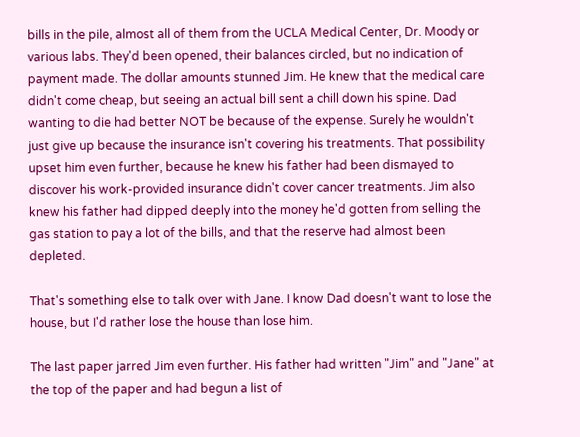bills in the pile, almost all of them from the UCLA Medical Center, Dr. Moody or various labs. They'd been opened, their balances circled, but no indication of payment made. The dollar amounts stunned Jim. He knew that the medical care didn't come cheap, but seeing an actual bill sent a chill down his spine. Dad wanting to die had better NOT be because of the expense. Surely he wouldn't just give up because the insurance isn't covering his treatments. That possibility upset him even further, because he knew his father had been dismayed to discover his work-provided insurance didn't cover cancer treatments. Jim also knew his father had dipped deeply into the money he'd gotten from selling the gas station to pay a lot of the bills, and that the reserve had almost been depleted.

That's something else to talk over with Jane. I know Dad doesn't want to lose the house, but I'd rather lose the house than lose him.

The last paper jarred Jim even further. His father had written "Jim" and "Jane" at the top of the paper and had begun a list of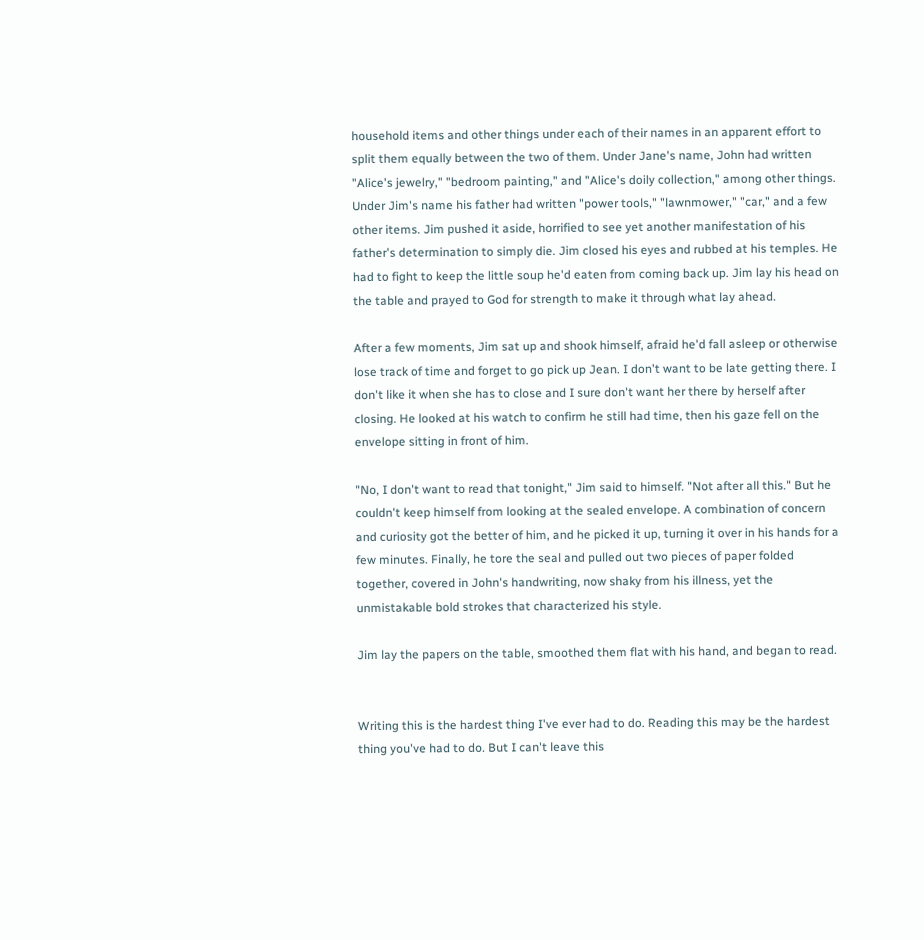household items and other things under each of their names in an apparent effort to split them equally between the two of them. Under Jane's name, John had written "Alice's jewelry," "bedroom painting," and "Alice's doily collection," among other things. Under Jim's name his father had written "power tools," "lawnmower," "car," and a few other items. Jim pushed it aside, horrified to see yet another manifestation of his father's determination to simply die. Jim closed his eyes and rubbed at his temples. He had to fight to keep the little soup he'd eaten from coming back up. Jim lay his head on the table and prayed to God for strength to make it through what lay ahead.

After a few moments, Jim sat up and shook himself, afraid he'd fall asleep or otherwise lose track of time and forget to go pick up Jean. I don't want to be late getting there. I don't like it when she has to close and I sure don't want her there by herself after closing. He looked at his watch to confirm he still had time, then his gaze fell on the envelope sitting in front of him.

"No, I don't want to read that tonight," Jim said to himself. "Not after all this." But he couldn't keep himself from looking at the sealed envelope. A combination of concern and curiosity got the better of him, and he picked it up, turning it over in his hands for a few minutes. Finally, he tore the seal and pulled out two pieces of paper folded together, covered in John's handwriting, now shaky from his illness, yet the unmistakable bold strokes that characterized his style.

Jim lay the papers on the table, smoothed them flat with his hand, and began to read.


Writing this is the hardest thing I've ever had to do. Reading this may be the hardest thing you've had to do. But I can't leave this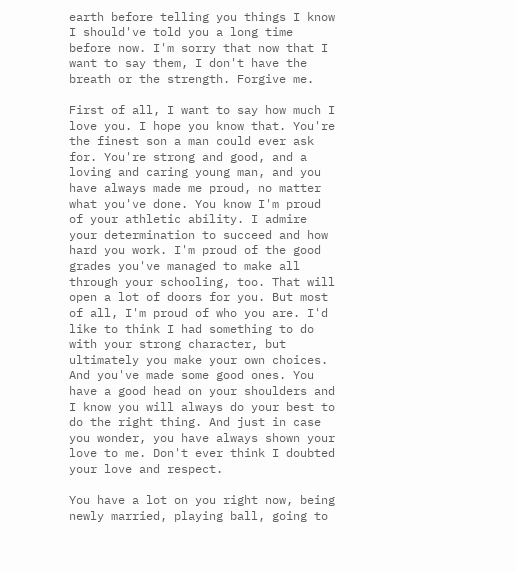earth before telling you things I know I should've told you a long time before now. I'm sorry that now that I want to say them, I don't have the breath or the strength. Forgive me.

First of all, I want to say how much I love you. I hope you know that. You're the finest son a man could ever ask for. You're strong and good, and a loving and caring young man, and you have always made me proud, no matter what you've done. You know I'm proud of your athletic ability. I admire your determination to succeed and how hard you work. I'm proud of the good grades you've managed to make all through your schooling, too. That will open a lot of doors for you. But most of all, I'm proud of who you are. I'd like to think I had something to do with your strong character, but ultimately you make your own choices. And you've made some good ones. You have a good head on your shoulders and I know you will always do your best to do the right thing. And just in case you wonder, you have always shown your love to me. Don't ever think I doubted your love and respect.

You have a lot on you right now, being newly married, playing ball, going to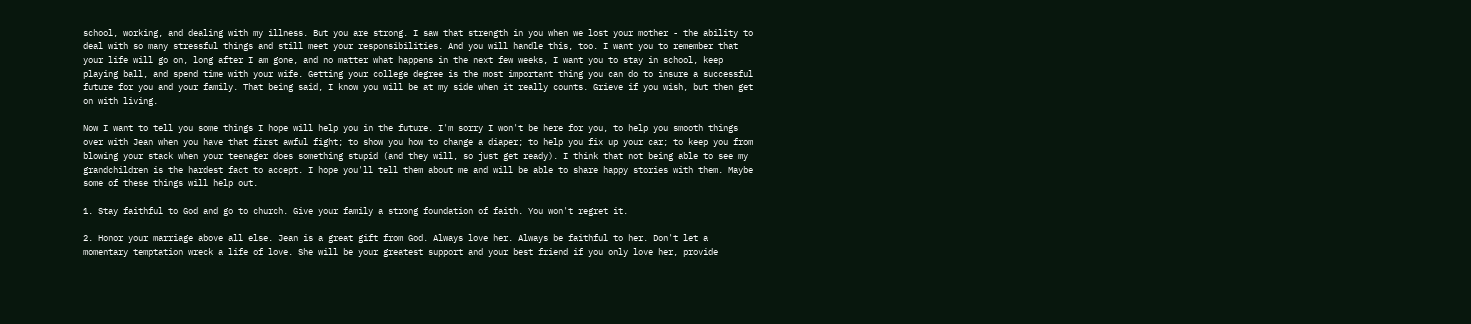school, working, and dealing with my illness. But you are strong. I saw that strength in you when we lost your mother - the ability to deal with so many stressful things and still meet your responsibilities. And you will handle this, too. I want you to remember that your life will go on, long after I am gone, and no matter what happens in the next few weeks, I want you to stay in school, keep playing ball, and spend time with your wife. Getting your college degree is the most important thing you can do to insure a successful future for you and your family. That being said, I know you will be at my side when it really counts. Grieve if you wish, but then get on with living.

Now I want to tell you some things I hope will help you in the future. I'm sorry I won't be here for you, to help you smooth things over with Jean when you have that first awful fight; to show you how to change a diaper; to help you fix up your car; to keep you from blowing your stack when your teenager does something stupid (and they will, so just get ready). I think that not being able to see my grandchildren is the hardest fact to accept. I hope you'll tell them about me and will be able to share happy stories with them. Maybe some of these things will help out.

1. Stay faithful to God and go to church. Give your family a strong foundation of faith. You won't regret it.

2. Honor your marriage above all else. Jean is a great gift from God. Always love her. Always be faithful to her. Don't let a momentary temptation wreck a life of love. She will be your greatest support and your best friend if you only love her, provide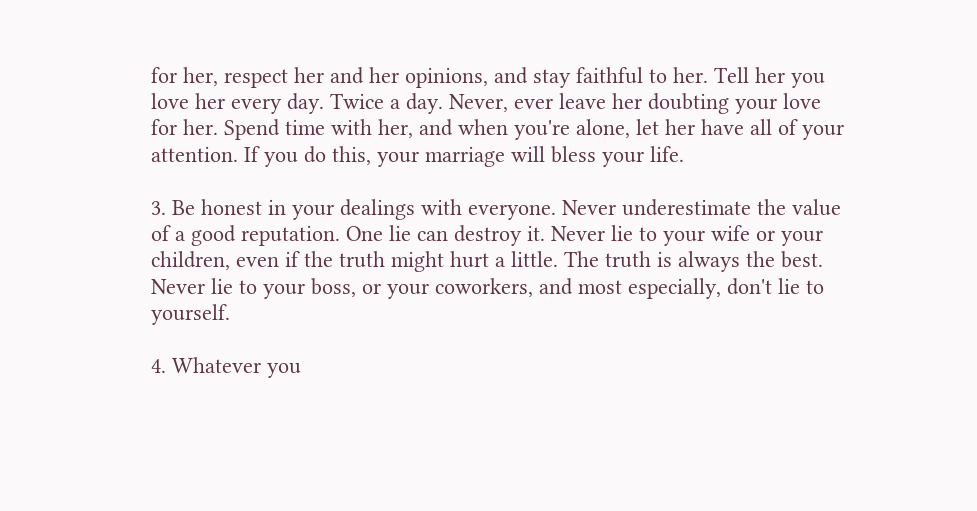for her, respect her and her opinions, and stay faithful to her. Tell her you love her every day. Twice a day. Never, ever leave her doubting your love for her. Spend time with her, and when you're alone, let her have all of your attention. If you do this, your marriage will bless your life.

3. Be honest in your dealings with everyone. Never underestimate the value of a good reputation. One lie can destroy it. Never lie to your wife or your children, even if the truth might hurt a little. The truth is always the best. Never lie to your boss, or your coworkers, and most especially, don't lie to yourself.

4. Whatever you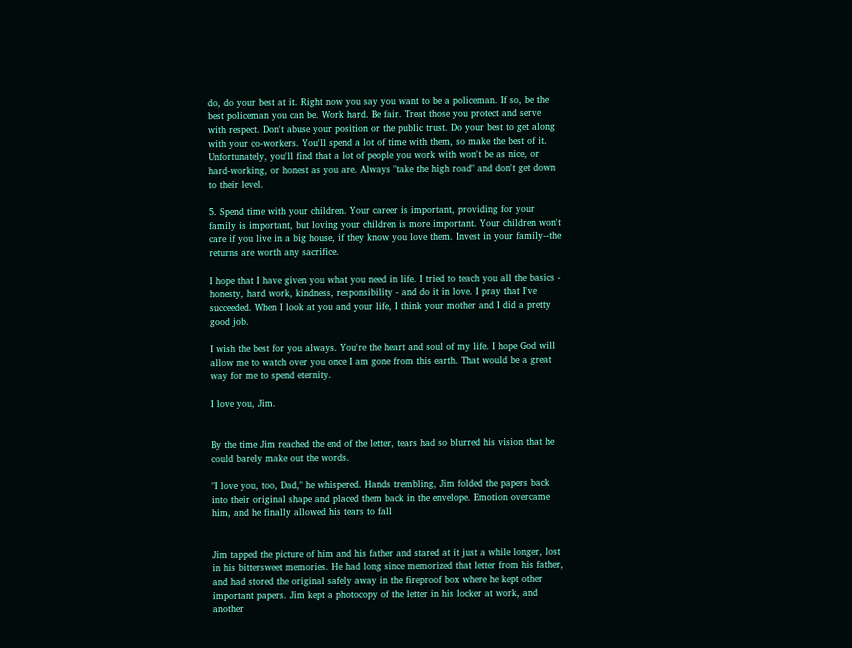do, do your best at it. Right now you say you want to be a policeman. If so, be the best policeman you can be. Work hard. Be fair. Treat those you protect and serve with respect. Don't abuse your position or the public trust. Do your best to get along with your co-workers. You'll spend a lot of time with them, so make the best of it. Unfortunately, you'll find that a lot of people you work with won't be as nice, or hard-working, or honest as you are. Always "take the high road" and don't get down to their level.

5. Spend time with your children. Your career is important, providing for your family is important, but loving your children is more important. Your children won't care if you live in a big house, if they know you love them. Invest in your family--the returns are worth any sacrifice.

I hope that I have given you what you need in life. I tried to teach you all the basics - honesty, hard work, kindness, responsibility - and do it in love. I pray that I've succeeded. When I look at you and your life, I think your mother and I did a pretty good job.

I wish the best for you always. You're the heart and soul of my life. I hope God will allow me to watch over you once I am gone from this earth. That would be a great way for me to spend eternity.

I love you, Jim.


By the time Jim reached the end of the letter, tears had so blurred his vision that he could barely make out the words.

"I love you, too, Dad," he whispered. Hands trembling, Jim folded the papers back into their original shape and placed them back in the envelope. Emotion overcame him, and he finally allowed his tears to fall


Jim tapped the picture of him and his father and stared at it just a while longer, lost in his bittersweet memories. He had long since memorized that letter from his father, and had stored the original safely away in the fireproof box where he kept other important papers. Jim kept a photocopy of the letter in his locker at work, and another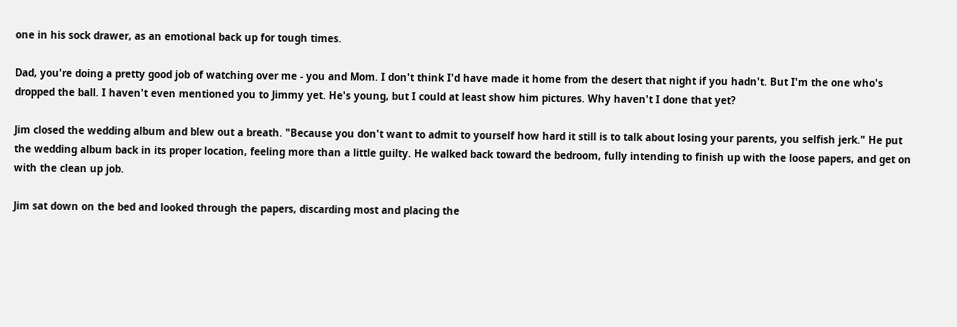one in his sock drawer, as an emotional back up for tough times.

Dad, you're doing a pretty good job of watching over me - you and Mom. I don't think I'd have made it home from the desert that night if you hadn't. But I'm the one who's dropped the ball. I haven't even mentioned you to Jimmy yet. He's young, but I could at least show him pictures. Why haven't I done that yet?

Jim closed the wedding album and blew out a breath. "Because you don't want to admit to yourself how hard it still is to talk about losing your parents, you selfish jerk." He put the wedding album back in its proper location, feeling more than a little guilty. He walked back toward the bedroom, fully intending to finish up with the loose papers, and get on with the clean up job.

Jim sat down on the bed and looked through the papers, discarding most and placing the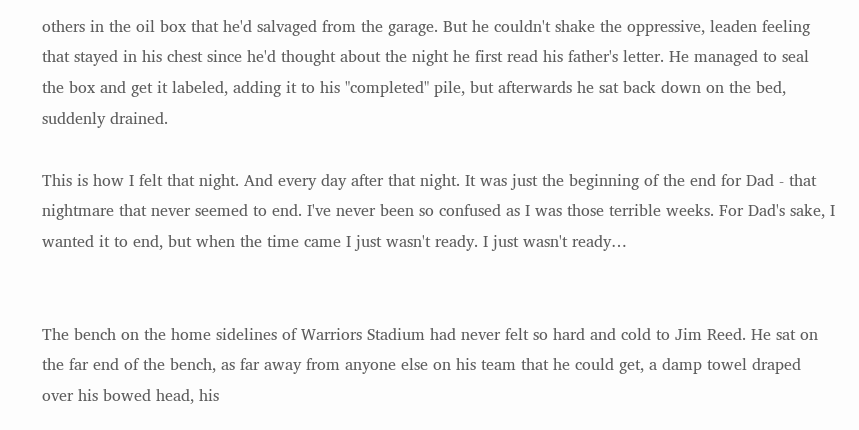others in the oil box that he'd salvaged from the garage. But he couldn't shake the oppressive, leaden feeling that stayed in his chest since he'd thought about the night he first read his father's letter. He managed to seal the box and get it labeled, adding it to his "completed" pile, but afterwards he sat back down on the bed, suddenly drained.

This is how I felt that night. And every day after that night. It was just the beginning of the end for Dad - that nightmare that never seemed to end. I've never been so confused as I was those terrible weeks. For Dad's sake, I wanted it to end, but when the time came I just wasn't ready. I just wasn't ready…


The bench on the home sidelines of Warriors Stadium had never felt so hard and cold to Jim Reed. He sat on the far end of the bench, as far away from anyone else on his team that he could get, a damp towel draped over his bowed head, his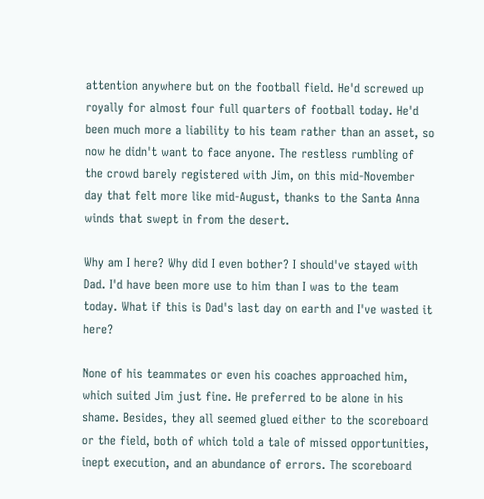attention anywhere but on the football field. He'd screwed up royally for almost four full quarters of football today. He'd been much more a liability to his team rather than an asset, so now he didn't want to face anyone. The restless rumbling of the crowd barely registered with Jim, on this mid-November day that felt more like mid-August, thanks to the Santa Anna winds that swept in from the desert.

Why am I here? Why did I even bother? I should've stayed with Dad. I'd have been more use to him than I was to the team today. What if this is Dad's last day on earth and I've wasted it here?

None of his teammates or even his coaches approached him, which suited Jim just fine. He preferred to be alone in his shame. Besides, they all seemed glued either to the scoreboard or the field, both of which told a tale of missed opportunities, inept execution, and an abundance of errors. The scoreboard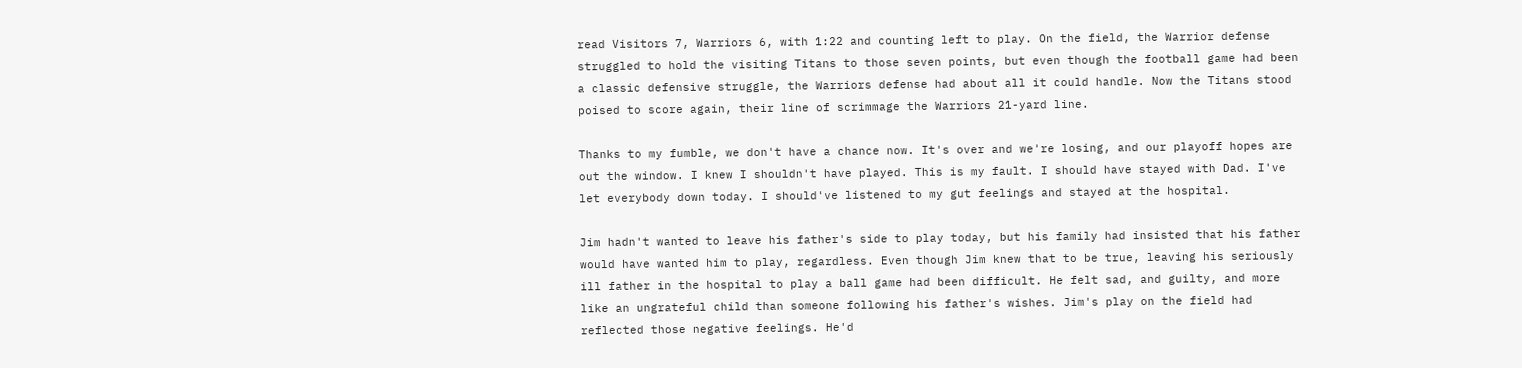read Visitors 7, Warriors 6, with 1:22 and counting left to play. On the field, the Warrior defense struggled to hold the visiting Titans to those seven points, but even though the football game had been a classic defensive struggle, the Warriors defense had about all it could handle. Now the Titans stood poised to score again, their line of scrimmage the Warriors 21-yard line.

Thanks to my fumble, we don't have a chance now. It's over and we're losing, and our playoff hopes are out the window. I knew I shouldn't have played. This is my fault. I should have stayed with Dad. I've let everybody down today. I should've listened to my gut feelings and stayed at the hospital.

Jim hadn't wanted to leave his father's side to play today, but his family had insisted that his father would have wanted him to play, regardless. Even though Jim knew that to be true, leaving his seriously ill father in the hospital to play a ball game had been difficult. He felt sad, and guilty, and more like an ungrateful child than someone following his father's wishes. Jim's play on the field had reflected those negative feelings. He'd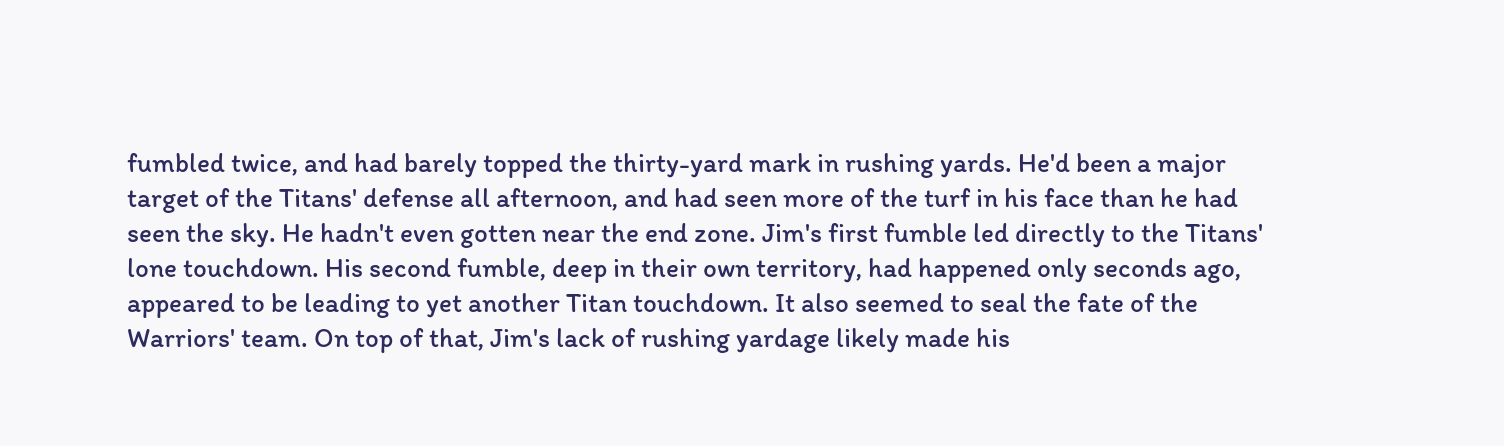fumbled twice, and had barely topped the thirty-yard mark in rushing yards. He'd been a major target of the Titans' defense all afternoon, and had seen more of the turf in his face than he had seen the sky. He hadn't even gotten near the end zone. Jim's first fumble led directly to the Titans' lone touchdown. His second fumble, deep in their own territory, had happened only seconds ago, appeared to be leading to yet another Titan touchdown. It also seemed to seal the fate of the Warriors' team. On top of that, Jim's lack of rushing yardage likely made his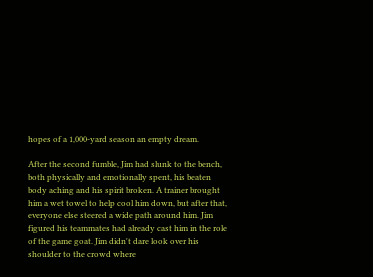hopes of a 1,000-yard season an empty dream.

After the second fumble, Jim had slunk to the bench, both physically and emotionally spent, his beaten body aching and his spirit broken. A trainer brought him a wet towel to help cool him down, but after that, everyone else steered a wide path around him. Jim figured his teammates had already cast him in the role of the game goat. Jim didn't dare look over his shoulder to the crowd where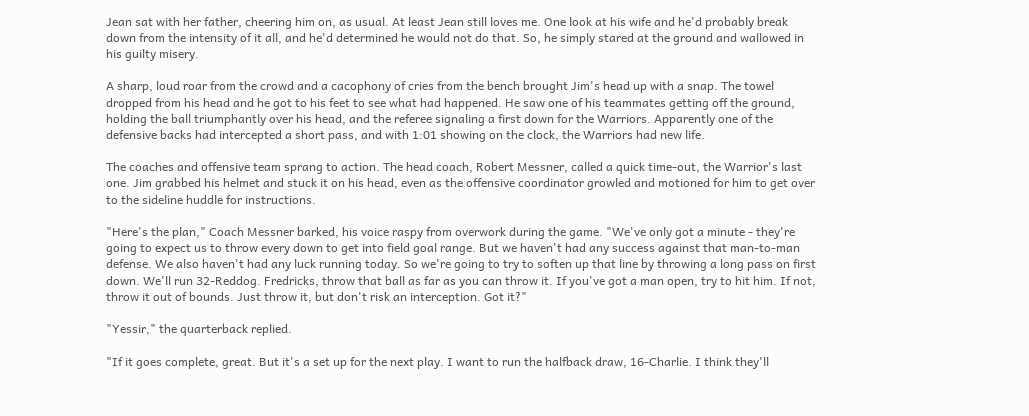Jean sat with her father, cheering him on, as usual. At least Jean still loves me. One look at his wife and he'd probably break down from the intensity of it all, and he'd determined he would not do that. So, he simply stared at the ground and wallowed in his guilty misery.

A sharp, loud roar from the crowd and a cacophony of cries from the bench brought Jim's head up with a snap. The towel dropped from his head and he got to his feet to see what had happened. He saw one of his teammates getting off the ground, holding the ball triumphantly over his head, and the referee signaling a first down for the Warriors. Apparently one of the defensive backs had intercepted a short pass, and with 1:01 showing on the clock, the Warriors had new life.

The coaches and offensive team sprang to action. The head coach, Robert Messner, called a quick time-out, the Warrior's last one. Jim grabbed his helmet and stuck it on his head, even as the offensive coordinator growled and motioned for him to get over to the sideline huddle for instructions.

"Here's the plan," Coach Messner barked, his voice raspy from overwork during the game. "We've only got a minute - they're going to expect us to throw every down to get into field goal range. But we haven't had any success against that man-to-man defense. We also haven't had any luck running today. So we're going to try to soften up that line by throwing a long pass on first down. We'll run 32-Reddog. Fredricks, throw that ball as far as you can throw it. If you've got a man open, try to hit him. If not, throw it out of bounds. Just throw it, but don't risk an interception. Got it?"

"Yessir," the quarterback replied.

"If it goes complete, great. But it's a set up for the next play. I want to run the halfback draw, 16-Charlie. I think they'll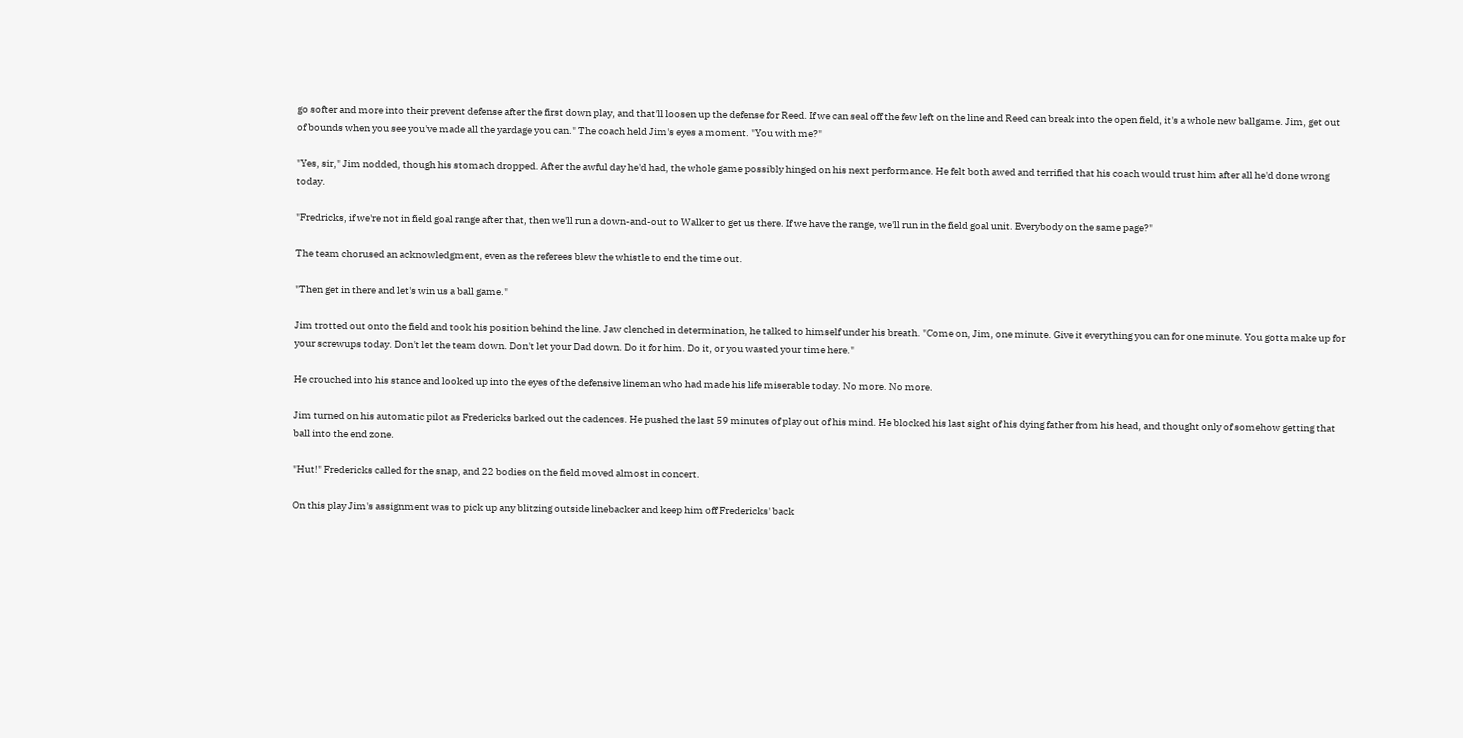go softer and more into their prevent defense after the first down play, and that'll loosen up the defense for Reed. If we can seal off the few left on the line and Reed can break into the open field, it's a whole new ballgame. Jim, get out of bounds when you see you've made all the yardage you can." The coach held Jim's eyes a moment. "You with me?"

"Yes, sir," Jim nodded, though his stomach dropped. After the awful day he'd had, the whole game possibly hinged on his next performance. He felt both awed and terrified that his coach would trust him after all he'd done wrong today.

"Fredricks, if we're not in field goal range after that, then we'll run a down-and-out to Walker to get us there. If we have the range, we'll run in the field goal unit. Everybody on the same page?"

The team chorused an acknowledgment, even as the referees blew the whistle to end the time out.

"Then get in there and let's win us a ball game."

Jim trotted out onto the field and took his position behind the line. Jaw clenched in determination, he talked to himself under his breath. "Come on, Jim, one minute. Give it everything you can for one minute. You gotta make up for your screwups today. Don't let the team down. Don't let your Dad down. Do it for him. Do it, or you wasted your time here."

He crouched into his stance and looked up into the eyes of the defensive lineman who had made his life miserable today. No more. No more.

Jim turned on his automatic pilot as Fredericks barked out the cadences. He pushed the last 59 minutes of play out of his mind. He blocked his last sight of his dying father from his head, and thought only of somehow getting that ball into the end zone.

"Hut!" Fredericks called for the snap, and 22 bodies on the field moved almost in concert.

On this play Jim's assignment was to pick up any blitzing outside linebacker and keep him off Fredericks' back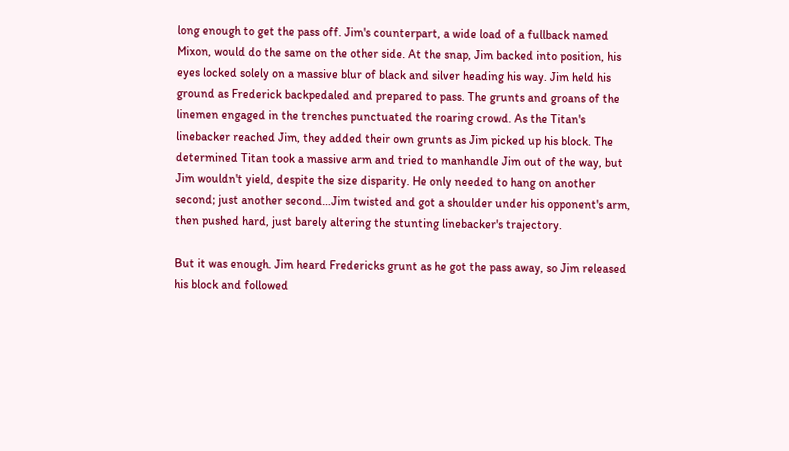long enough to get the pass off. Jim's counterpart, a wide load of a fullback named Mixon, would do the same on the other side. At the snap, Jim backed into position, his eyes locked solely on a massive blur of black and silver heading his way. Jim held his ground as Frederick backpedaled and prepared to pass. The grunts and groans of the linemen engaged in the trenches punctuated the roaring crowd. As the Titan's linebacker reached Jim, they added their own grunts as Jim picked up his block. The determined Titan took a massive arm and tried to manhandle Jim out of the way, but Jim wouldn't yield, despite the size disparity. He only needed to hang on another second; just another second…Jim twisted and got a shoulder under his opponent's arm, then pushed hard, just barely altering the stunting linebacker's trajectory.

But it was enough. Jim heard Fredericks grunt as he got the pass away, so Jim released his block and followed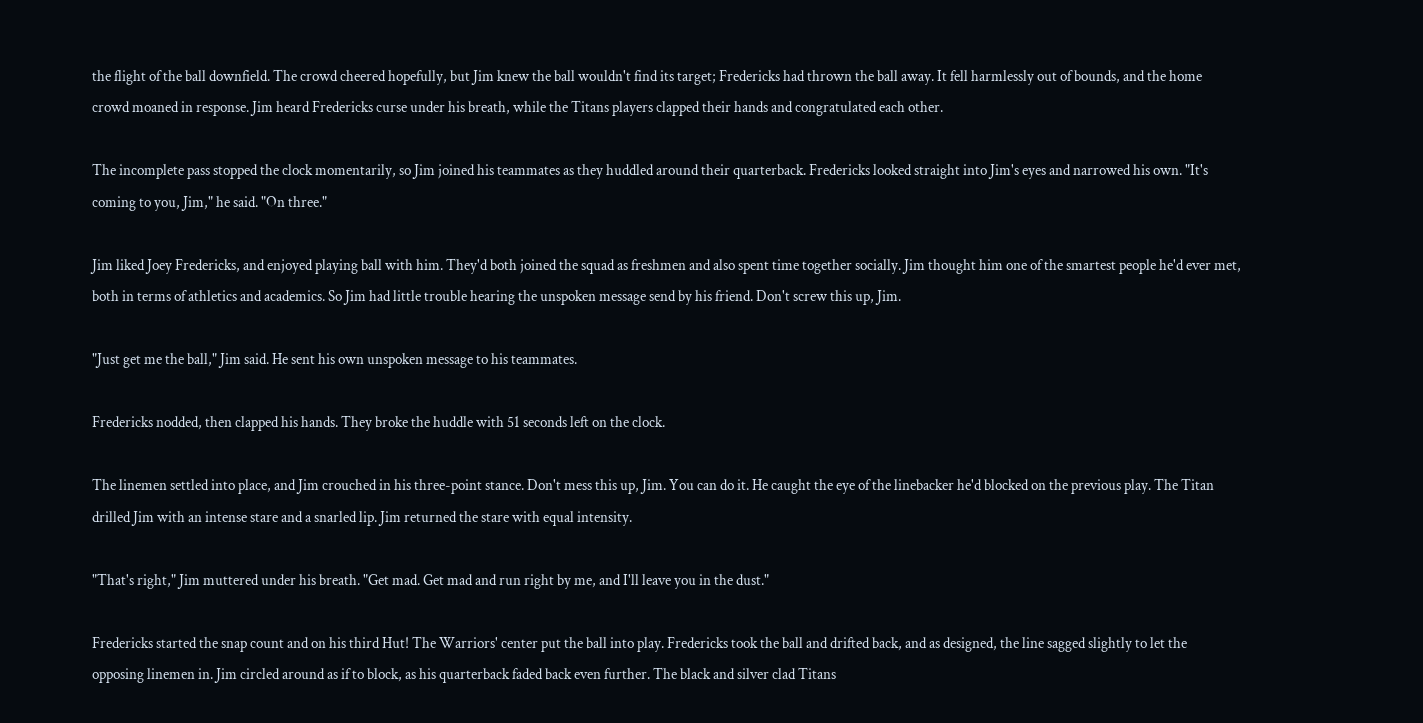the flight of the ball downfield. The crowd cheered hopefully, but Jim knew the ball wouldn't find its target; Fredericks had thrown the ball away. It fell harmlessly out of bounds, and the home crowd moaned in response. Jim heard Fredericks curse under his breath, while the Titans players clapped their hands and congratulated each other.

The incomplete pass stopped the clock momentarily, so Jim joined his teammates as they huddled around their quarterback. Fredericks looked straight into Jim's eyes and narrowed his own. "It's coming to you, Jim," he said. "On three."

Jim liked Joey Fredericks, and enjoyed playing ball with him. They'd both joined the squad as freshmen and also spent time together socially. Jim thought him one of the smartest people he'd ever met, both in terms of athletics and academics. So Jim had little trouble hearing the unspoken message send by his friend. Don't screw this up, Jim.

"Just get me the ball," Jim said. He sent his own unspoken message to his teammates.

Fredericks nodded, then clapped his hands. They broke the huddle with 51 seconds left on the clock.

The linemen settled into place, and Jim crouched in his three-point stance. Don't mess this up, Jim. You can do it. He caught the eye of the linebacker he'd blocked on the previous play. The Titan drilled Jim with an intense stare and a snarled lip. Jim returned the stare with equal intensity.

"That's right," Jim muttered under his breath. "Get mad. Get mad and run right by me, and I'll leave you in the dust."

Fredericks started the snap count and on his third Hut! The Warriors' center put the ball into play. Fredericks took the ball and drifted back, and as designed, the line sagged slightly to let the opposing linemen in. Jim circled around as if to block, as his quarterback faded back even further. The black and silver clad Titans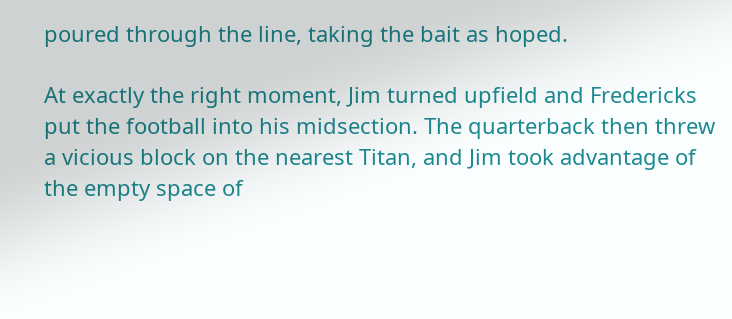poured through the line, taking the bait as hoped.

At exactly the right moment, Jim turned upfield and Fredericks put the football into his midsection. The quarterback then threw a vicious block on the nearest Titan, and Jim took advantage of the empty space of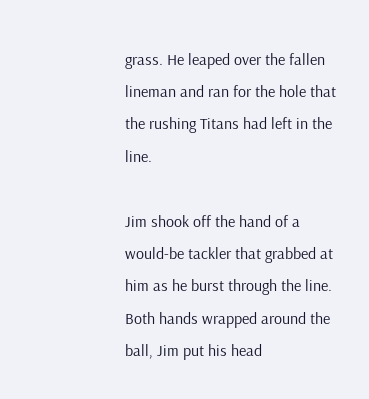grass. He leaped over the fallen lineman and ran for the hole that the rushing Titans had left in the line.

Jim shook off the hand of a would-be tackler that grabbed at him as he burst through the line. Both hands wrapped around the ball, Jim put his head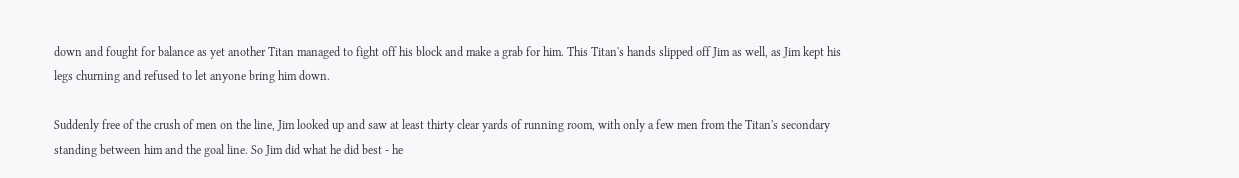down and fought for balance as yet another Titan managed to fight off his block and make a grab for him. This Titan's hands slipped off Jim as well, as Jim kept his legs churning and refused to let anyone bring him down.

Suddenly free of the crush of men on the line, Jim looked up and saw at least thirty clear yards of running room, with only a few men from the Titan's secondary standing between him and the goal line. So Jim did what he did best - he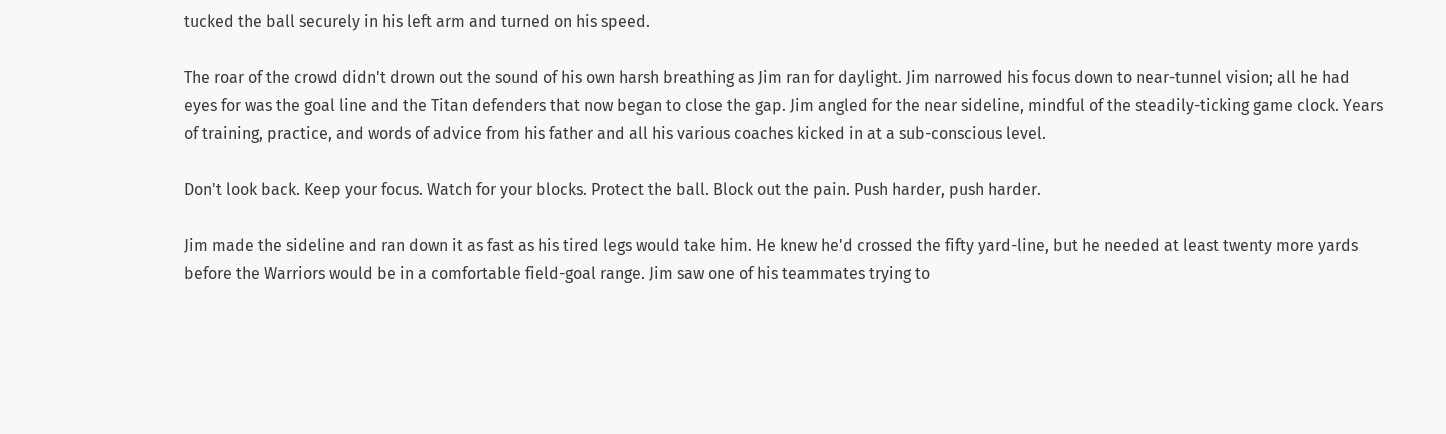tucked the ball securely in his left arm and turned on his speed.

The roar of the crowd didn't drown out the sound of his own harsh breathing as Jim ran for daylight. Jim narrowed his focus down to near-tunnel vision; all he had eyes for was the goal line and the Titan defenders that now began to close the gap. Jim angled for the near sideline, mindful of the steadily-ticking game clock. Years of training, practice, and words of advice from his father and all his various coaches kicked in at a sub-conscious level.

Don't look back. Keep your focus. Watch for your blocks. Protect the ball. Block out the pain. Push harder, push harder.

Jim made the sideline and ran down it as fast as his tired legs would take him. He knew he'd crossed the fifty yard-line, but he needed at least twenty more yards before the Warriors would be in a comfortable field-goal range. Jim saw one of his teammates trying to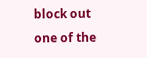block out one of the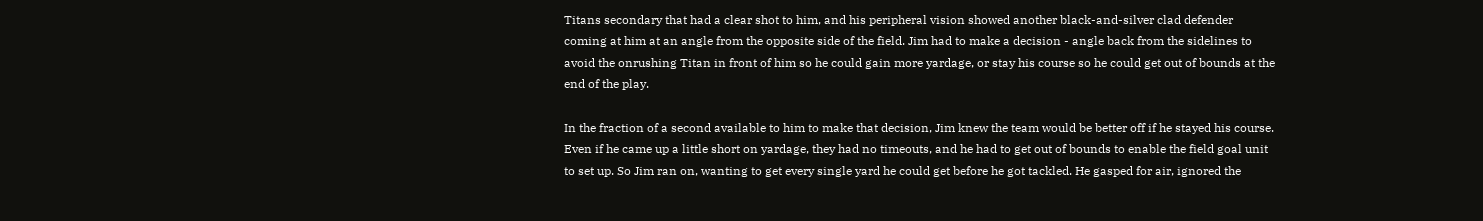Titans secondary that had a clear shot to him, and his peripheral vision showed another black-and-silver clad defender coming at him at an angle from the opposite side of the field. Jim had to make a decision - angle back from the sidelines to avoid the onrushing Titan in front of him so he could gain more yardage, or stay his course so he could get out of bounds at the end of the play.

In the fraction of a second available to him to make that decision, Jim knew the team would be better off if he stayed his course. Even if he came up a little short on yardage, they had no timeouts, and he had to get out of bounds to enable the field goal unit to set up. So Jim ran on, wanting to get every single yard he could get before he got tackled. He gasped for air, ignored the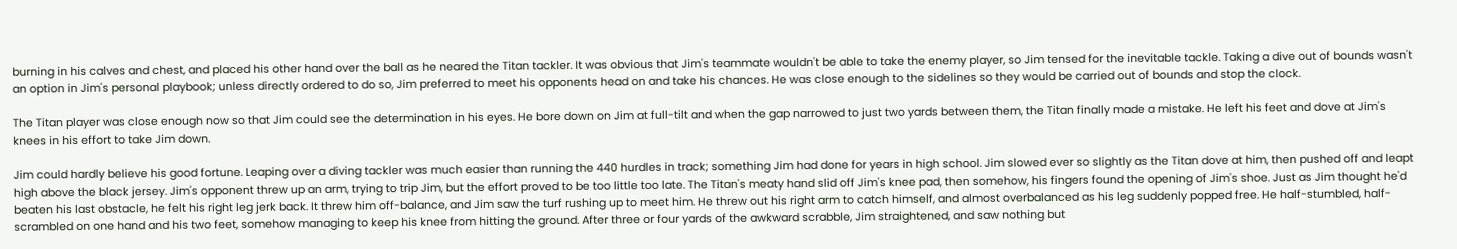burning in his calves and chest, and placed his other hand over the ball as he neared the Titan tackler. It was obvious that Jim's teammate wouldn't be able to take the enemy player, so Jim tensed for the inevitable tackle. Taking a dive out of bounds wasn't an option in Jim's personal playbook; unless directly ordered to do so, Jim preferred to meet his opponents head on and take his chances. He was close enough to the sidelines so they would be carried out of bounds and stop the clock.

The Titan player was close enough now so that Jim could see the determination in his eyes. He bore down on Jim at full-tilt and when the gap narrowed to just two yards between them, the Titan finally made a mistake. He left his feet and dove at Jim's knees in his effort to take Jim down.

Jim could hardly believe his good fortune. Leaping over a diving tackler was much easier than running the 440 hurdles in track; something Jim had done for years in high school. Jim slowed ever so slightly as the Titan dove at him, then pushed off and leapt high above the black jersey. Jim's opponent threw up an arm, trying to trip Jim, but the effort proved to be too little too late. The Titan's meaty hand slid off Jim's knee pad, then somehow, his fingers found the opening of Jim's shoe. Just as Jim thought he'd beaten his last obstacle, he felt his right leg jerk back. It threw him off-balance, and Jim saw the turf rushing up to meet him. He threw out his right arm to catch himself, and almost overbalanced as his leg suddenly popped free. He half-stumbled, half-scrambled on one hand and his two feet, somehow managing to keep his knee from hitting the ground. After three or four yards of the awkward scrabble, Jim straightened, and saw nothing but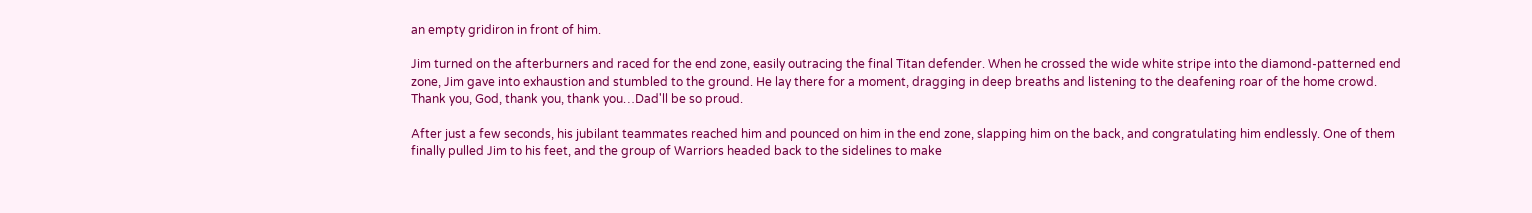an empty gridiron in front of him.

Jim turned on the afterburners and raced for the end zone, easily outracing the final Titan defender. When he crossed the wide white stripe into the diamond-patterned end zone, Jim gave into exhaustion and stumbled to the ground. He lay there for a moment, dragging in deep breaths and listening to the deafening roar of the home crowd. Thank you, God, thank you, thank you…Dad'll be so proud.

After just a few seconds, his jubilant teammates reached him and pounced on him in the end zone, slapping him on the back, and congratulating him endlessly. One of them finally pulled Jim to his feet, and the group of Warriors headed back to the sidelines to make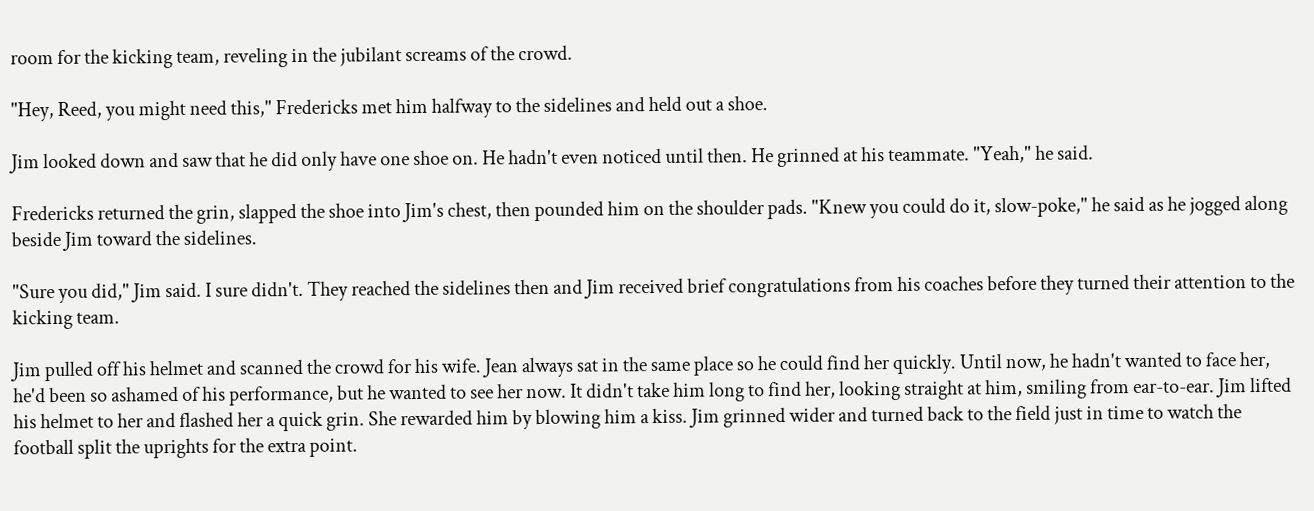room for the kicking team, reveling in the jubilant screams of the crowd.

"Hey, Reed, you might need this," Fredericks met him halfway to the sidelines and held out a shoe.

Jim looked down and saw that he did only have one shoe on. He hadn't even noticed until then. He grinned at his teammate. "Yeah," he said.

Fredericks returned the grin, slapped the shoe into Jim's chest, then pounded him on the shoulder pads. "Knew you could do it, slow-poke," he said as he jogged along beside Jim toward the sidelines.

"Sure you did," Jim said. I sure didn't. They reached the sidelines then and Jim received brief congratulations from his coaches before they turned their attention to the kicking team.

Jim pulled off his helmet and scanned the crowd for his wife. Jean always sat in the same place so he could find her quickly. Until now, he hadn't wanted to face her, he'd been so ashamed of his performance, but he wanted to see her now. It didn't take him long to find her, looking straight at him, smiling from ear-to-ear. Jim lifted his helmet to her and flashed her a quick grin. She rewarded him by blowing him a kiss. Jim grinned wider and turned back to the field just in time to watch the football split the uprights for the extra point.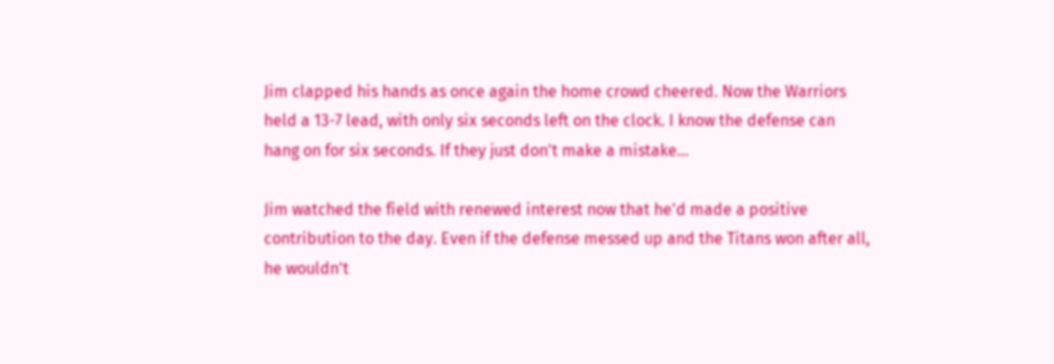Jim clapped his hands as once again the home crowd cheered. Now the Warriors held a 13-7 lead, with only six seconds left on the clock. I know the defense can hang on for six seconds. If they just don't make a mistake…

Jim watched the field with renewed interest now that he'd made a positive contribution to the day. Even if the defense messed up and the Titans won after all, he wouldn't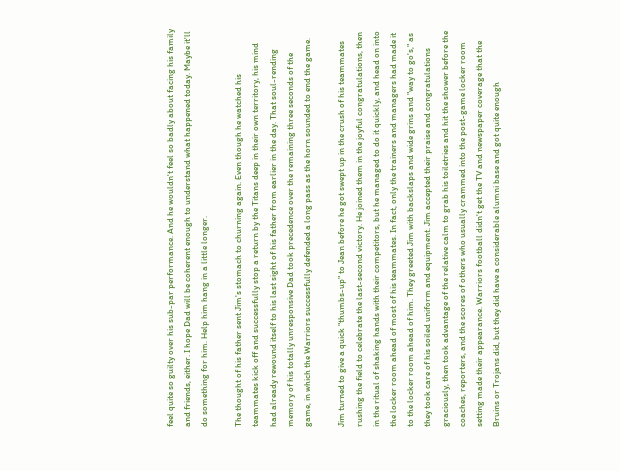feel quite so guilty over his sub-par performance. And he wouldn't feel so badly about facing his family and friends, either. I hope Dad will be coherent enough to understand what happened today. Maybe it'll do something for him. Help him hang in a little longer.

The thought of his father sent Jim's stomach to churning again. Even though he watched his teammates kick off and successfully stop a return by the Titans deep in their own territory, his mind had already rewound itself to his last sight of his father from earlier in the day. That soul-rending memory of his totally unresponsive Dad took precedence over the remaining three seconds of the game, in which the Warriors successfully defended a long pass as the horn sounded to end the game.

Jim turned to give a quick "thumbs-up" to Jean before he got swept up in the crush of his teammates rushing the field to celebrate the last-second victory. He joined them in the joyful congratulations, then in the ritual of shaking hands with their competitors, but he managed to do it quickly, and head on into the locker room ahead of most of his teammates. In fact, only the trainers and managers had made it to the locker room ahead of him. They greeted Jim with backslaps and wide grins and "way to go's," as they took care of his soiled uniform and equipment. Jim accepted their praise and congratulations graciously, then took advantage of the relative calm to grab his toiletries and hit the shower before the coaches, reporters, and the scores of others who usually crammed into the post-game locker room setting made their appearance. Warriors football didn't get the TV and newspaper coverage that the Bruins or Trojans did, but they did have a considerable alumni base and got quite enough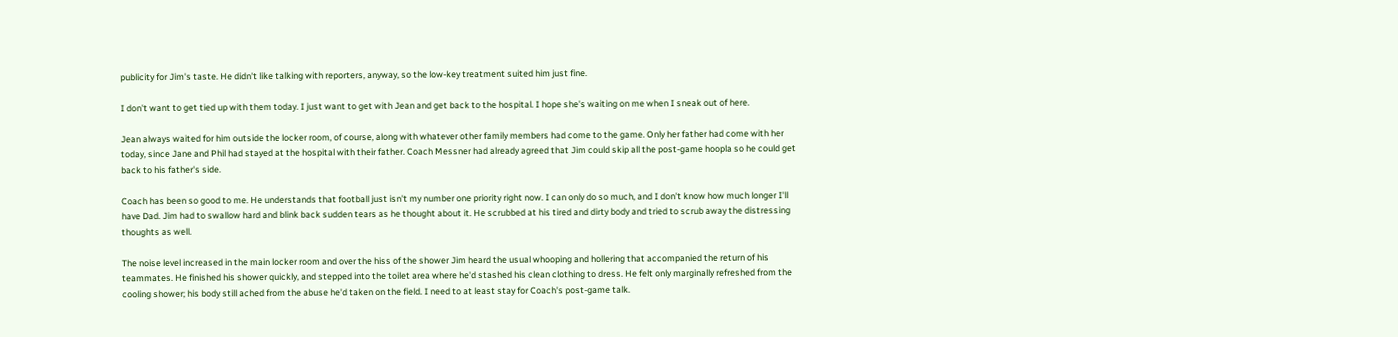publicity for Jim's taste. He didn't like talking with reporters, anyway, so the low-key treatment suited him just fine.

I don't want to get tied up with them today. I just want to get with Jean and get back to the hospital. I hope she's waiting on me when I sneak out of here.

Jean always waited for him outside the locker room, of course, along with whatever other family members had come to the game. Only her father had come with her today, since Jane and Phil had stayed at the hospital with their father. Coach Messner had already agreed that Jim could skip all the post-game hoopla so he could get back to his father's side.

Coach has been so good to me. He understands that football just isn't my number one priority right now. I can only do so much, and I don't know how much longer I'll have Dad. Jim had to swallow hard and blink back sudden tears as he thought about it. He scrubbed at his tired and dirty body and tried to scrub away the distressing thoughts as well.

The noise level increased in the main locker room and over the hiss of the shower Jim heard the usual whooping and hollering that accompanied the return of his teammates. He finished his shower quickly, and stepped into the toilet area where he'd stashed his clean clothing to dress. He felt only marginally refreshed from the cooling shower; his body still ached from the abuse he'd taken on the field. I need to at least stay for Coach's post-game talk.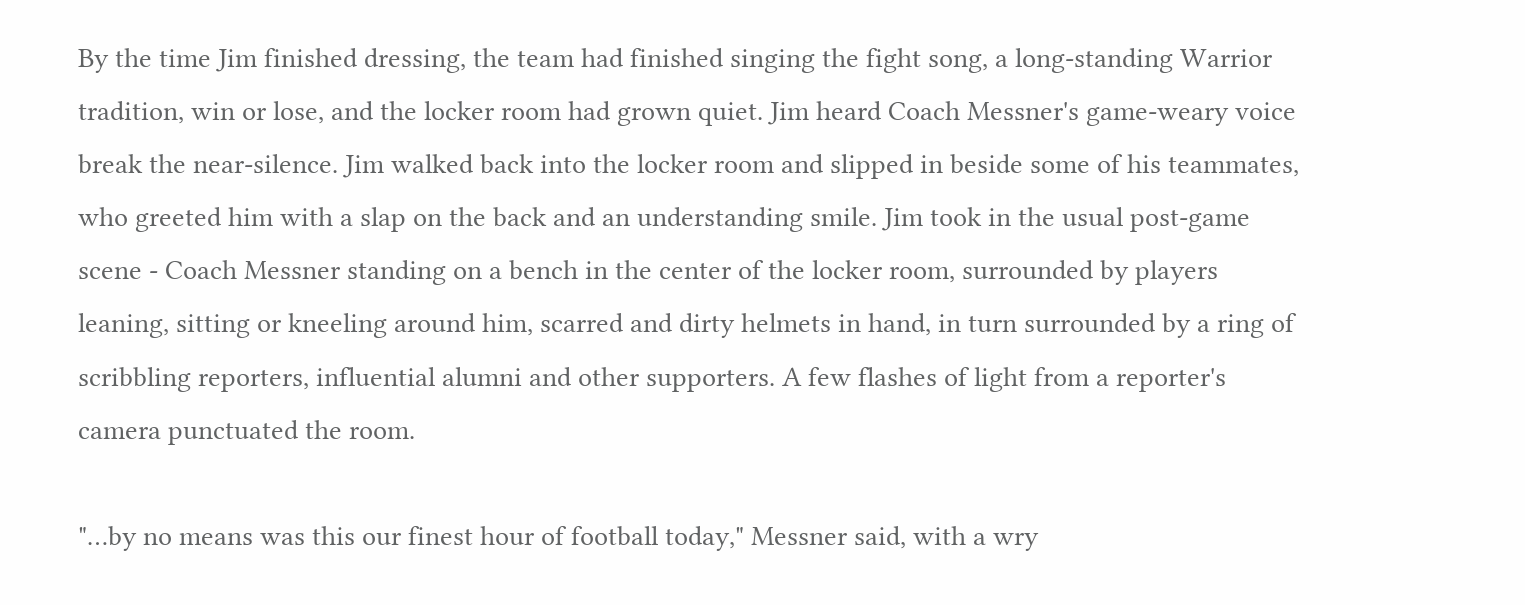By the time Jim finished dressing, the team had finished singing the fight song, a long-standing Warrior tradition, win or lose, and the locker room had grown quiet. Jim heard Coach Messner's game-weary voice break the near-silence. Jim walked back into the locker room and slipped in beside some of his teammates, who greeted him with a slap on the back and an understanding smile. Jim took in the usual post-game scene - Coach Messner standing on a bench in the center of the locker room, surrounded by players leaning, sitting or kneeling around him, scarred and dirty helmets in hand, in turn surrounded by a ring of scribbling reporters, influential alumni and other supporters. A few flashes of light from a reporter's camera punctuated the room.

"…by no means was this our finest hour of football today," Messner said, with a wry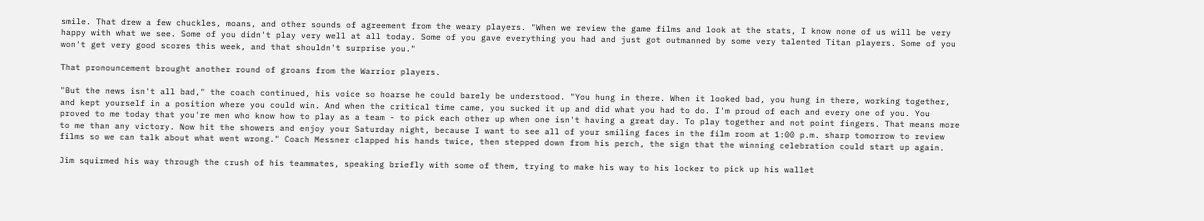smile. That drew a few chuckles, moans, and other sounds of agreement from the weary players. "When we review the game films and look at the stats, I know none of us will be very happy with what we see. Some of you didn't play very well at all today. Some of you gave everything you had and just got outmanned by some very talented Titan players. Some of you won't get very good scores this week, and that shouldn't surprise you."

That pronouncement brought another round of groans from the Warrior players.

"But the news isn't all bad," the coach continued, his voice so hoarse he could barely be understood. "You hung in there. When it looked bad, you hung in there, working together, and kept yourself in a position where you could win. And when the critical time came, you sucked it up and did what you had to do. I'm proud of each and every one of you. You proved to me today that you're men who know how to play as a team - to pick each other up when one isn't having a great day. To play together and not point fingers. That means more to me than any victory. Now hit the showers and enjoy your Saturday night, because I want to see all of your smiling faces in the film room at 1:00 p.m. sharp tomorrow to review films so we can talk about what went wrong." Coach Messner clapped his hands twice, then stepped down from his perch, the sign that the winning celebration could start up again.

Jim squirmed his way through the crush of his teammates, speaking briefly with some of them, trying to make his way to his locker to pick up his wallet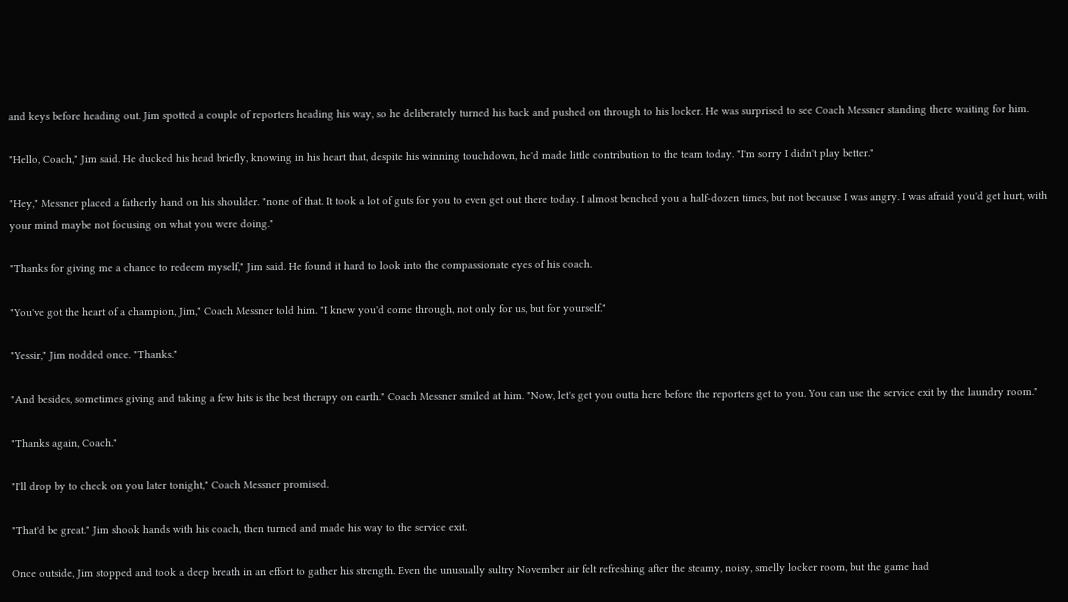and keys before heading out. Jim spotted a couple of reporters heading his way, so he deliberately turned his back and pushed on through to his locker. He was surprised to see Coach Messner standing there waiting for him.

"Hello, Coach," Jim said. He ducked his head briefly, knowing in his heart that, despite his winning touchdown, he'd made little contribution to the team today. "I'm sorry I didn't play better."

"Hey," Messner placed a fatherly hand on his shoulder. "none of that. It took a lot of guts for you to even get out there today. I almost benched you a half-dozen times, but not because I was angry. I was afraid you'd get hurt, with your mind maybe not focusing on what you were doing."

"Thanks for giving me a chance to redeem myself," Jim said. He found it hard to look into the compassionate eyes of his coach.

"You've got the heart of a champion, Jim," Coach Messner told him. "I knew you'd come through, not only for us, but for yourself."

"Yessir," Jim nodded once. "Thanks."

"And besides, sometimes giving and taking a few hits is the best therapy on earth." Coach Messner smiled at him. "Now, let's get you outta here before the reporters get to you. You can use the service exit by the laundry room."

"Thanks again, Coach."

"I'll drop by to check on you later tonight," Coach Messner promised.

"That'd be great." Jim shook hands with his coach, then turned and made his way to the service exit.

Once outside, Jim stopped and took a deep breath in an effort to gather his strength. Even the unusually sultry November air felt refreshing after the steamy, noisy, smelly locker room, but the game had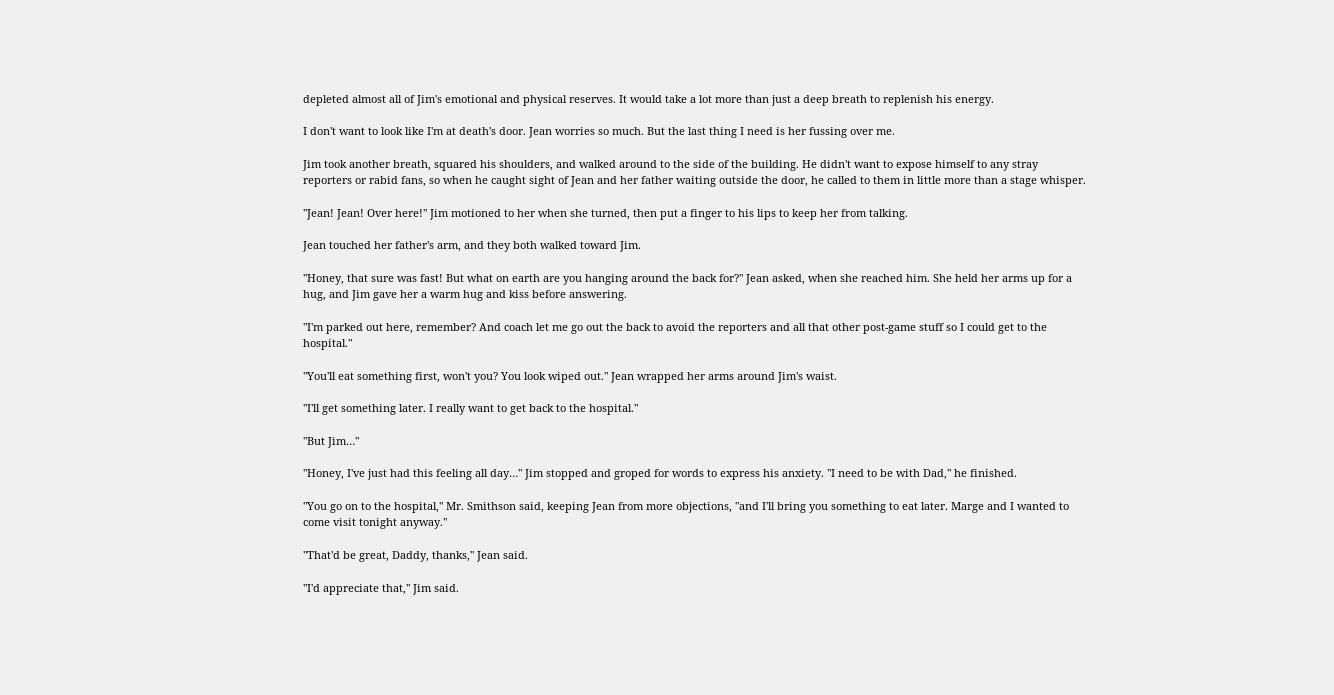depleted almost all of Jim's emotional and physical reserves. It would take a lot more than just a deep breath to replenish his energy.

I don't want to look like I'm at death's door. Jean worries so much. But the last thing I need is her fussing over me.

Jim took another breath, squared his shoulders, and walked around to the side of the building. He didn't want to expose himself to any stray reporters or rabid fans, so when he caught sight of Jean and her father waiting outside the door, he called to them in little more than a stage whisper.

"Jean! Jean! Over here!" Jim motioned to her when she turned, then put a finger to his lips to keep her from talking.

Jean touched her father's arm, and they both walked toward Jim.

"Honey, that sure was fast! But what on earth are you hanging around the back for?" Jean asked, when she reached him. She held her arms up for a hug, and Jim gave her a warm hug and kiss before answering.

"I'm parked out here, remember? And coach let me go out the back to avoid the reporters and all that other post-game stuff so I could get to the hospital."

"You'll eat something first, won't you? You look wiped out." Jean wrapped her arms around Jim's waist.

"I'll get something later. I really want to get back to the hospital."

"But Jim…"

"Honey, I've just had this feeling all day…" Jim stopped and groped for words to express his anxiety. "I need to be with Dad," he finished.

"You go on to the hospital," Mr. Smithson said, keeping Jean from more objections, "and I'll bring you something to eat later. Marge and I wanted to come visit tonight anyway."

"That'd be great, Daddy, thanks," Jean said.

"I'd appreciate that," Jim said.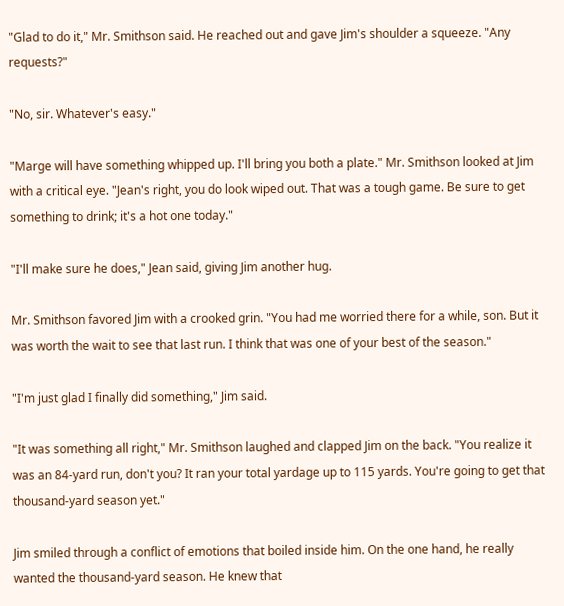"Glad to do it," Mr. Smithson said. He reached out and gave Jim's shoulder a squeeze. "Any requests?"

"No, sir. Whatever's easy."

"Marge will have something whipped up. I'll bring you both a plate." Mr. Smithson looked at Jim with a critical eye. "Jean's right, you do look wiped out. That was a tough game. Be sure to get something to drink; it's a hot one today."

"I'll make sure he does," Jean said, giving Jim another hug.

Mr. Smithson favored Jim with a crooked grin. "You had me worried there for a while, son. But it was worth the wait to see that last run. I think that was one of your best of the season."

"I'm just glad I finally did something," Jim said.

"It was something all right," Mr. Smithson laughed and clapped Jim on the back. "You realize it was an 84-yard run, don't you? It ran your total yardage up to 115 yards. You're going to get that thousand-yard season yet."

Jim smiled through a conflict of emotions that boiled inside him. On the one hand, he really wanted the thousand-yard season. He knew that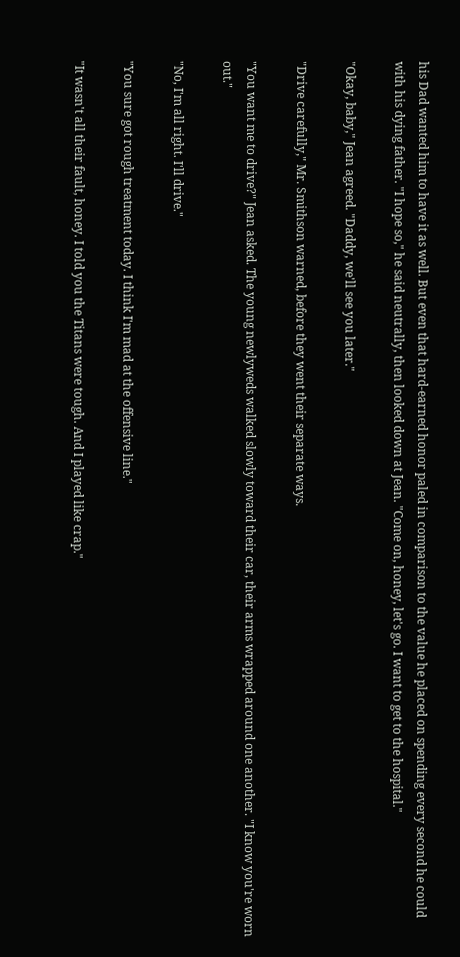his Dad wanted him to have it as well. But even that hard-earned honor paled in comparison to the value he placed on spending every second he could with his dying father. "I hope so," he said neutrally, then looked down at Jean. "Come on, honey, let's go. I want to get to the hospital."

"Okay, baby," Jean agreed. "Daddy, we'll see you later."

"Drive carefully," Mr. Smithson warned, before they went their separate ways.

"You want me to drive?" Jean asked. The young newlyweds walked slowly toward their car, their arms wrapped around one another. "I know you're worn out."

"No, I'm all right. I'll drive."

"You sure got rough treatment today. I think I'm mad at the offensive line."

"It wasn't all their fault, honey. I told you the Titans were tough. And I played like crap."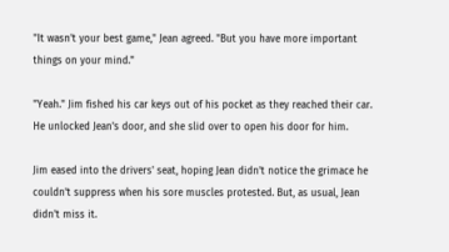"It wasn't your best game," Jean agreed. "But you have more important things on your mind."

"Yeah." Jim fished his car keys out of his pocket as they reached their car. He unlocked Jean's door, and she slid over to open his door for him.

Jim eased into the drivers' seat, hoping Jean didn't notice the grimace he couldn't suppress when his sore muscles protested. But, as usual, Jean didn't miss it.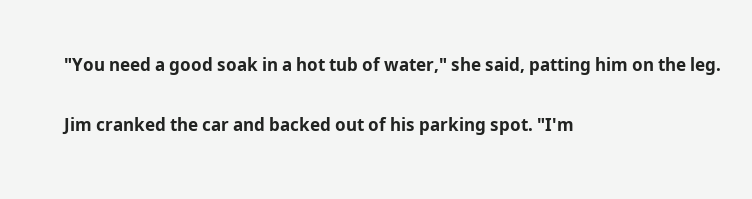"You need a good soak in a hot tub of water," she said, patting him on the leg.

Jim cranked the car and backed out of his parking spot. "I'm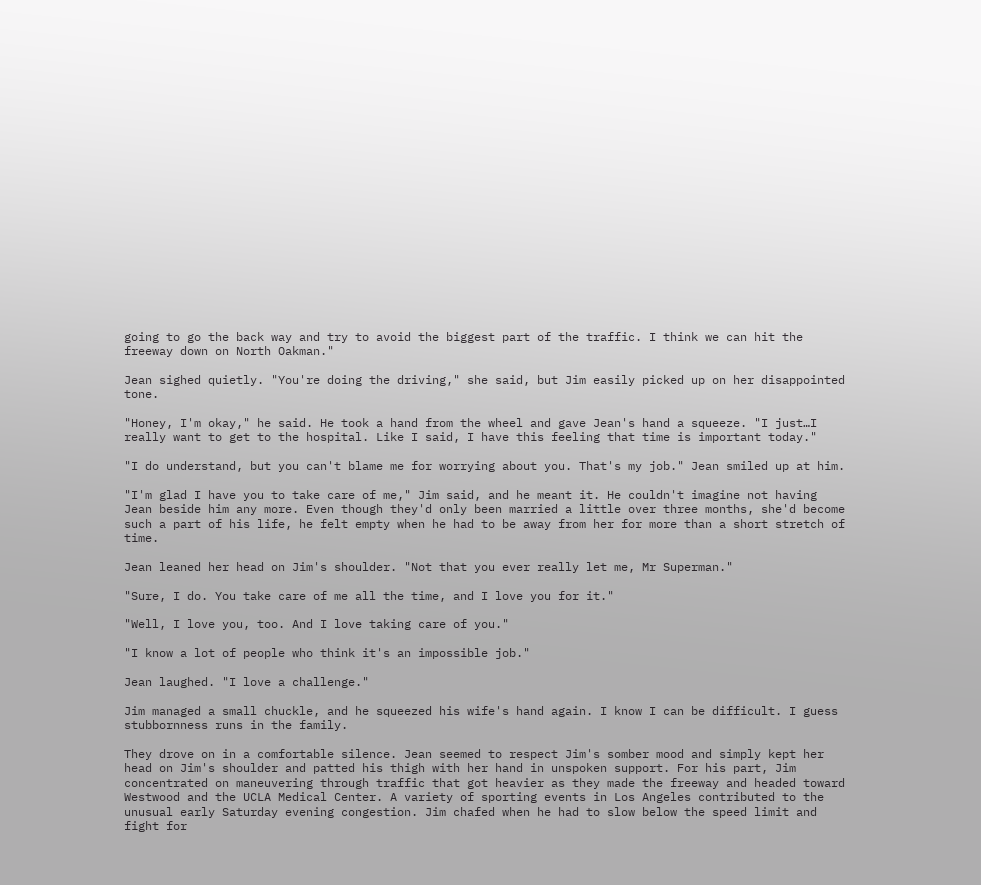going to go the back way and try to avoid the biggest part of the traffic. I think we can hit the freeway down on North Oakman."

Jean sighed quietly. "You're doing the driving," she said, but Jim easily picked up on her disappointed tone.

"Honey, I'm okay," he said. He took a hand from the wheel and gave Jean's hand a squeeze. "I just…I really want to get to the hospital. Like I said, I have this feeling that time is important today."

"I do understand, but you can't blame me for worrying about you. That's my job." Jean smiled up at him.

"I'm glad I have you to take care of me," Jim said, and he meant it. He couldn't imagine not having Jean beside him any more. Even though they'd only been married a little over three months, she'd become such a part of his life, he felt empty when he had to be away from her for more than a short stretch of time.

Jean leaned her head on Jim's shoulder. "Not that you ever really let me, Mr Superman."

"Sure, I do. You take care of me all the time, and I love you for it."

"Well, I love you, too. And I love taking care of you."

"I know a lot of people who think it's an impossible job."

Jean laughed. "I love a challenge."

Jim managed a small chuckle, and he squeezed his wife's hand again. I know I can be difficult. I guess stubbornness runs in the family.

They drove on in a comfortable silence. Jean seemed to respect Jim's somber mood and simply kept her head on Jim's shoulder and patted his thigh with her hand in unspoken support. For his part, Jim concentrated on maneuvering through traffic that got heavier as they made the freeway and headed toward Westwood and the UCLA Medical Center. A variety of sporting events in Los Angeles contributed to the unusual early Saturday evening congestion. Jim chafed when he had to slow below the speed limit and fight for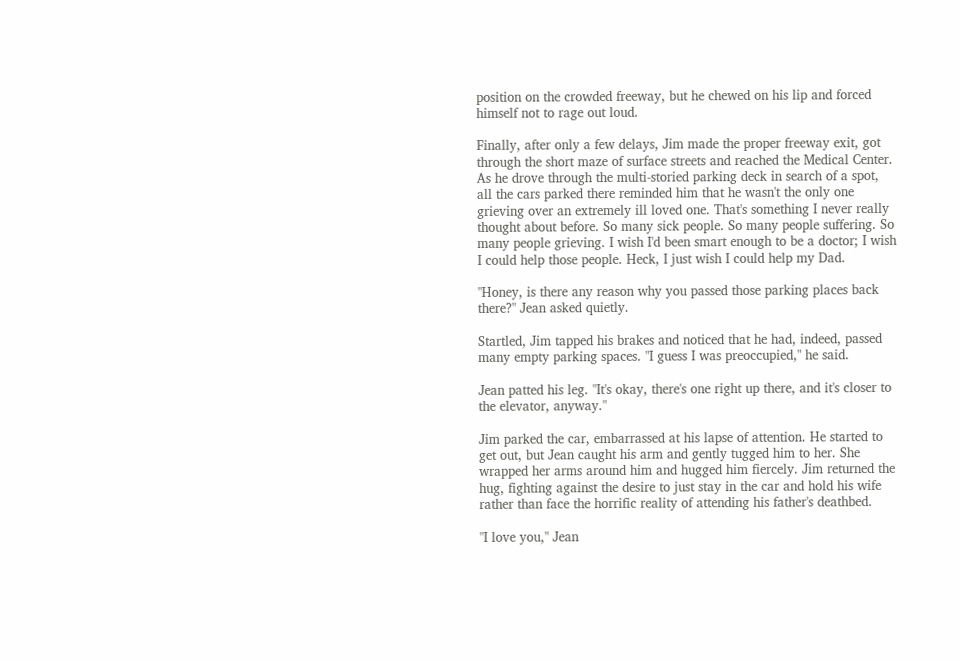position on the crowded freeway, but he chewed on his lip and forced himself not to rage out loud.

Finally, after only a few delays, Jim made the proper freeway exit, got through the short maze of surface streets and reached the Medical Center. As he drove through the multi-storied parking deck in search of a spot, all the cars parked there reminded him that he wasn't the only one grieving over an extremely ill loved one. That's something I never really thought about before. So many sick people. So many people suffering. So many people grieving. I wish I'd been smart enough to be a doctor; I wish I could help those people. Heck, I just wish I could help my Dad.

"Honey, is there any reason why you passed those parking places back there?" Jean asked quietly.

Startled, Jim tapped his brakes and noticed that he had, indeed, passed many empty parking spaces. "I guess I was preoccupied," he said.

Jean patted his leg. "It's okay, there's one right up there, and it's closer to the elevator, anyway."

Jim parked the car, embarrassed at his lapse of attention. He started to get out, but Jean caught his arm and gently tugged him to her. She wrapped her arms around him and hugged him fiercely. Jim returned the hug, fighting against the desire to just stay in the car and hold his wife rather than face the horrific reality of attending his father's deathbed.

"I love you," Jean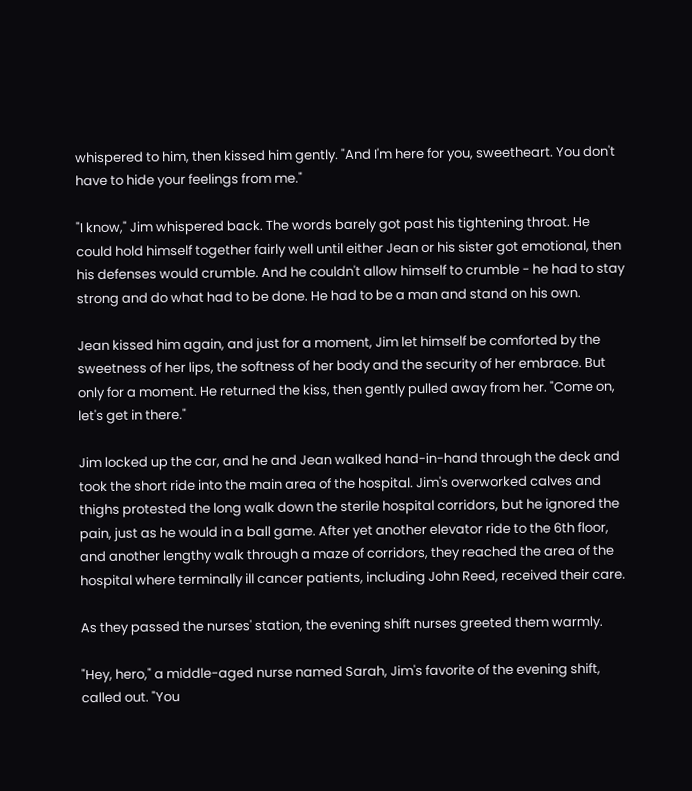whispered to him, then kissed him gently. "And I'm here for you, sweetheart. You don't have to hide your feelings from me."

"I know," Jim whispered back. The words barely got past his tightening throat. He could hold himself together fairly well until either Jean or his sister got emotional, then his defenses would crumble. And he couldn't allow himself to crumble - he had to stay strong and do what had to be done. He had to be a man and stand on his own.

Jean kissed him again, and just for a moment, Jim let himself be comforted by the sweetness of her lips, the softness of her body and the security of her embrace. But only for a moment. He returned the kiss, then gently pulled away from her. "Come on, let's get in there."

Jim locked up the car, and he and Jean walked hand-in-hand through the deck and took the short ride into the main area of the hospital. Jim's overworked calves and thighs protested the long walk down the sterile hospital corridors, but he ignored the pain, just as he would in a ball game. After yet another elevator ride to the 6th floor, and another lengthy walk through a maze of corridors, they reached the area of the hospital where terminally ill cancer patients, including John Reed, received their care.

As they passed the nurses' station, the evening shift nurses greeted them warmly.

"Hey, hero," a middle-aged nurse named Sarah, Jim's favorite of the evening shift, called out. "You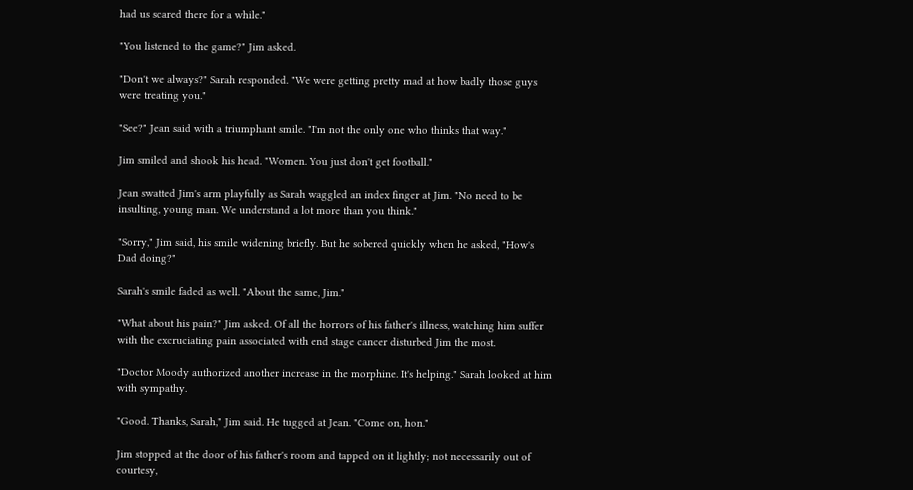had us scared there for a while."

"You listened to the game?" Jim asked.

"Don't we always?" Sarah responded. "We were getting pretty mad at how badly those guys were treating you."

"See?" Jean said with a triumphant smile. "I'm not the only one who thinks that way."

Jim smiled and shook his head. "Women. You just don't get football."

Jean swatted Jim's arm playfully as Sarah waggled an index finger at Jim. "No need to be insulting, young man. We understand a lot more than you think."

"Sorry," Jim said, his smile widening briefly. But he sobered quickly when he asked, "How's Dad doing?"

Sarah's smile faded as well. "About the same, Jim."

"What about his pain?" Jim asked. Of all the horrors of his father's illness, watching him suffer with the excruciating pain associated with end stage cancer disturbed Jim the most.

"Doctor Moody authorized another increase in the morphine. It's helping." Sarah looked at him with sympathy.

"Good. Thanks, Sarah," Jim said. He tugged at Jean. "Come on, hon."

Jim stopped at the door of his father's room and tapped on it lightly; not necessarily out of courtesy,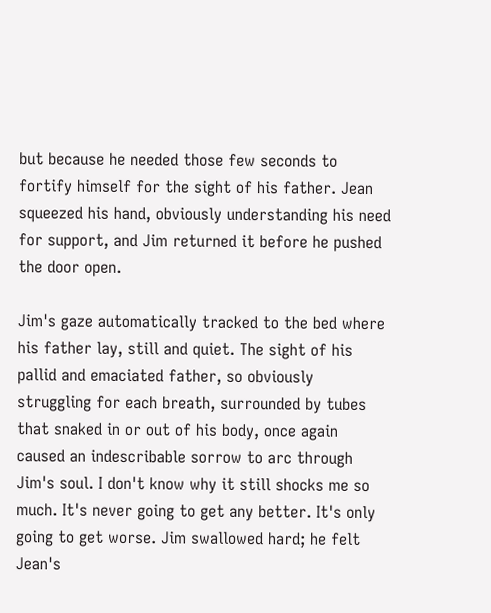but because he needed those few seconds to fortify himself for the sight of his father. Jean squeezed his hand, obviously understanding his need for support, and Jim returned it before he pushed the door open.

Jim's gaze automatically tracked to the bed where his father lay, still and quiet. The sight of his pallid and emaciated father, so obviously struggling for each breath, surrounded by tubes that snaked in or out of his body, once again caused an indescribable sorrow to arc through Jim's soul. I don't know why it still shocks me so much. It's never going to get any better. It's only going to get worse. Jim swallowed hard; he felt Jean's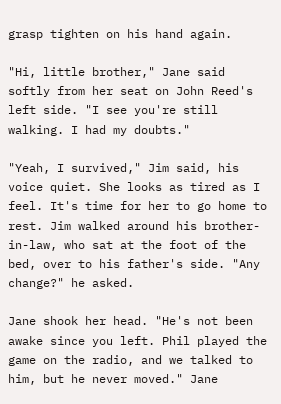grasp tighten on his hand again.

"Hi, little brother," Jane said softly from her seat on John Reed's left side. "I see you're still walking. I had my doubts."

"Yeah, I survived," Jim said, his voice quiet. She looks as tired as I feel. It's time for her to go home to rest. Jim walked around his brother-in-law, who sat at the foot of the bed, over to his father's side. "Any change?" he asked.

Jane shook her head. "He's not been awake since you left. Phil played the game on the radio, and we talked to him, but he never moved." Jane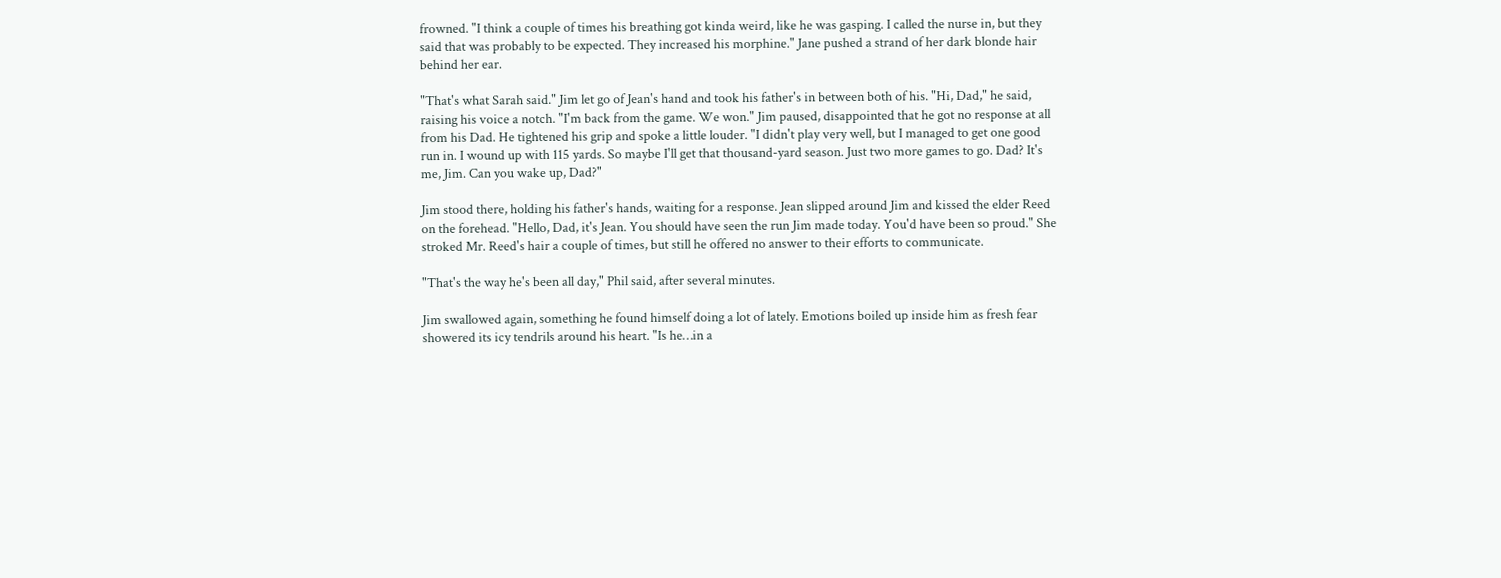frowned. "I think a couple of times his breathing got kinda weird, like he was gasping. I called the nurse in, but they said that was probably to be expected. They increased his morphine." Jane pushed a strand of her dark blonde hair behind her ear.

"That's what Sarah said." Jim let go of Jean's hand and took his father's in between both of his. "Hi, Dad," he said, raising his voice a notch. "I'm back from the game. We won." Jim paused, disappointed that he got no response at all from his Dad. He tightened his grip and spoke a little louder. "I didn't play very well, but I managed to get one good run in. I wound up with 115 yards. So maybe I'll get that thousand-yard season. Just two more games to go. Dad? It's me, Jim. Can you wake up, Dad?"

Jim stood there, holding his father's hands, waiting for a response. Jean slipped around Jim and kissed the elder Reed on the forehead. "Hello, Dad, it's Jean. You should have seen the run Jim made today. You'd have been so proud." She stroked Mr. Reed's hair a couple of times, but still he offered no answer to their efforts to communicate.

"That's the way he's been all day," Phil said, after several minutes.

Jim swallowed again, something he found himself doing a lot of lately. Emotions boiled up inside him as fresh fear showered its icy tendrils around his heart. "Is he…in a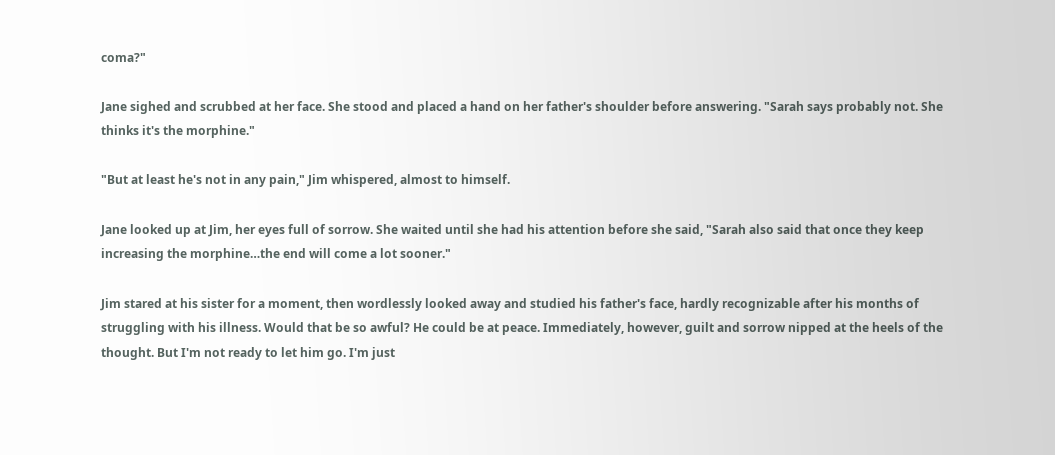coma?"

Jane sighed and scrubbed at her face. She stood and placed a hand on her father's shoulder before answering. "Sarah says probably not. She thinks it's the morphine."

"But at least he's not in any pain," Jim whispered, almost to himself.

Jane looked up at Jim, her eyes full of sorrow. She waited until she had his attention before she said, "Sarah also said that once they keep increasing the morphine…the end will come a lot sooner."

Jim stared at his sister for a moment, then wordlessly looked away and studied his father's face, hardly recognizable after his months of struggling with his illness. Would that be so awful? He could be at peace. Immediately, however, guilt and sorrow nipped at the heels of the thought. But I'm not ready to let him go. I'm just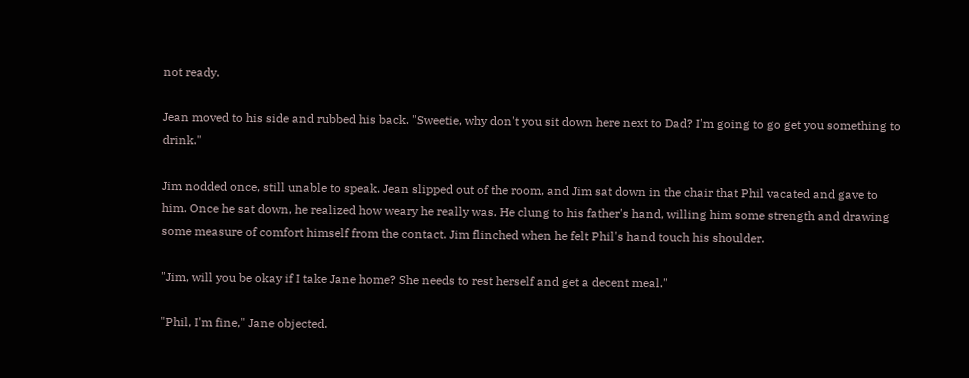not ready.

Jean moved to his side and rubbed his back. "Sweetie, why don't you sit down here next to Dad? I'm going to go get you something to drink."

Jim nodded once, still unable to speak. Jean slipped out of the room, and Jim sat down in the chair that Phil vacated and gave to him. Once he sat down, he realized how weary he really was. He clung to his father's hand, willing him some strength and drawing some measure of comfort himself from the contact. Jim flinched when he felt Phil's hand touch his shoulder.

"Jim, will you be okay if I take Jane home? She needs to rest herself and get a decent meal."

"Phil, I'm fine," Jane objected.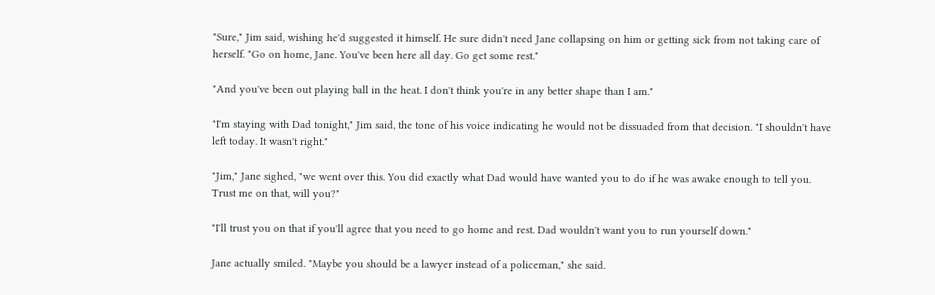"Sure," Jim said, wishing he'd suggested it himself. He sure didn't need Jane collapsing on him or getting sick from not taking care of herself. "Go on home, Jane. You've been here all day. Go get some rest."

"And you've been out playing ball in the heat. I don't think you're in any better shape than I am."

"I'm staying with Dad tonight," Jim said, the tone of his voice indicating he would not be dissuaded from that decision. "I shouldn't have left today. It wasn't right."

"Jim," Jane sighed, "we went over this. You did exactly what Dad would have wanted you to do if he was awake enough to tell you. Trust me on that, will you?"

"I'll trust you on that if you'll agree that you need to go home and rest. Dad wouldn't want you to run yourself down."

Jane actually smiled. "Maybe you should be a lawyer instead of a policeman," she said.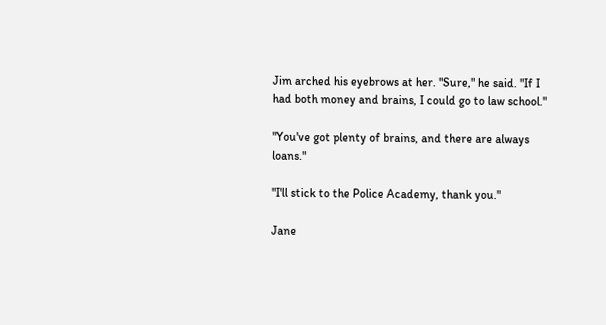Jim arched his eyebrows at her. "Sure," he said. "If I had both money and brains, I could go to law school."

"You've got plenty of brains, and there are always loans."

"I'll stick to the Police Academy, thank you."

Jane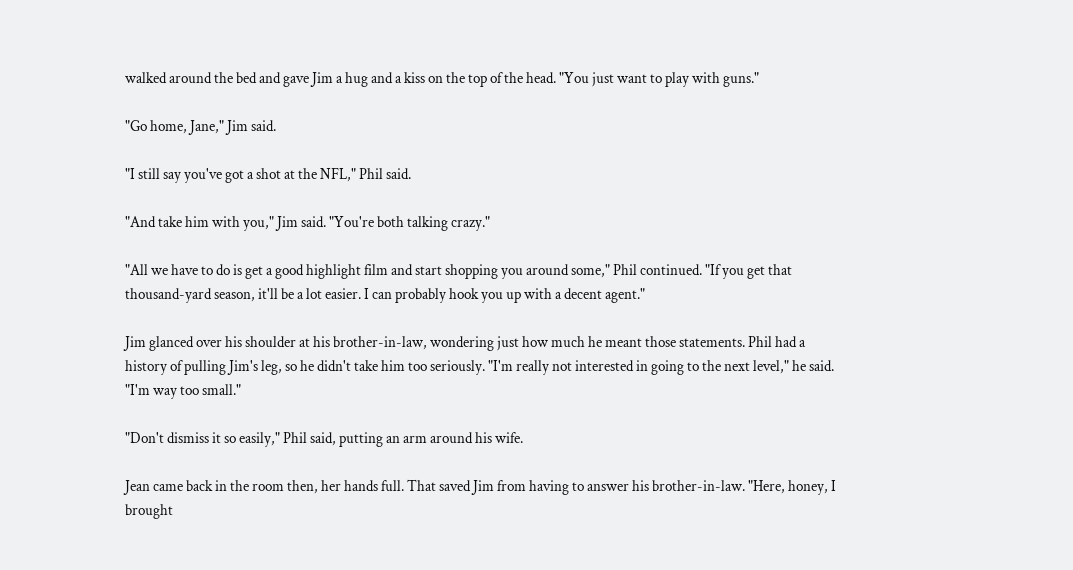walked around the bed and gave Jim a hug and a kiss on the top of the head. "You just want to play with guns."

"Go home, Jane," Jim said.

"I still say you've got a shot at the NFL," Phil said.

"And take him with you," Jim said. "You're both talking crazy."

"All we have to do is get a good highlight film and start shopping you around some," Phil continued. "If you get that thousand-yard season, it'll be a lot easier. I can probably hook you up with a decent agent."

Jim glanced over his shoulder at his brother-in-law, wondering just how much he meant those statements. Phil had a history of pulling Jim's leg, so he didn't take him too seriously. "I'm really not interested in going to the next level," he said. "I'm way too small."

"Don't dismiss it so easily," Phil said, putting an arm around his wife.

Jean came back in the room then, her hands full. That saved Jim from having to answer his brother-in-law. "Here, honey, I brought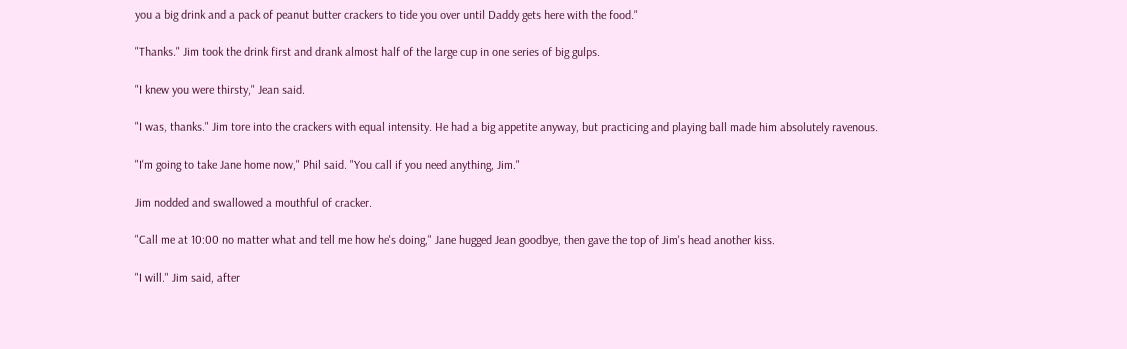you a big drink and a pack of peanut butter crackers to tide you over until Daddy gets here with the food."

"Thanks." Jim took the drink first and drank almost half of the large cup in one series of big gulps.

"I knew you were thirsty," Jean said.

"I was, thanks." Jim tore into the crackers with equal intensity. He had a big appetite anyway, but practicing and playing ball made him absolutely ravenous.

"I'm going to take Jane home now," Phil said. "You call if you need anything, Jim."

Jim nodded and swallowed a mouthful of cracker.

"Call me at 10:00 no matter what and tell me how he's doing," Jane hugged Jean goodbye, then gave the top of Jim's head another kiss.

"I will." Jim said, after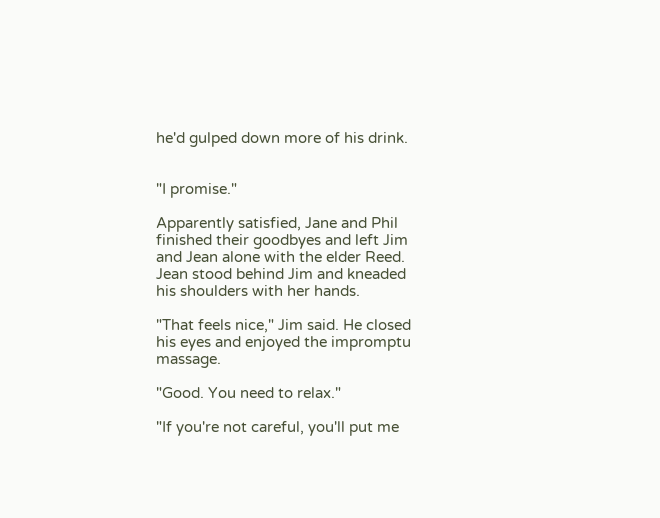he'd gulped down more of his drink.


"I promise."

Apparently satisfied, Jane and Phil finished their goodbyes and left Jim and Jean alone with the elder Reed. Jean stood behind Jim and kneaded his shoulders with her hands.

"That feels nice," Jim said. He closed his eyes and enjoyed the impromptu massage.

"Good. You need to relax."

"If you're not careful, you'll put me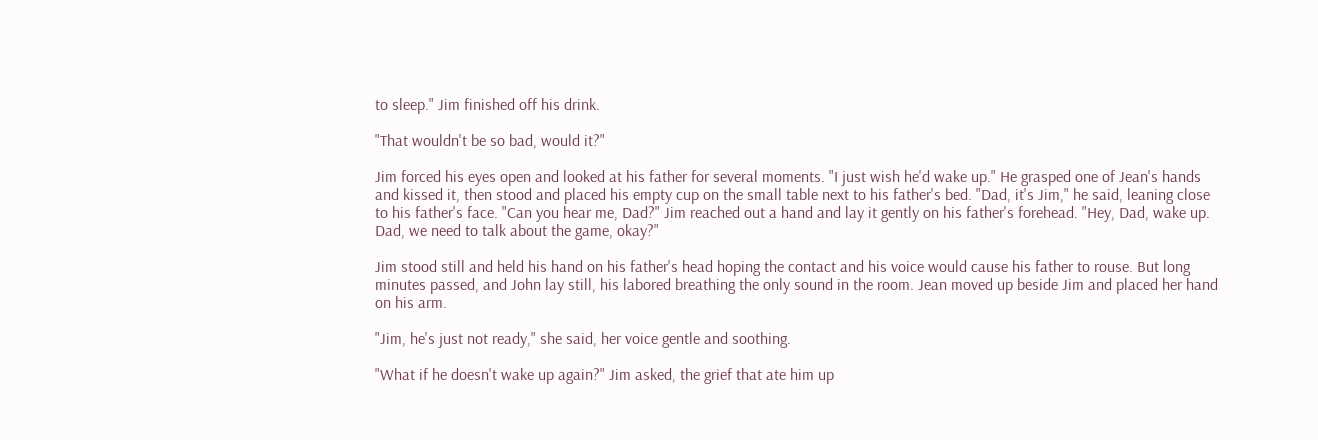to sleep." Jim finished off his drink.

"That wouldn't be so bad, would it?"

Jim forced his eyes open and looked at his father for several moments. "I just wish he'd wake up." He grasped one of Jean's hands and kissed it, then stood and placed his empty cup on the small table next to his father's bed. "Dad, it's Jim," he said, leaning close to his father's face. "Can you hear me, Dad?" Jim reached out a hand and lay it gently on his father's forehead. "Hey, Dad, wake up. Dad, we need to talk about the game, okay?"

Jim stood still and held his hand on his father's head hoping the contact and his voice would cause his father to rouse. But long minutes passed, and John lay still, his labored breathing the only sound in the room. Jean moved up beside Jim and placed her hand on his arm.

"Jim, he's just not ready," she said, her voice gentle and soothing.

"What if he doesn't wake up again?" Jim asked, the grief that ate him up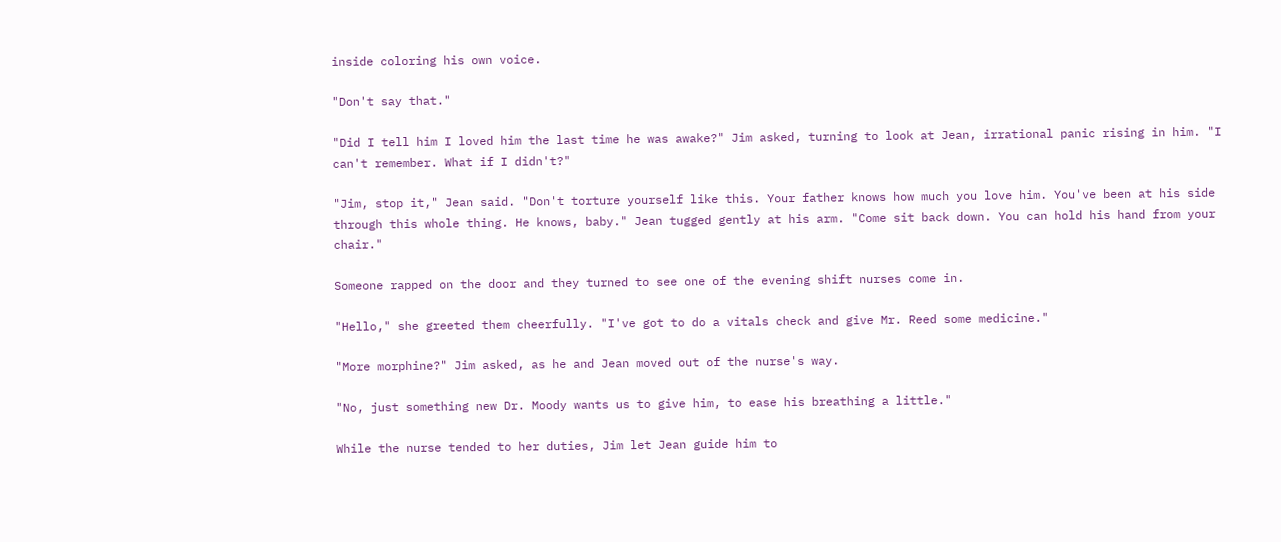inside coloring his own voice.

"Don't say that."

"Did I tell him I loved him the last time he was awake?" Jim asked, turning to look at Jean, irrational panic rising in him. "I can't remember. What if I didn't?"

"Jim, stop it," Jean said. "Don't torture yourself like this. Your father knows how much you love him. You've been at his side through this whole thing. He knows, baby." Jean tugged gently at his arm. "Come sit back down. You can hold his hand from your chair."

Someone rapped on the door and they turned to see one of the evening shift nurses come in.

"Hello," she greeted them cheerfully. "I've got to do a vitals check and give Mr. Reed some medicine."

"More morphine?" Jim asked, as he and Jean moved out of the nurse's way.

"No, just something new Dr. Moody wants us to give him, to ease his breathing a little."

While the nurse tended to her duties, Jim let Jean guide him to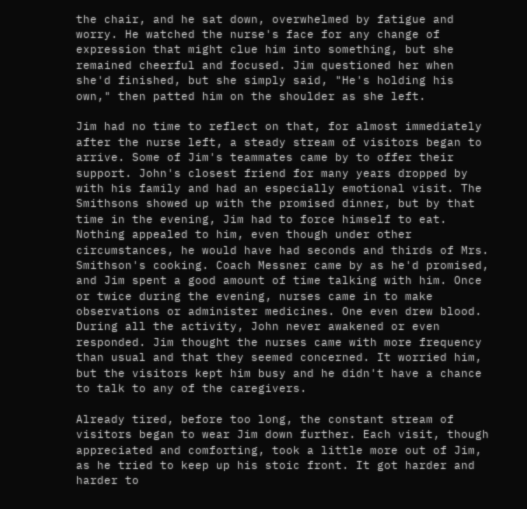the chair, and he sat down, overwhelmed by fatigue and worry. He watched the nurse's face for any change of expression that might clue him into something, but she remained cheerful and focused. Jim questioned her when she'd finished, but she simply said, "He's holding his own," then patted him on the shoulder as she left.

Jim had no time to reflect on that, for almost immediately after the nurse left, a steady stream of visitors began to arrive. Some of Jim's teammates came by to offer their support. John's closest friend for many years dropped by with his family and had an especially emotional visit. The Smithsons showed up with the promised dinner, but by that time in the evening, Jim had to force himself to eat. Nothing appealed to him, even though under other circumstances, he would have had seconds and thirds of Mrs. Smithson's cooking. Coach Messner came by as he'd promised, and Jim spent a good amount of time talking with him. Once or twice during the evening, nurses came in to make observations or administer medicines. One even drew blood. During all the activity, John never awakened or even responded. Jim thought the nurses came with more frequency than usual and that they seemed concerned. It worried him, but the visitors kept him busy and he didn't have a chance to talk to any of the caregivers.

Already tired, before too long, the constant stream of visitors began to wear Jim down further. Each visit, though appreciated and comforting, took a little more out of Jim, as he tried to keep up his stoic front. It got harder and harder to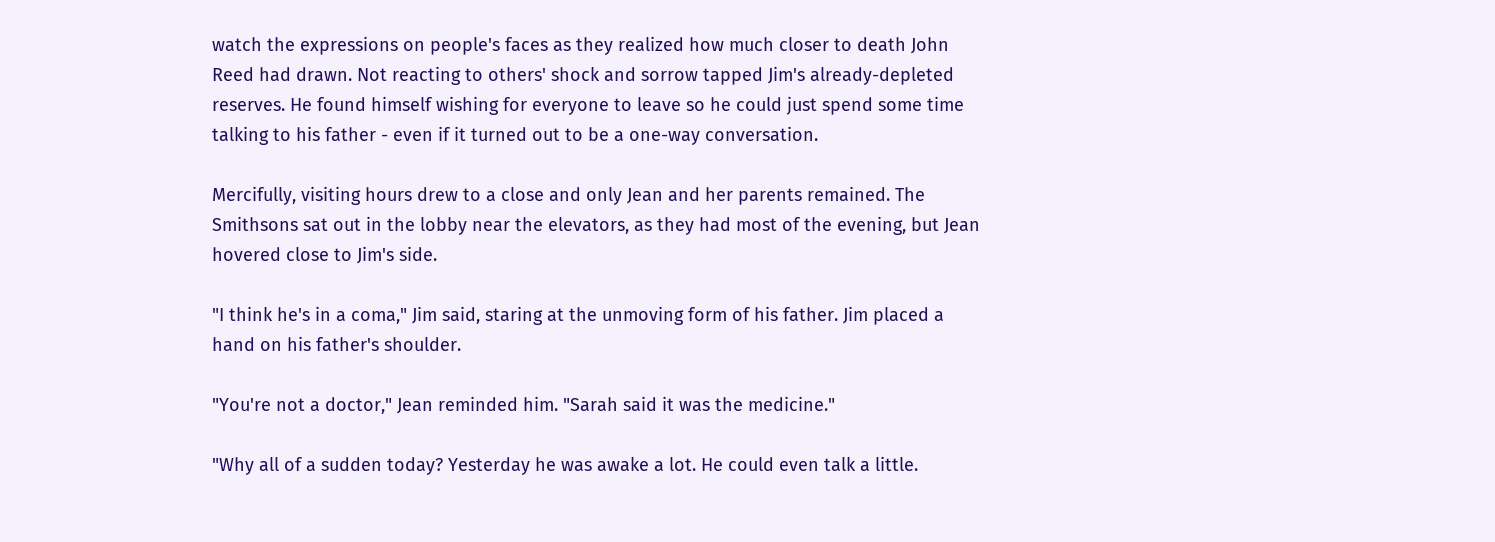watch the expressions on people's faces as they realized how much closer to death John Reed had drawn. Not reacting to others' shock and sorrow tapped Jim's already-depleted reserves. He found himself wishing for everyone to leave so he could just spend some time talking to his father - even if it turned out to be a one-way conversation.

Mercifully, visiting hours drew to a close and only Jean and her parents remained. The Smithsons sat out in the lobby near the elevators, as they had most of the evening, but Jean hovered close to Jim's side.

"I think he's in a coma," Jim said, staring at the unmoving form of his father. Jim placed a hand on his father's shoulder.

"You're not a doctor," Jean reminded him. "Sarah said it was the medicine."

"Why all of a sudden today? Yesterday he was awake a lot. He could even talk a little.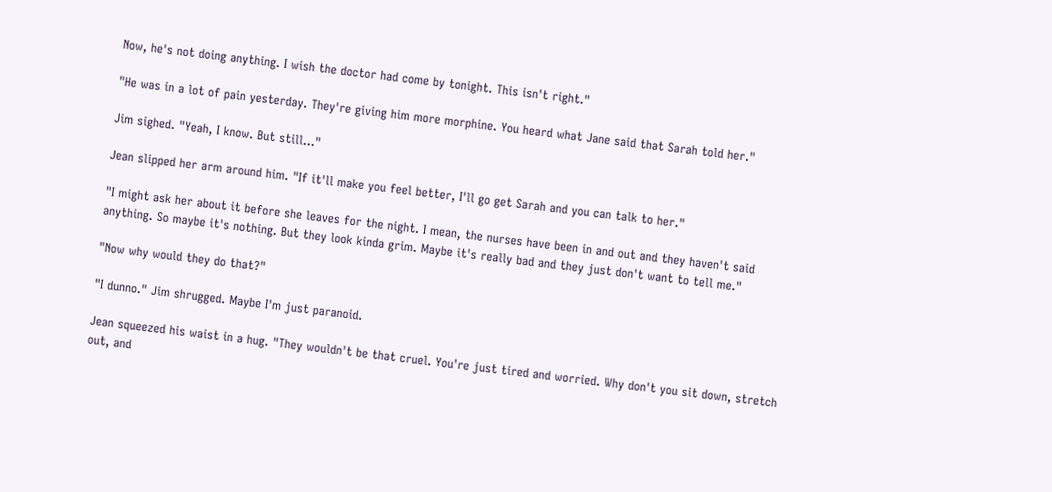Now, he's not doing anything. I wish the doctor had come by tonight. This isn't right."

"He was in a lot of pain yesterday. They're giving him more morphine. You heard what Jane said that Sarah told her."

Jim sighed. "Yeah, I know. But still…"

Jean slipped her arm around him. "If it'll make you feel better, I'll go get Sarah and you can talk to her."

"I might ask her about it before she leaves for the night. I mean, the nurses have been in and out and they haven't said anything. So maybe it's nothing. But they look kinda grim. Maybe it's really bad and they just don't want to tell me."

"Now why would they do that?"

"I dunno." Jim shrugged. Maybe I'm just paranoid.

Jean squeezed his waist in a hug. "They wouldn't be that cruel. You're just tired and worried. Why don't you sit down, stretch out, and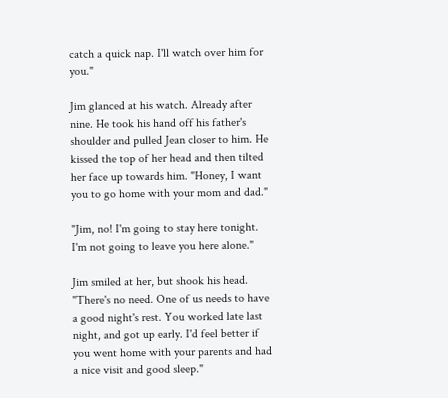catch a quick nap. I'll watch over him for you."

Jim glanced at his watch. Already after nine. He took his hand off his father's shoulder and pulled Jean closer to him. He kissed the top of her head and then tilted her face up towards him. "Honey, I want you to go home with your mom and dad."

"Jim, no! I'm going to stay here tonight. I'm not going to leave you here alone."

Jim smiled at her, but shook his head. "There's no need. One of us needs to have a good night's rest. You worked late last night, and got up early. I'd feel better if you went home with your parents and had a nice visit and good sleep."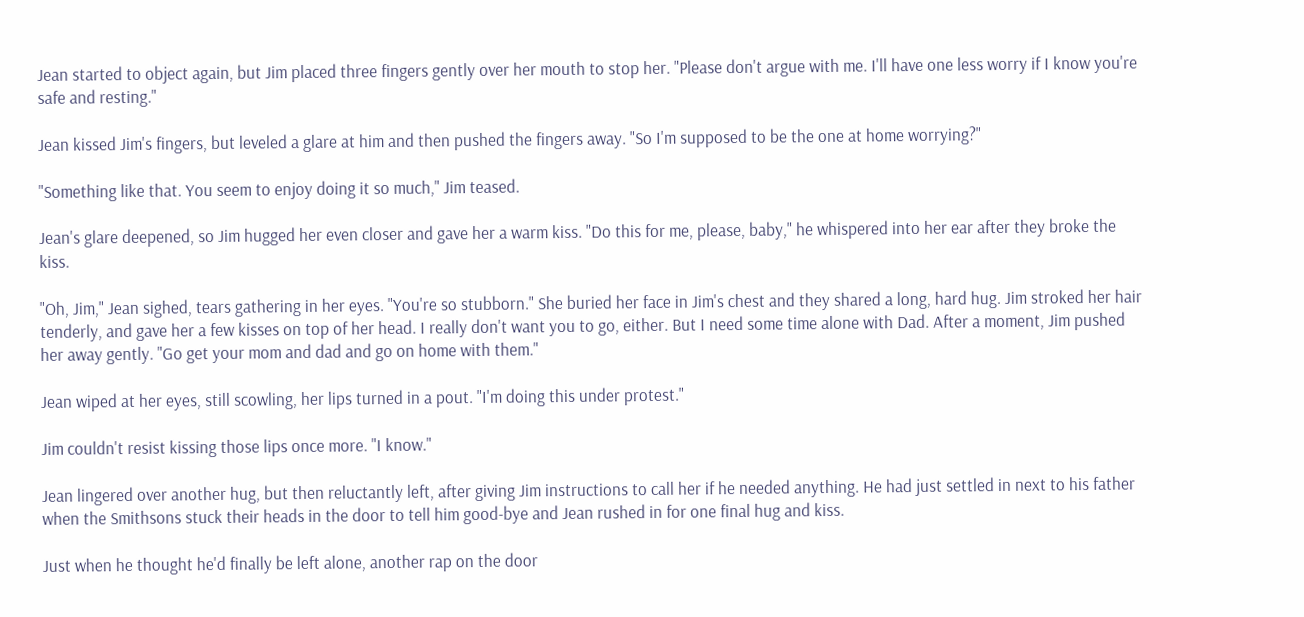Jean started to object again, but Jim placed three fingers gently over her mouth to stop her. "Please don't argue with me. I'll have one less worry if I know you're safe and resting."

Jean kissed Jim's fingers, but leveled a glare at him and then pushed the fingers away. "So I'm supposed to be the one at home worrying?"

"Something like that. You seem to enjoy doing it so much," Jim teased.

Jean's glare deepened, so Jim hugged her even closer and gave her a warm kiss. "Do this for me, please, baby," he whispered into her ear after they broke the kiss.

"Oh, Jim," Jean sighed, tears gathering in her eyes. "You're so stubborn." She buried her face in Jim's chest and they shared a long, hard hug. Jim stroked her hair tenderly, and gave her a few kisses on top of her head. I really don't want you to go, either. But I need some time alone with Dad. After a moment, Jim pushed her away gently. "Go get your mom and dad and go on home with them."

Jean wiped at her eyes, still scowling, her lips turned in a pout. "I'm doing this under protest."

Jim couldn't resist kissing those lips once more. "I know."

Jean lingered over another hug, but then reluctantly left, after giving Jim instructions to call her if he needed anything. He had just settled in next to his father when the Smithsons stuck their heads in the door to tell him good-bye and Jean rushed in for one final hug and kiss.

Just when he thought he'd finally be left alone, another rap on the door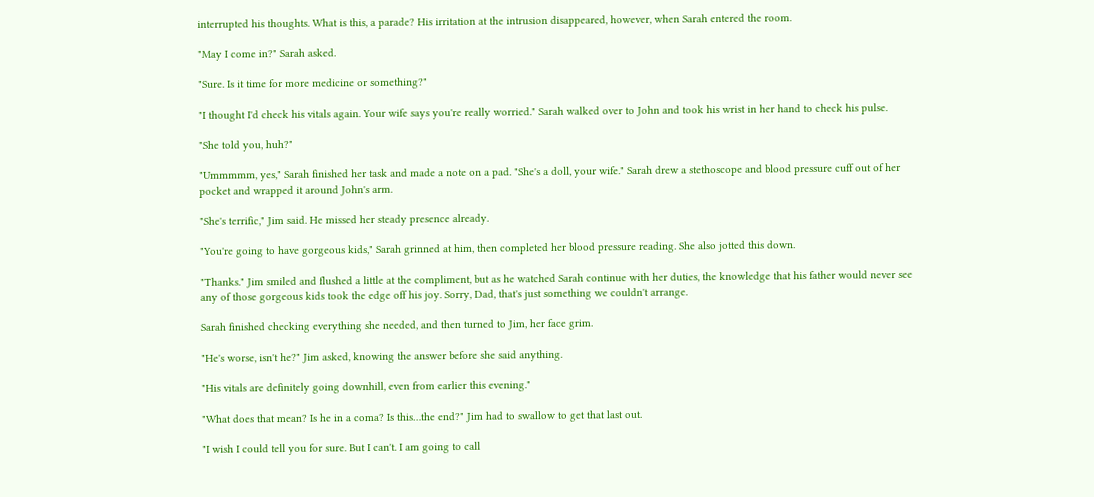interrupted his thoughts. What is this, a parade? His irritation at the intrusion disappeared, however, when Sarah entered the room.

"May I come in?" Sarah asked.

"Sure. Is it time for more medicine or something?"

"I thought I'd check his vitals again. Your wife says you're really worried." Sarah walked over to John and took his wrist in her hand to check his pulse.

"She told you, huh?"

"Ummmmm, yes," Sarah finished her task and made a note on a pad. "She's a doll, your wife." Sarah drew a stethoscope and blood pressure cuff out of her pocket and wrapped it around John's arm.

"She's terrific," Jim said. He missed her steady presence already.

"You're going to have gorgeous kids," Sarah grinned at him, then completed her blood pressure reading. She also jotted this down.

"Thanks." Jim smiled and flushed a little at the compliment, but as he watched Sarah continue with her duties, the knowledge that his father would never see any of those gorgeous kids took the edge off his joy. Sorry, Dad, that's just something we couldn't arrange.

Sarah finished checking everything she needed, and then turned to Jim, her face grim.

"He's worse, isn't he?" Jim asked, knowing the answer before she said anything.

"His vitals are definitely going downhill, even from earlier this evening."

"What does that mean? Is he in a coma? Is this…the end?" Jim had to swallow to get that last out.

"I wish I could tell you for sure. But I can't. I am going to call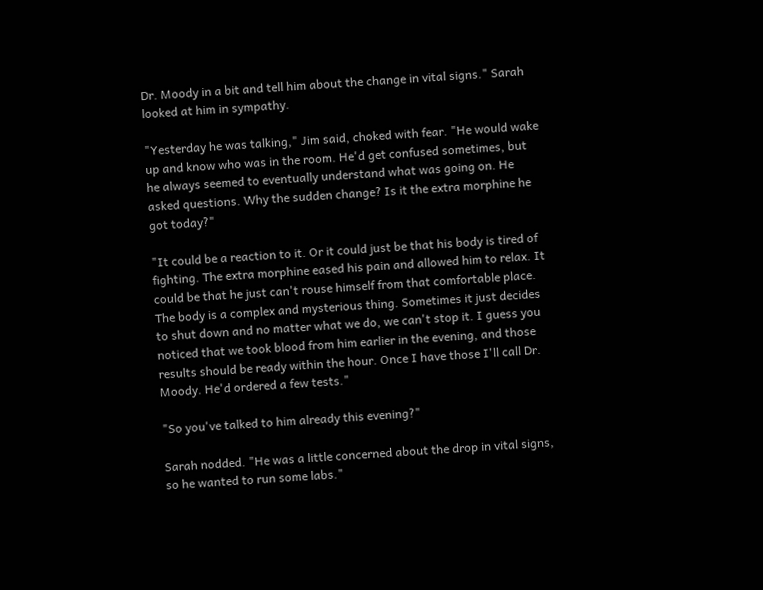Dr. Moody in a bit and tell him about the change in vital signs." Sarah looked at him in sympathy.

"Yesterday he was talking," Jim said, choked with fear. "He would wake up and know who was in the room. He'd get confused sometimes, but he always seemed to eventually understand what was going on. He asked questions. Why the sudden change? Is it the extra morphine he got today?"

"It could be a reaction to it. Or it could just be that his body is tired of fighting. The extra morphine eased his pain and allowed him to relax. It could be that he just can't rouse himself from that comfortable place. The body is a complex and mysterious thing. Sometimes it just decides to shut down and no matter what we do, we can't stop it. I guess you noticed that we took blood from him earlier in the evening, and those results should be ready within the hour. Once I have those I'll call Dr. Moody. He'd ordered a few tests."

"So you've talked to him already this evening?"

Sarah nodded. "He was a little concerned about the drop in vital signs, so he wanted to run some labs."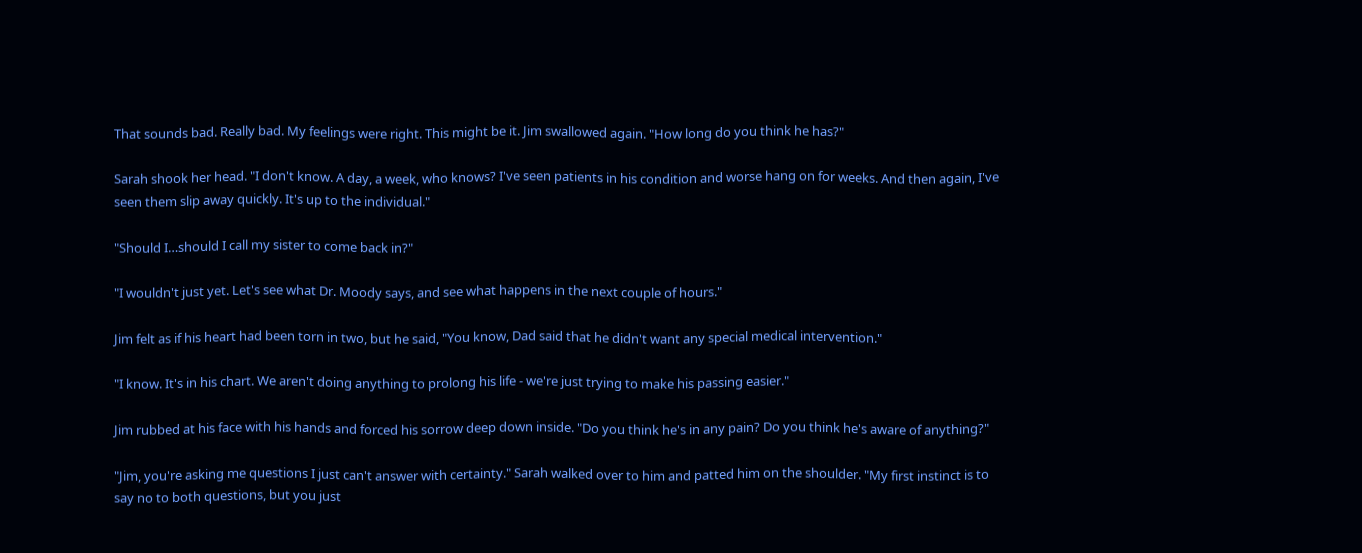That sounds bad. Really bad. My feelings were right. This might be it. Jim swallowed again. "How long do you think he has?"

Sarah shook her head. "I don't know. A day, a week, who knows? I've seen patients in his condition and worse hang on for weeks. And then again, I've seen them slip away quickly. It's up to the individual."

"Should I…should I call my sister to come back in?"

"I wouldn't just yet. Let's see what Dr. Moody says, and see what happens in the next couple of hours."

Jim felt as if his heart had been torn in two, but he said, "You know, Dad said that he didn't want any special medical intervention."

"I know. It's in his chart. We aren't doing anything to prolong his life - we're just trying to make his passing easier."

Jim rubbed at his face with his hands and forced his sorrow deep down inside. "Do you think he's in any pain? Do you think he's aware of anything?"

"Jim, you're asking me questions I just can't answer with certainty." Sarah walked over to him and patted him on the shoulder. "My first instinct is to say no to both questions, but you just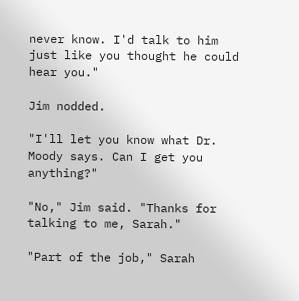never know. I'd talk to him just like you thought he could hear you."

Jim nodded.

"I'll let you know what Dr. Moody says. Can I get you anything?"

"No," Jim said. "Thanks for talking to me, Sarah."

"Part of the job," Sarah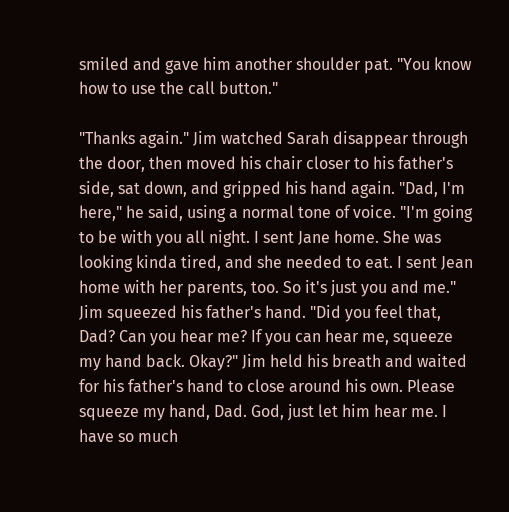smiled and gave him another shoulder pat. "You know how to use the call button."

"Thanks again." Jim watched Sarah disappear through the door, then moved his chair closer to his father's side, sat down, and gripped his hand again. "Dad, I'm here," he said, using a normal tone of voice. "I'm going to be with you all night. I sent Jane home. She was looking kinda tired, and she needed to eat. I sent Jean home with her parents, too. So it's just you and me." Jim squeezed his father's hand. "Did you feel that, Dad? Can you hear me? If you can hear me, squeeze my hand back. Okay?" Jim held his breath and waited for his father's hand to close around his own. Please squeeze my hand, Dad. God, just let him hear me. I have so much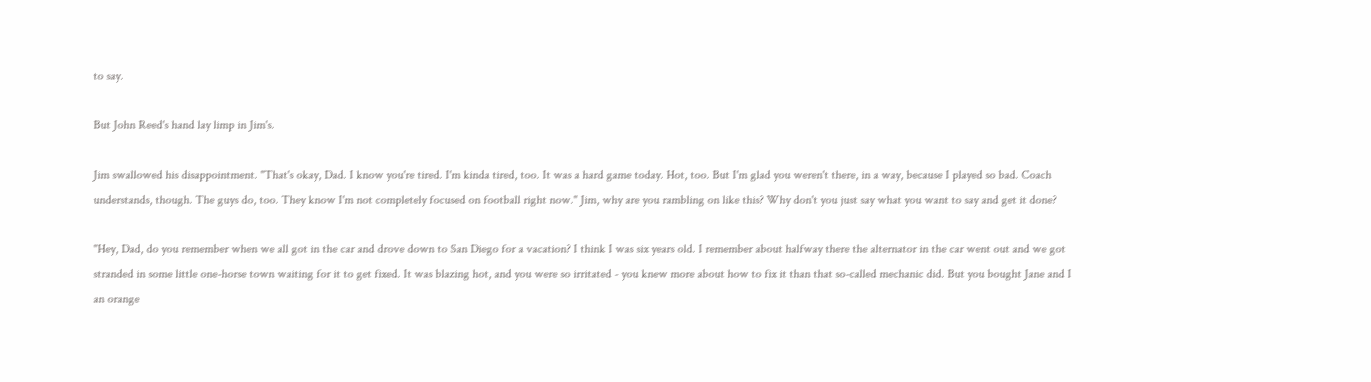to say.

But John Reed's hand lay limp in Jim's.

Jim swallowed his disappointment. "That's okay, Dad. I know you're tired. I'm kinda tired, too. It was a hard game today. Hot, too. But I'm glad you weren't there, in a way, because I played so bad. Coach understands, though. The guys do, too. They know I'm not completely focused on football right now." Jim, why are you rambling on like this? Why don't you just say what you want to say and get it done?

"Hey, Dad, do you remember when we all got in the car and drove down to San Diego for a vacation? I think I was six years old. I remember about halfway there the alternator in the car went out and we got stranded in some little one-horse town waiting for it to get fixed. It was blazing hot, and you were so irritated - you knew more about how to fix it than that so-called mechanic did. But you bought Jane and I an orange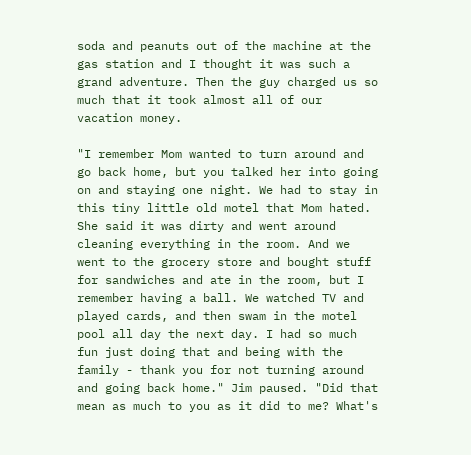soda and peanuts out of the machine at the gas station and I thought it was such a grand adventure. Then the guy charged us so much that it took almost all of our vacation money.

"I remember Mom wanted to turn around and go back home, but you talked her into going on and staying one night. We had to stay in this tiny little old motel that Mom hated. She said it was dirty and went around cleaning everything in the room. And we went to the grocery store and bought stuff for sandwiches and ate in the room, but I remember having a ball. We watched TV and played cards, and then swam in the motel pool all day the next day. I had so much fun just doing that and being with the family - thank you for not turning around and going back home." Jim paused. "Did that mean as much to you as it did to me? What's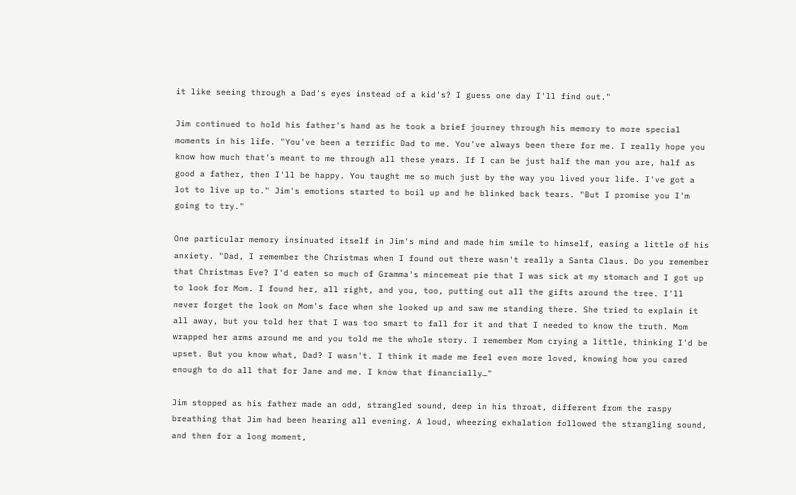it like seeing through a Dad's eyes instead of a kid's? I guess one day I'll find out."

Jim continued to hold his father's hand as he took a brief journey through his memory to more special moments in his life. "You've been a terrific Dad to me. You've always been there for me. I really hope you know how much that's meant to me through all these years. If I can be just half the man you are, half as good a father, then I'll be happy. You taught me so much just by the way you lived your life. I've got a lot to live up to." Jim's emotions started to boil up and he blinked back tears. "But I promise you I'm going to try."

One particular memory insinuated itself in Jim's mind and made him smile to himself, easing a little of his anxiety. "Dad, I remember the Christmas when I found out there wasn't really a Santa Claus. Do you remember that Christmas Eve? I'd eaten so much of Gramma's mincemeat pie that I was sick at my stomach and I got up to look for Mom. I found her, all right, and you, too, putting out all the gifts around the tree. I'll never forget the look on Mom's face when she looked up and saw me standing there. She tried to explain it all away, but you told her that I was too smart to fall for it and that I needed to know the truth. Mom wrapped her arms around me and you told me the whole story. I remember Mom crying a little, thinking I'd be upset. But you know what, Dad? I wasn't. I think it made me feel even more loved, knowing how you cared enough to do all that for Jane and me. I know that financially…"

Jim stopped as his father made an odd, strangled sound, deep in his throat, different from the raspy breathing that Jim had been hearing all evening. A loud, wheezing exhalation followed the strangling sound, and then for a long moment,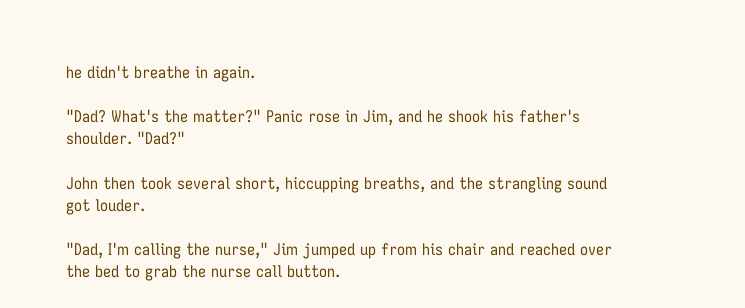he didn't breathe in again.

"Dad? What's the matter?" Panic rose in Jim, and he shook his father's shoulder. "Dad?"

John then took several short, hiccupping breaths, and the strangling sound got louder.

"Dad, I'm calling the nurse," Jim jumped up from his chair and reached over the bed to grab the nurse call button.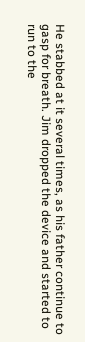He stabbed at it several times, as his father continue to gasp for breath. Jim dropped the device and started to run to the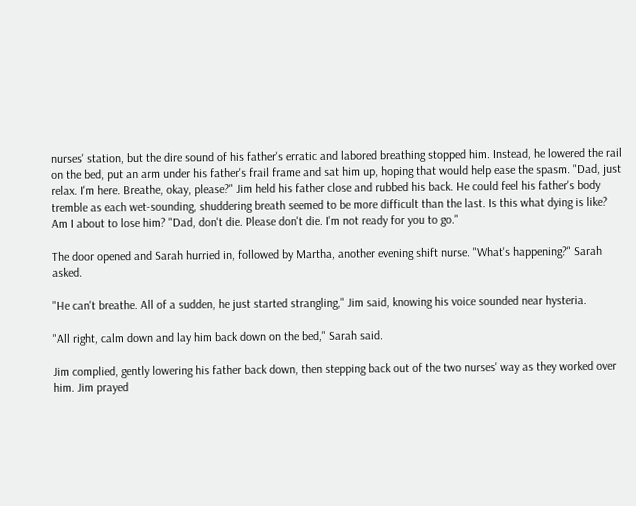nurses' station, but the dire sound of his father's erratic and labored breathing stopped him. Instead, he lowered the rail on the bed, put an arm under his father's frail frame and sat him up, hoping that would help ease the spasm. "Dad, just relax. I'm here. Breathe, okay, please?" Jim held his father close and rubbed his back. He could feel his father's body tremble as each wet-sounding, shuddering breath seemed to be more difficult than the last. Is this what dying is like? Am I about to lose him? "Dad, don't die. Please don't die. I'm not ready for you to go."

The door opened and Sarah hurried in, followed by Martha, another evening shift nurse. "What's happening?" Sarah asked.

"He can't breathe. All of a sudden, he just started strangling," Jim said, knowing his voice sounded near hysteria.

"All right, calm down and lay him back down on the bed," Sarah said.

Jim complied, gently lowering his father back down, then stepping back out of the two nurses' way as they worked over him. Jim prayed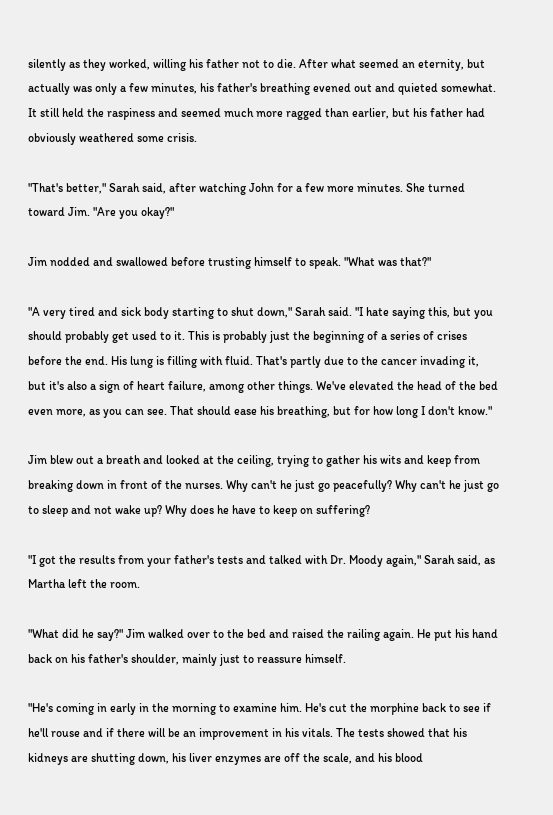silently as they worked, willing his father not to die. After what seemed an eternity, but actually was only a few minutes, his father's breathing evened out and quieted somewhat. It still held the raspiness and seemed much more ragged than earlier, but his father had obviously weathered some crisis.

"That's better," Sarah said, after watching John for a few more minutes. She turned toward Jim. "Are you okay?"

Jim nodded and swallowed before trusting himself to speak. "What was that?"

"A very tired and sick body starting to shut down," Sarah said. "I hate saying this, but you should probably get used to it. This is probably just the beginning of a series of crises before the end. His lung is filling with fluid. That's partly due to the cancer invading it, but it's also a sign of heart failure, among other things. We've elevated the head of the bed even more, as you can see. That should ease his breathing, but for how long I don't know."

Jim blew out a breath and looked at the ceiling, trying to gather his wits and keep from breaking down in front of the nurses. Why can't he just go peacefully? Why can't he just go to sleep and not wake up? Why does he have to keep on suffering?

"I got the results from your father's tests and talked with Dr. Moody again," Sarah said, as Martha left the room.

"What did he say?" Jim walked over to the bed and raised the railing again. He put his hand back on his father's shoulder, mainly just to reassure himself.

"He's coming in early in the morning to examine him. He's cut the morphine back to see if he'll rouse and if there will be an improvement in his vitals. The tests showed that his kidneys are shutting down, his liver enzymes are off the scale, and his blood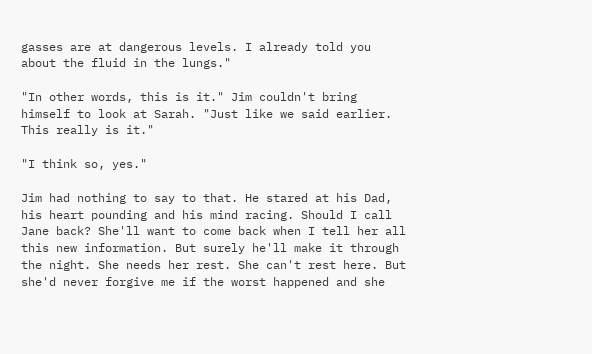gasses are at dangerous levels. I already told you about the fluid in the lungs."

"In other words, this is it." Jim couldn't bring himself to look at Sarah. "Just like we said earlier. This really is it."

"I think so, yes."

Jim had nothing to say to that. He stared at his Dad, his heart pounding and his mind racing. Should I call Jane back? She'll want to come back when I tell her all this new information. But surely he'll make it through the night. She needs her rest. She can't rest here. But she'd never forgive me if the worst happened and she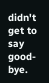didn't get to say good-bye.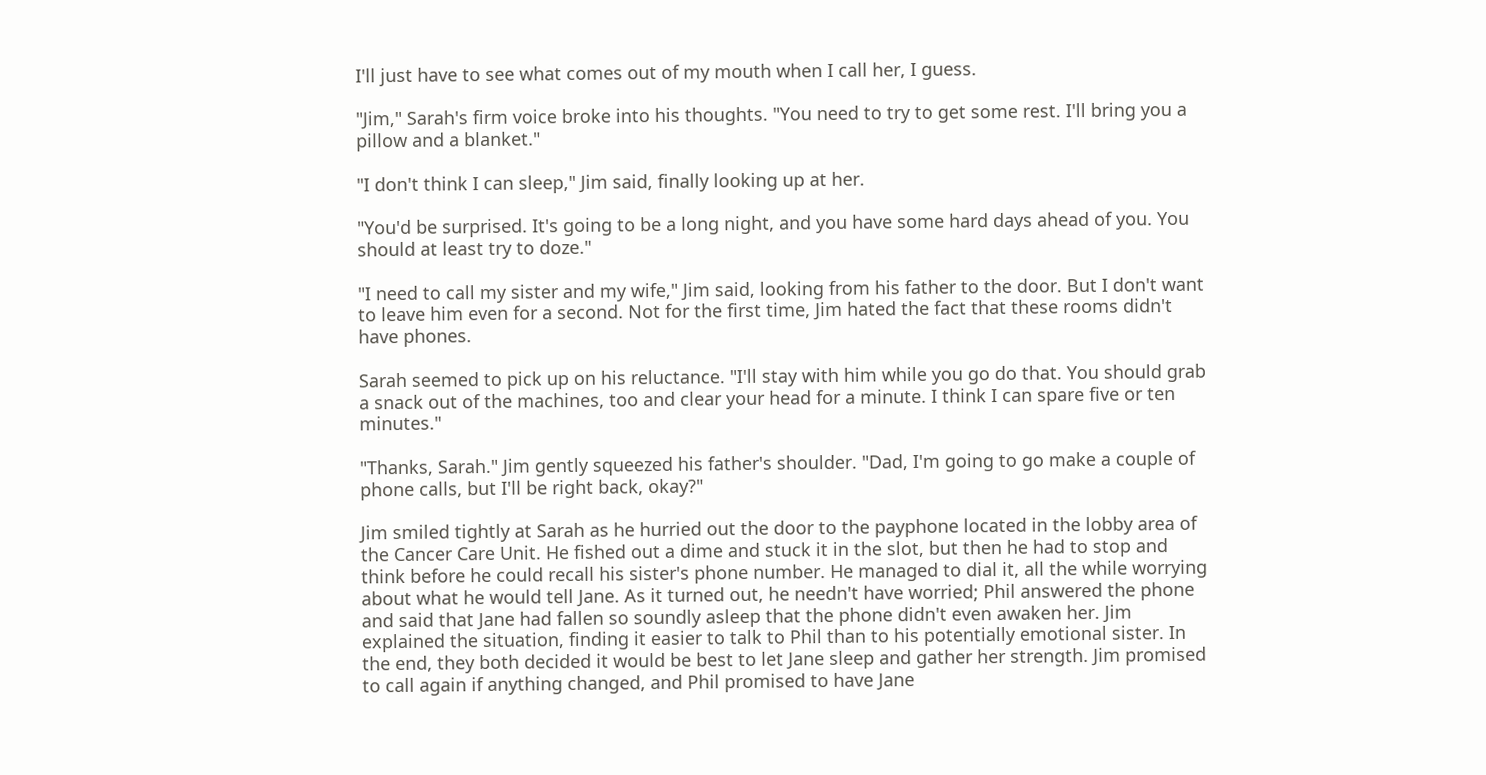I'll just have to see what comes out of my mouth when I call her, I guess.

"Jim," Sarah's firm voice broke into his thoughts. "You need to try to get some rest. I'll bring you a pillow and a blanket."

"I don't think I can sleep," Jim said, finally looking up at her.

"You'd be surprised. It's going to be a long night, and you have some hard days ahead of you. You should at least try to doze."

"I need to call my sister and my wife," Jim said, looking from his father to the door. But I don't want to leave him even for a second. Not for the first time, Jim hated the fact that these rooms didn't have phones.

Sarah seemed to pick up on his reluctance. "I'll stay with him while you go do that. You should grab a snack out of the machines, too and clear your head for a minute. I think I can spare five or ten minutes."

"Thanks, Sarah." Jim gently squeezed his father's shoulder. "Dad, I'm going to go make a couple of phone calls, but I'll be right back, okay?"

Jim smiled tightly at Sarah as he hurried out the door to the payphone located in the lobby area of the Cancer Care Unit. He fished out a dime and stuck it in the slot, but then he had to stop and think before he could recall his sister's phone number. He managed to dial it, all the while worrying about what he would tell Jane. As it turned out, he needn't have worried; Phil answered the phone and said that Jane had fallen so soundly asleep that the phone didn't even awaken her. Jim explained the situation, finding it easier to talk to Phil than to his potentially emotional sister. In the end, they both decided it would be best to let Jane sleep and gather her strength. Jim promised to call again if anything changed, and Phil promised to have Jane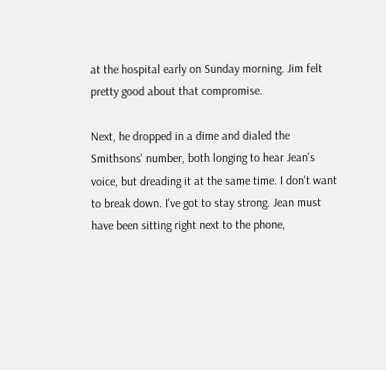at the hospital early on Sunday morning. Jim felt pretty good about that compromise.

Next, he dropped in a dime and dialed the Smithsons' number, both longing to hear Jean's voice, but dreading it at the same time. I don't want to break down. I've got to stay strong. Jean must have been sitting right next to the phone,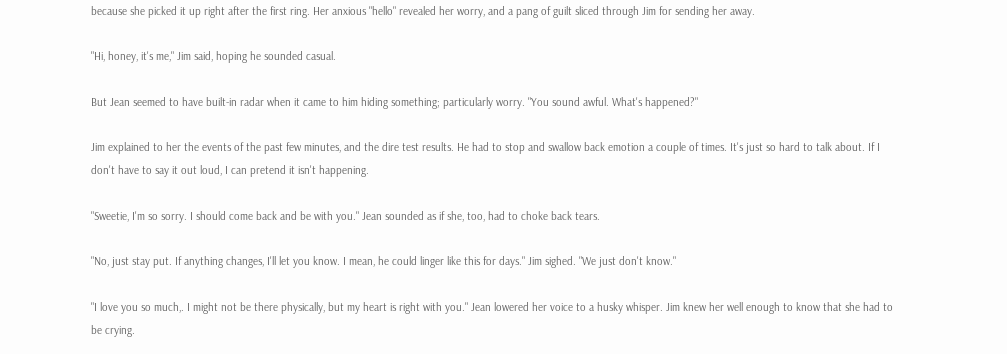because she picked it up right after the first ring. Her anxious "hello" revealed her worry, and a pang of guilt sliced through Jim for sending her away.

"Hi, honey, it's me," Jim said, hoping he sounded casual.

But Jean seemed to have built-in radar when it came to him hiding something; particularly worry. "You sound awful. What's happened?"

Jim explained to her the events of the past few minutes, and the dire test results. He had to stop and swallow back emotion a couple of times. It's just so hard to talk about. If I don't have to say it out loud, I can pretend it isn't happening.

"Sweetie, I'm so sorry. I should come back and be with you." Jean sounded as if she, too, had to choke back tears.

"No, just stay put. If anything changes, I'll let you know. I mean, he could linger like this for days." Jim sighed. "We just don't know."

"I love you so much,. I might not be there physically, but my heart is right with you." Jean lowered her voice to a husky whisper. Jim knew her well enough to know that she had to be crying.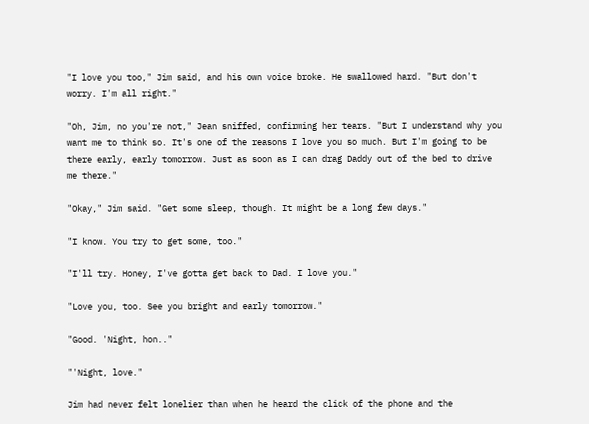"I love you too," Jim said, and his own voice broke. He swallowed hard. "But don't worry. I'm all right."

"Oh, Jim, no you're not," Jean sniffed, confirming her tears. "But I understand why you want me to think so. It's one of the reasons I love you so much. But I'm going to be there early, early tomorrow. Just as soon as I can drag Daddy out of the bed to drive me there."

"Okay," Jim said. "Get some sleep, though. It might be a long few days."

"I know. You try to get some, too."

"I'll try. Honey, I've gotta get back to Dad. I love you."

"Love you, too. See you bright and early tomorrow."

"Good. 'Night, hon.."

"'Night, love."

Jim had never felt lonelier than when he heard the click of the phone and the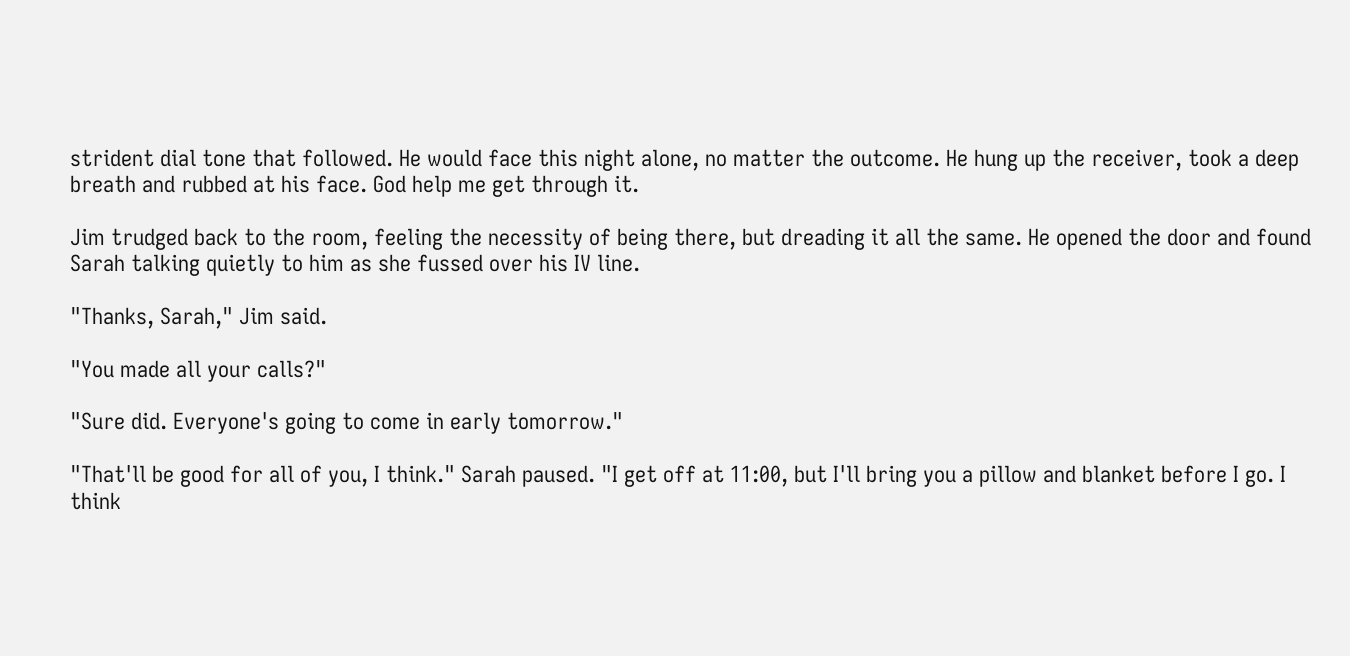strident dial tone that followed. He would face this night alone, no matter the outcome. He hung up the receiver, took a deep breath and rubbed at his face. God help me get through it.

Jim trudged back to the room, feeling the necessity of being there, but dreading it all the same. He opened the door and found Sarah talking quietly to him as she fussed over his IV line.

"Thanks, Sarah," Jim said.

"You made all your calls?"

"Sure did. Everyone's going to come in early tomorrow."

"That'll be good for all of you, I think." Sarah paused. "I get off at 11:00, but I'll bring you a pillow and blanket before I go. I think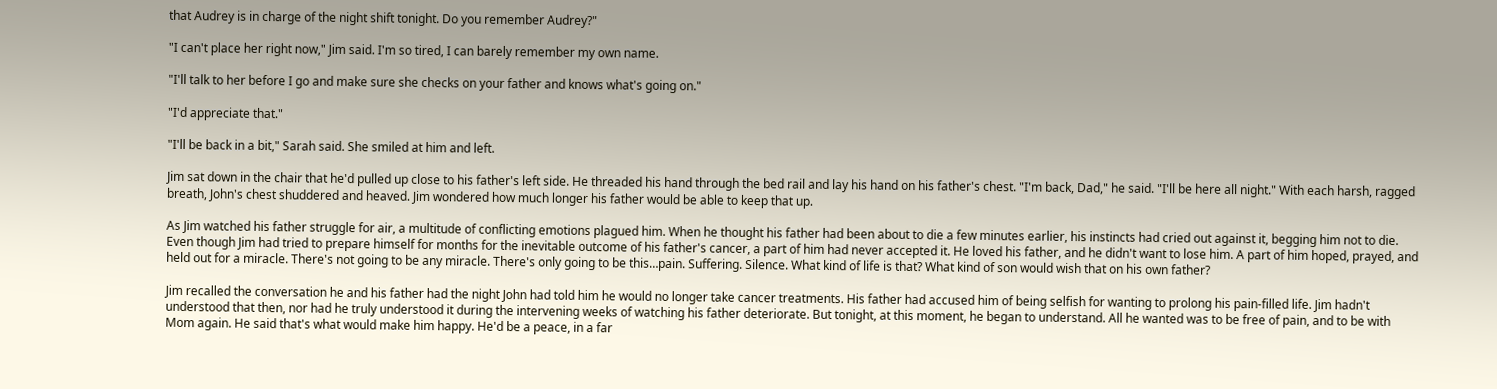that Audrey is in charge of the night shift tonight. Do you remember Audrey?"

"I can't place her right now," Jim said. I'm so tired, I can barely remember my own name.

"I'll talk to her before I go and make sure she checks on your father and knows what's going on."

"I'd appreciate that."

"I'll be back in a bit," Sarah said. She smiled at him and left.

Jim sat down in the chair that he'd pulled up close to his father's left side. He threaded his hand through the bed rail and lay his hand on his father's chest. "I'm back, Dad," he said. "I'll be here all night." With each harsh, ragged breath, John's chest shuddered and heaved. Jim wondered how much longer his father would be able to keep that up.

As Jim watched his father struggle for air, a multitude of conflicting emotions plagued him. When he thought his father had been about to die a few minutes earlier, his instincts had cried out against it, begging him not to die. Even though Jim had tried to prepare himself for months for the inevitable outcome of his father's cancer, a part of him had never accepted it. He loved his father, and he didn't want to lose him. A part of him hoped, prayed, and held out for a miracle. There's not going to be any miracle. There's only going to be this…pain. Suffering. Silence. What kind of life is that? What kind of son would wish that on his own father?

Jim recalled the conversation he and his father had the night John had told him he would no longer take cancer treatments. His father had accused him of being selfish for wanting to prolong his pain-filled life. Jim hadn't understood that then, nor had he truly understood it during the intervening weeks of watching his father deteriorate. But tonight, at this moment, he began to understand. All he wanted was to be free of pain, and to be with Mom again. He said that's what would make him happy. He'd be a peace, in a far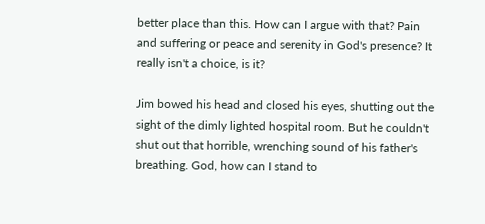better place than this. How can I argue with that? Pain and suffering or peace and serenity in God's presence? It really isn't a choice, is it?

Jim bowed his head and closed his eyes, shutting out the sight of the dimly lighted hospital room. But he couldn't shut out that horrible, wrenching sound of his father's breathing. God, how can I stand to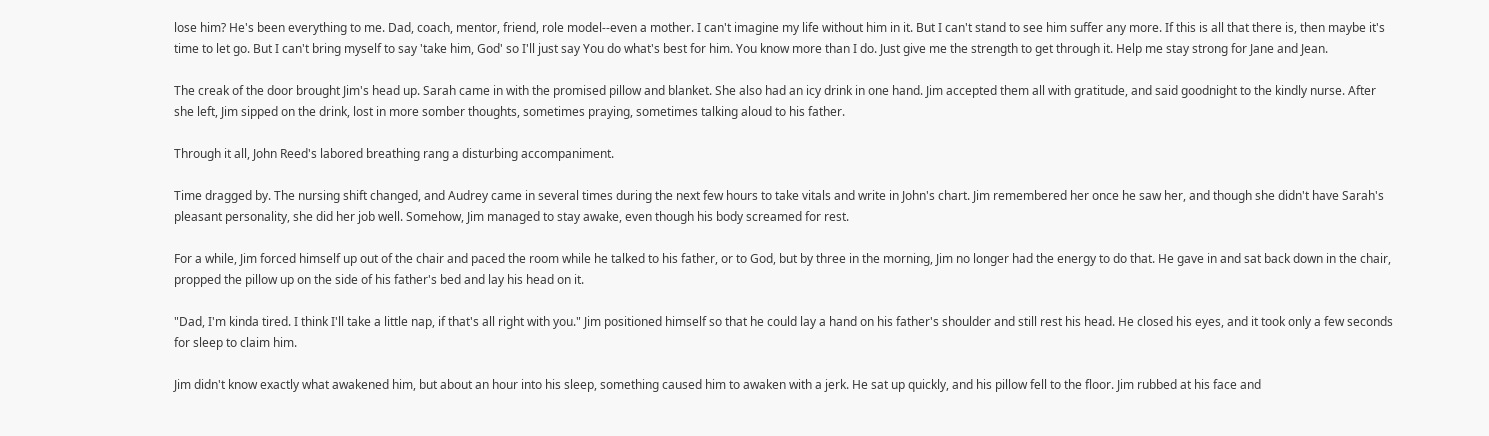lose him? He's been everything to me. Dad, coach, mentor, friend, role model--even a mother. I can't imagine my life without him in it. But I can't stand to see him suffer any more. If this is all that there is, then maybe it's time to let go. But I can't bring myself to say 'take him, God' so I'll just say You do what's best for him. You know more than I do. Just give me the strength to get through it. Help me stay strong for Jane and Jean.

The creak of the door brought Jim's head up. Sarah came in with the promised pillow and blanket. She also had an icy drink in one hand. Jim accepted them all with gratitude, and said goodnight to the kindly nurse. After she left, Jim sipped on the drink, lost in more somber thoughts, sometimes praying, sometimes talking aloud to his father.

Through it all, John Reed's labored breathing rang a disturbing accompaniment.

Time dragged by. The nursing shift changed, and Audrey came in several times during the next few hours to take vitals and write in John's chart. Jim remembered her once he saw her, and though she didn't have Sarah's pleasant personality, she did her job well. Somehow, Jim managed to stay awake, even though his body screamed for rest.

For a while, Jim forced himself up out of the chair and paced the room while he talked to his father, or to God, but by three in the morning, Jim no longer had the energy to do that. He gave in and sat back down in the chair, propped the pillow up on the side of his father's bed and lay his head on it.

"Dad, I'm kinda tired. I think I'll take a little nap, if that's all right with you." Jim positioned himself so that he could lay a hand on his father's shoulder and still rest his head. He closed his eyes, and it took only a few seconds for sleep to claim him.

Jim didn't know exactly what awakened him, but about an hour into his sleep, something caused him to awaken with a jerk. He sat up quickly, and his pillow fell to the floor. Jim rubbed at his face and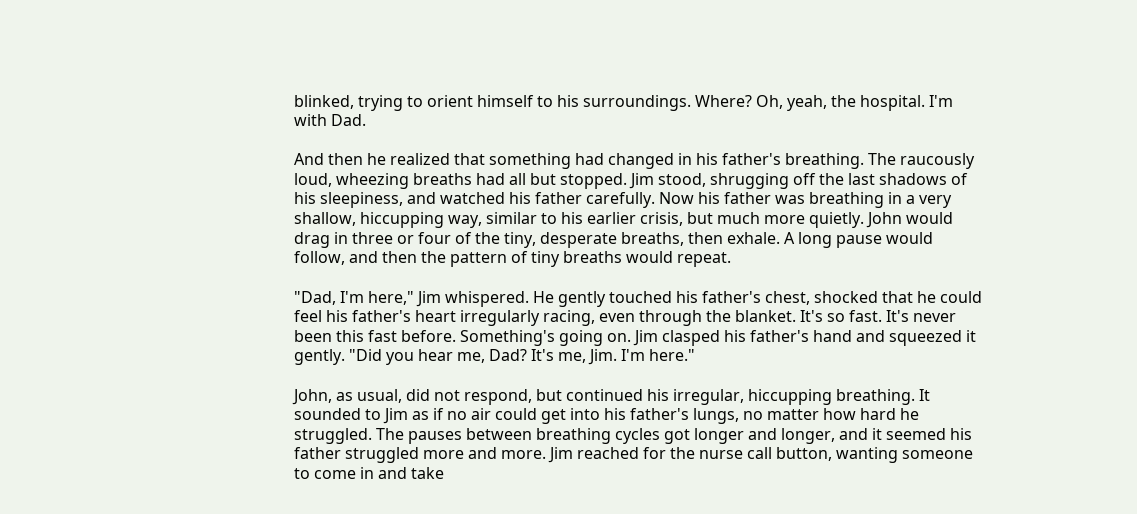blinked, trying to orient himself to his surroundings. Where? Oh, yeah, the hospital. I'm with Dad.

And then he realized that something had changed in his father's breathing. The raucously loud, wheezing breaths had all but stopped. Jim stood, shrugging off the last shadows of his sleepiness, and watched his father carefully. Now his father was breathing in a very shallow, hiccupping way, similar to his earlier crisis, but much more quietly. John would drag in three or four of the tiny, desperate breaths, then exhale. A long pause would follow, and then the pattern of tiny breaths would repeat.

"Dad, I'm here," Jim whispered. He gently touched his father's chest, shocked that he could feel his father's heart irregularly racing, even through the blanket. It's so fast. It's never been this fast before. Something's going on. Jim clasped his father's hand and squeezed it gently. "Did you hear me, Dad? It's me, Jim. I'm here."

John, as usual, did not respond, but continued his irregular, hiccupping breathing. It sounded to Jim as if no air could get into his father's lungs, no matter how hard he struggled. The pauses between breathing cycles got longer and longer, and it seemed his father struggled more and more. Jim reached for the nurse call button, wanting someone to come in and take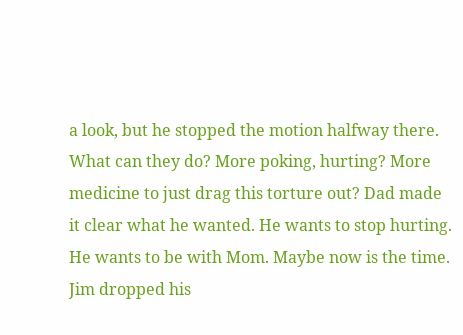a look, but he stopped the motion halfway there. What can they do? More poking, hurting? More medicine to just drag this torture out? Dad made it clear what he wanted. He wants to stop hurting. He wants to be with Mom. Maybe now is the time. Jim dropped his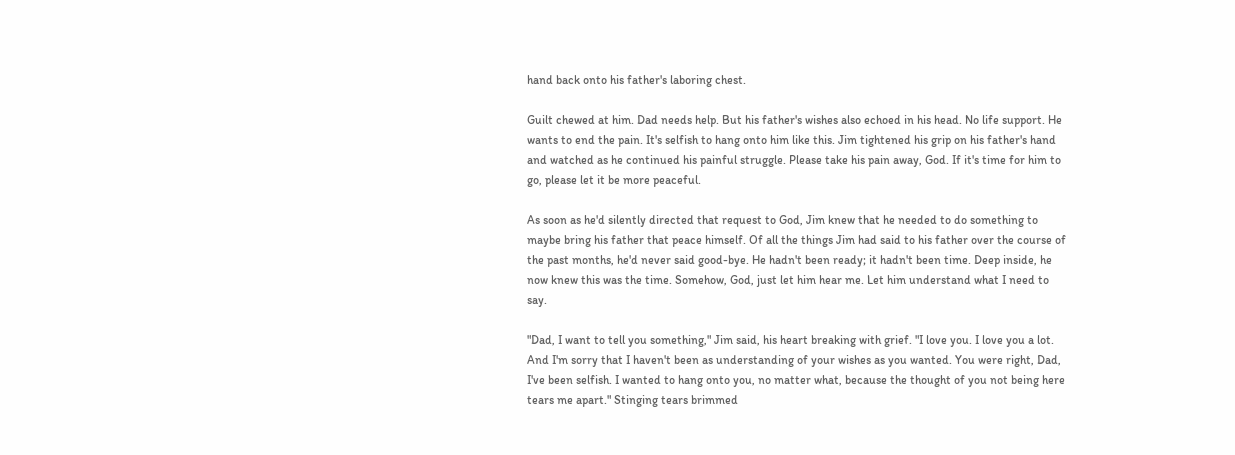hand back onto his father's laboring chest.

Guilt chewed at him. Dad needs help. But his father's wishes also echoed in his head. No life support. He wants to end the pain. It's selfish to hang onto him like this. Jim tightened his grip on his father's hand and watched as he continued his painful struggle. Please take his pain away, God. If it's time for him to go, please let it be more peaceful.

As soon as he'd silently directed that request to God, Jim knew that he needed to do something to maybe bring his father that peace himself. Of all the things Jim had said to his father over the course of the past months, he'd never said good-bye. He hadn't been ready; it hadn't been time. Deep inside, he now knew this was the time. Somehow, God, just let him hear me. Let him understand what I need to say.

"Dad, I want to tell you something," Jim said, his heart breaking with grief. "I love you. I love you a lot. And I'm sorry that I haven't been as understanding of your wishes as you wanted. You were right, Dad, I've been selfish. I wanted to hang onto you, no matter what, because the thought of you not being here tears me apart." Stinging tears brimmed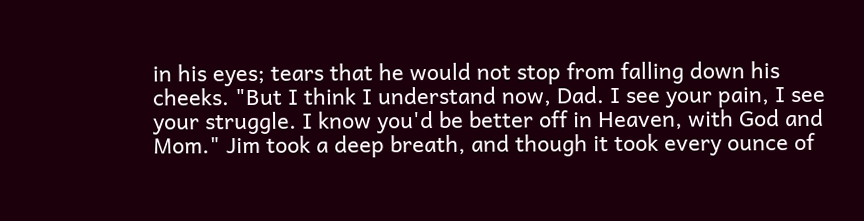in his eyes; tears that he would not stop from falling down his cheeks. "But I think I understand now, Dad. I see your pain, I see your struggle. I know you'd be better off in Heaven, with God and Mom." Jim took a deep breath, and though it took every ounce of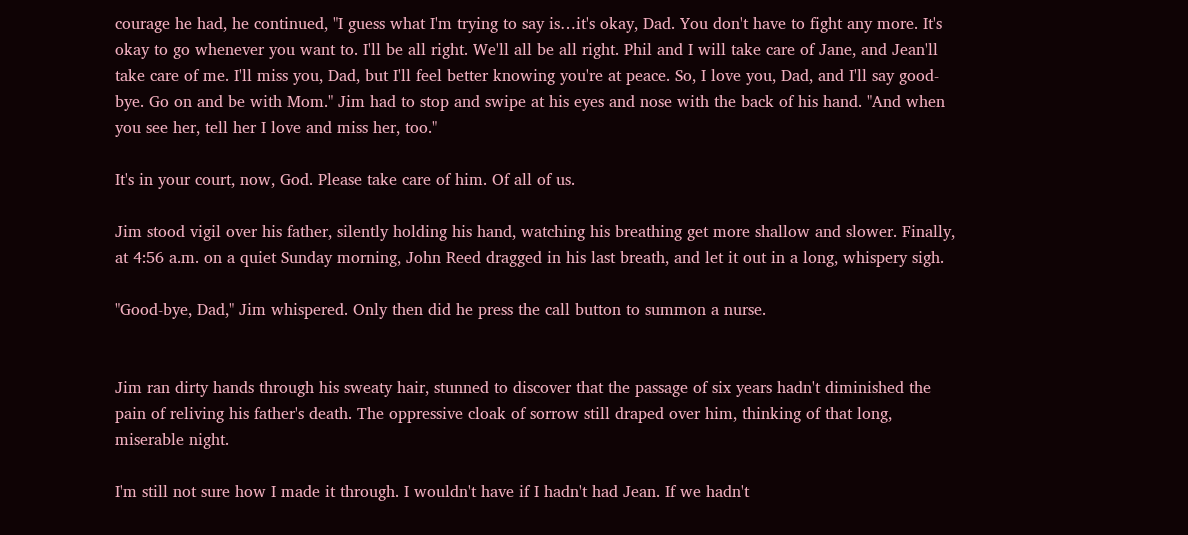courage he had, he continued, "I guess what I'm trying to say is…it's okay, Dad. You don't have to fight any more. It's okay to go whenever you want to. I'll be all right. We'll all be all right. Phil and I will take care of Jane, and Jean'll take care of me. I'll miss you, Dad, but I'll feel better knowing you're at peace. So, I love you, Dad, and I'll say good-bye. Go on and be with Mom." Jim had to stop and swipe at his eyes and nose with the back of his hand. "And when you see her, tell her I love and miss her, too."

It's in your court, now, God. Please take care of him. Of all of us.

Jim stood vigil over his father, silently holding his hand, watching his breathing get more shallow and slower. Finally, at 4:56 a.m. on a quiet Sunday morning, John Reed dragged in his last breath, and let it out in a long, whispery sigh.

"Good-bye, Dad," Jim whispered. Only then did he press the call button to summon a nurse.


Jim ran dirty hands through his sweaty hair, stunned to discover that the passage of six years hadn't diminished the pain of reliving his father's death. The oppressive cloak of sorrow still draped over him, thinking of that long, miserable night.

I'm still not sure how I made it through. I wouldn't have if I hadn't had Jean. If we hadn't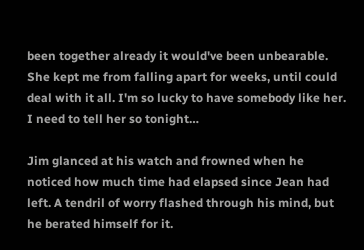been together already it would've been unbearable. She kept me from falling apart for weeks, until could deal with it all. I'm so lucky to have somebody like her. I need to tell her so tonight…

Jim glanced at his watch and frowned when he noticed how much time had elapsed since Jean had left. A tendril of worry flashed through his mind, but he berated himself for it.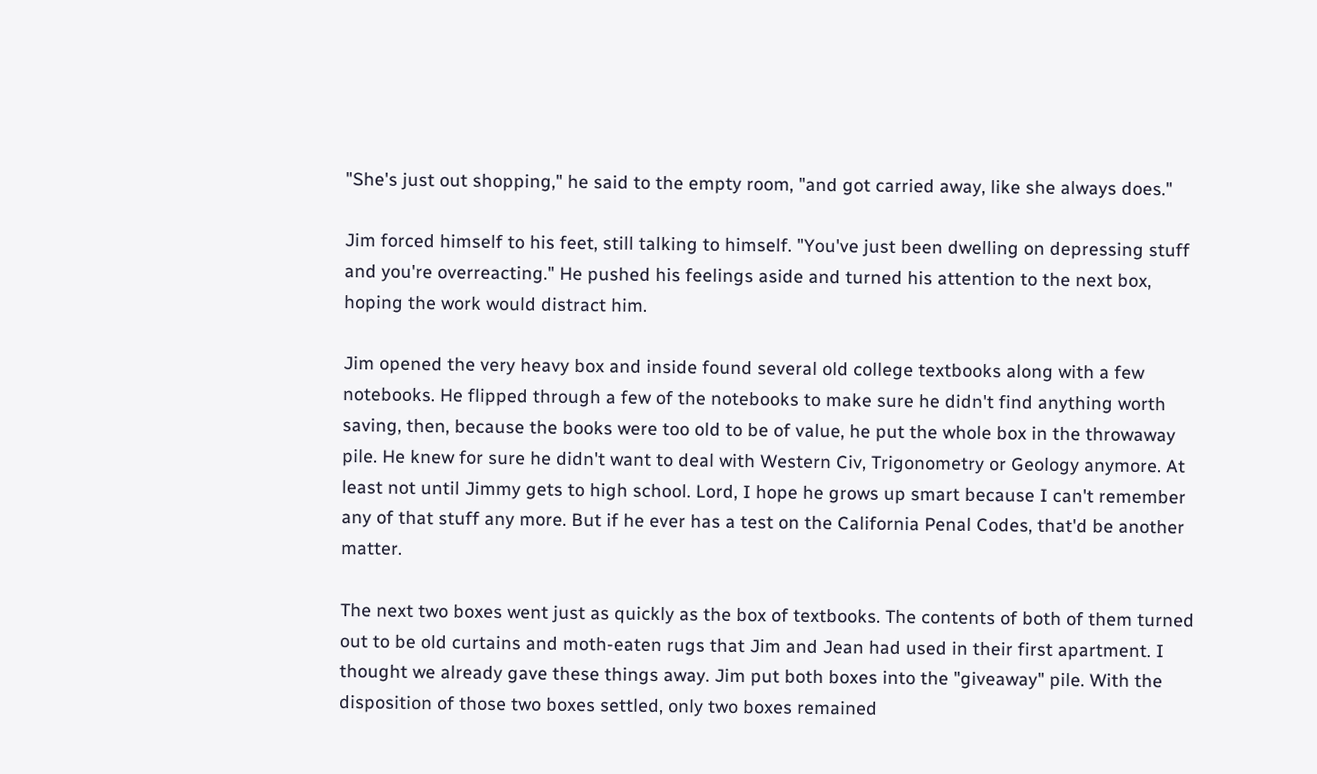"She's just out shopping," he said to the empty room, "and got carried away, like she always does."

Jim forced himself to his feet, still talking to himself. "You've just been dwelling on depressing stuff and you're overreacting." He pushed his feelings aside and turned his attention to the next box, hoping the work would distract him.

Jim opened the very heavy box and inside found several old college textbooks along with a few notebooks. He flipped through a few of the notebooks to make sure he didn't find anything worth saving, then, because the books were too old to be of value, he put the whole box in the throwaway pile. He knew for sure he didn't want to deal with Western Civ, Trigonometry or Geology anymore. At least not until Jimmy gets to high school. Lord, I hope he grows up smart because I can't remember any of that stuff any more. But if he ever has a test on the California Penal Codes, that'd be another matter.

The next two boxes went just as quickly as the box of textbooks. The contents of both of them turned out to be old curtains and moth-eaten rugs that Jim and Jean had used in their first apartment. I thought we already gave these things away. Jim put both boxes into the "giveaway" pile. With the disposition of those two boxes settled, only two boxes remained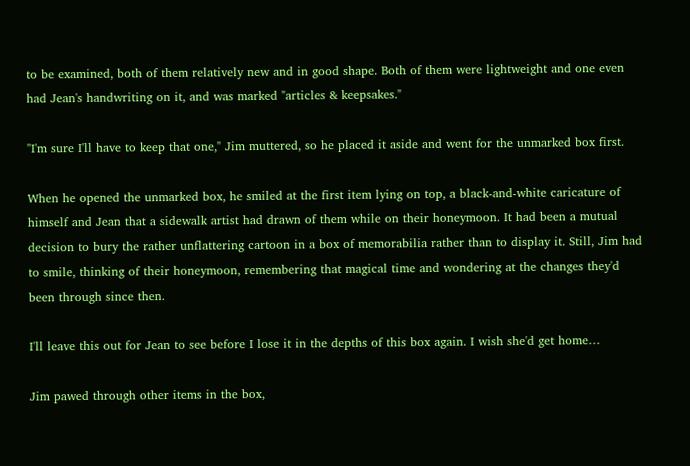to be examined, both of them relatively new and in good shape. Both of them were lightweight and one even had Jean's handwriting on it, and was marked "articles & keepsakes."

"I'm sure I'll have to keep that one," Jim muttered, so he placed it aside and went for the unmarked box first.

When he opened the unmarked box, he smiled at the first item lying on top, a black-and-white caricature of himself and Jean that a sidewalk artist had drawn of them while on their honeymoon. It had been a mutual decision to bury the rather unflattering cartoon in a box of memorabilia rather than to display it. Still, Jim had to smile, thinking of their honeymoon, remembering that magical time and wondering at the changes they'd been through since then.

I'll leave this out for Jean to see before I lose it in the depths of this box again. I wish she'd get home…

Jim pawed through other items in the box,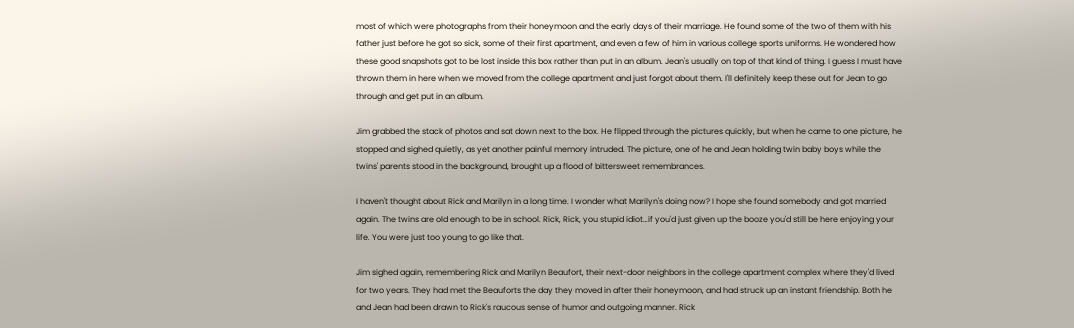most of which were photographs from their honeymoon and the early days of their marriage. He found some of the two of them with his father just before he got so sick, some of their first apartment, and even a few of him in various college sports uniforms. He wondered how these good snapshots got to be lost inside this box rather than put in an album. Jean's usually on top of that kind of thing. I guess I must have thrown them in here when we moved from the college apartment and just forgot about them. I'll definitely keep these out for Jean to go through and get put in an album.

Jim grabbed the stack of photos and sat down next to the box. He flipped through the pictures quickly, but when he came to one picture, he stopped and sighed quietly, as yet another painful memory intruded. The picture, one of he and Jean holding twin baby boys while the twins' parents stood in the background, brought up a flood of bittersweet remembrances.

I haven't thought about Rick and Marilyn in a long time. I wonder what Marilyn's doing now? I hope she found somebody and got married again. The twins are old enough to be in school. Rick, Rick, you stupid idiot…if you'd just given up the booze you'd still be here enjoying your life. You were just too young to go like that.

Jim sighed again, remembering Rick and Marilyn Beaufort, their next-door neighbors in the college apartment complex where they'd lived for two years. They had met the Beauforts the day they moved in after their honeymoon, and had struck up an instant friendship. Both he and Jean had been drawn to Rick's raucous sense of humor and outgoing manner. Rick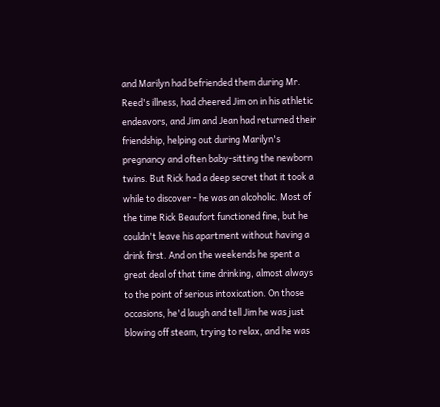and Marilyn had befriended them during Mr. Reed's illness, had cheered Jim on in his athletic endeavors, and Jim and Jean had returned their friendship, helping out during Marilyn's pregnancy and often baby-sitting the newborn twins. But Rick had a deep secret that it took a while to discover - he was an alcoholic. Most of the time Rick Beaufort functioned fine, but he couldn't leave his apartment without having a drink first. And on the weekends he spent a great deal of that time drinking, almost always to the point of serious intoxication. On those occasions, he'd laugh and tell Jim he was just blowing off steam, trying to relax, and he was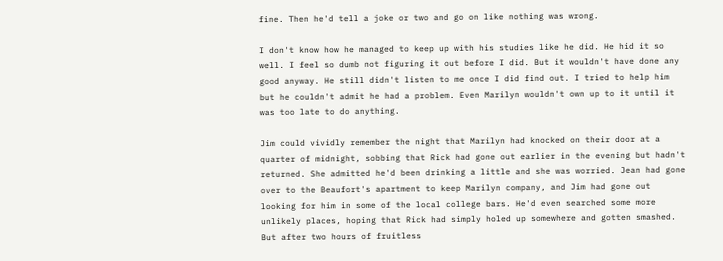fine. Then he'd tell a joke or two and go on like nothing was wrong.

I don't know how he managed to keep up with his studies like he did. He hid it so well. I feel so dumb not figuring it out before I did. But it wouldn't have done any good anyway. He still didn't listen to me once I did find out. I tried to help him but he couldn't admit he had a problem. Even Marilyn wouldn't own up to it until it was too late to do anything.

Jim could vividly remember the night that Marilyn had knocked on their door at a quarter of midnight, sobbing that Rick had gone out earlier in the evening but hadn't returned. She admitted he'd been drinking a little and she was worried. Jean had gone over to the Beaufort's apartment to keep Marilyn company, and Jim had gone out looking for him in some of the local college bars. He'd even searched some more unlikely places, hoping that Rick had simply holed up somewhere and gotten smashed. But after two hours of fruitless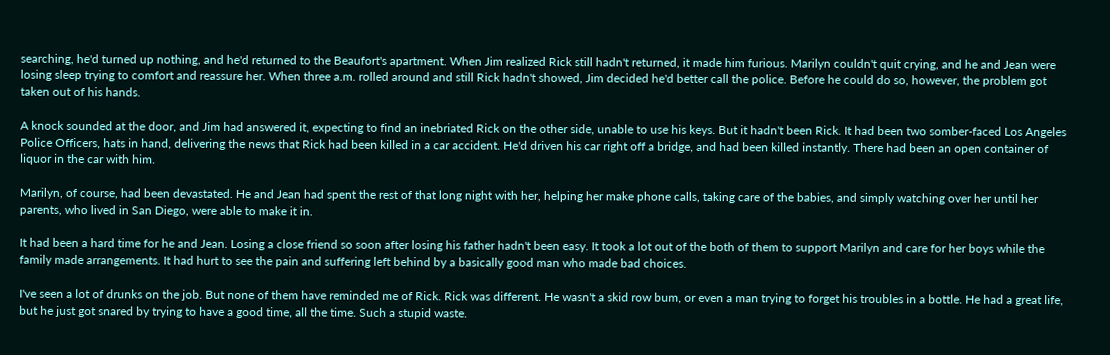searching, he'd turned up nothing, and he'd returned to the Beaufort's apartment. When Jim realized Rick still hadn't returned, it made him furious. Marilyn couldn't quit crying, and he and Jean were losing sleep trying to comfort and reassure her. When three a.m. rolled around and still Rick hadn't showed, Jim decided he'd better call the police. Before he could do so, however, the problem got taken out of his hands.

A knock sounded at the door, and Jim had answered it, expecting to find an inebriated Rick on the other side, unable to use his keys. But it hadn't been Rick. It had been two somber-faced Los Angeles Police Officers, hats in hand, delivering the news that Rick had been killed in a car accident. He'd driven his car right off a bridge, and had been killed instantly. There had been an open container of liquor in the car with him.

Marilyn, of course, had been devastated. He and Jean had spent the rest of that long night with her, helping her make phone calls, taking care of the babies, and simply watching over her until her parents, who lived in San Diego, were able to make it in.

It had been a hard time for he and Jean. Losing a close friend so soon after losing his father hadn't been easy. It took a lot out of the both of them to support Marilyn and care for her boys while the family made arrangements. It had hurt to see the pain and suffering left behind by a basically good man who made bad choices.

I've seen a lot of drunks on the job. But none of them have reminded me of Rick. Rick was different. He wasn't a skid row bum, or even a man trying to forget his troubles in a bottle. He had a great life, but he just got snared by trying to have a good time, all the time. Such a stupid waste.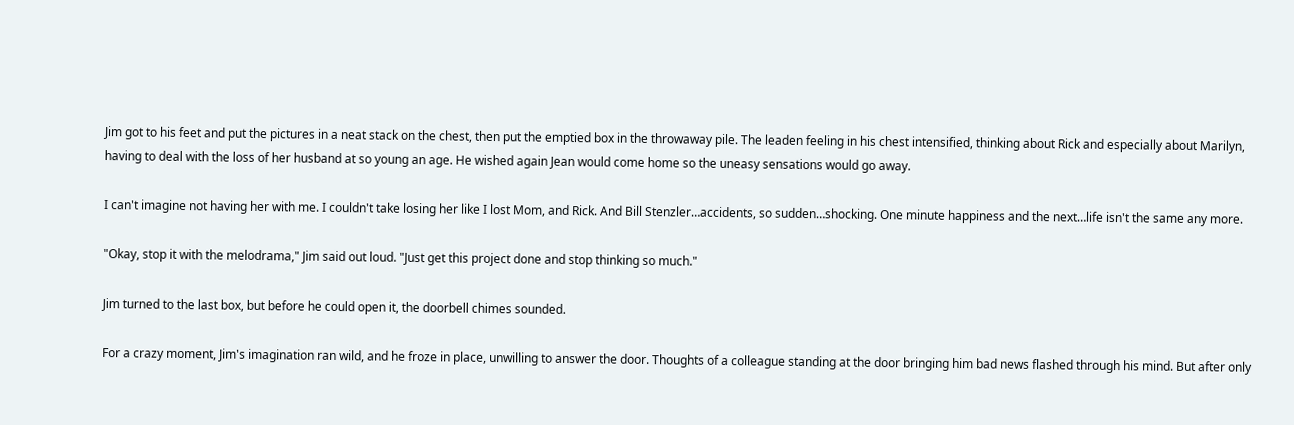Jim got to his feet and put the pictures in a neat stack on the chest, then put the emptied box in the throwaway pile. The leaden feeling in his chest intensified, thinking about Rick and especially about Marilyn, having to deal with the loss of her husband at so young an age. He wished again Jean would come home so the uneasy sensations would go away.

I can't imagine not having her with me. I couldn't take losing her like I lost Mom, and Rick. And Bill Stenzler…accidents, so sudden…shocking. One minute happiness and the next…life isn't the same any more.

"Okay, stop it with the melodrama," Jim said out loud. "Just get this project done and stop thinking so much."

Jim turned to the last box, but before he could open it, the doorbell chimes sounded.

For a crazy moment, Jim's imagination ran wild, and he froze in place, unwilling to answer the door. Thoughts of a colleague standing at the door bringing him bad news flashed through his mind. But after only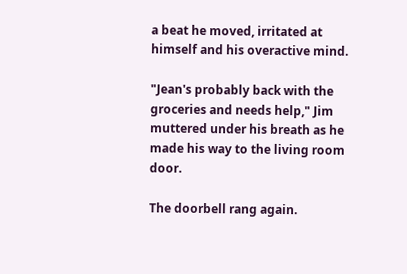a beat he moved, irritated at himself and his overactive mind.

"Jean's probably back with the groceries and needs help," Jim muttered under his breath as he made his way to the living room door.

The doorbell rang again.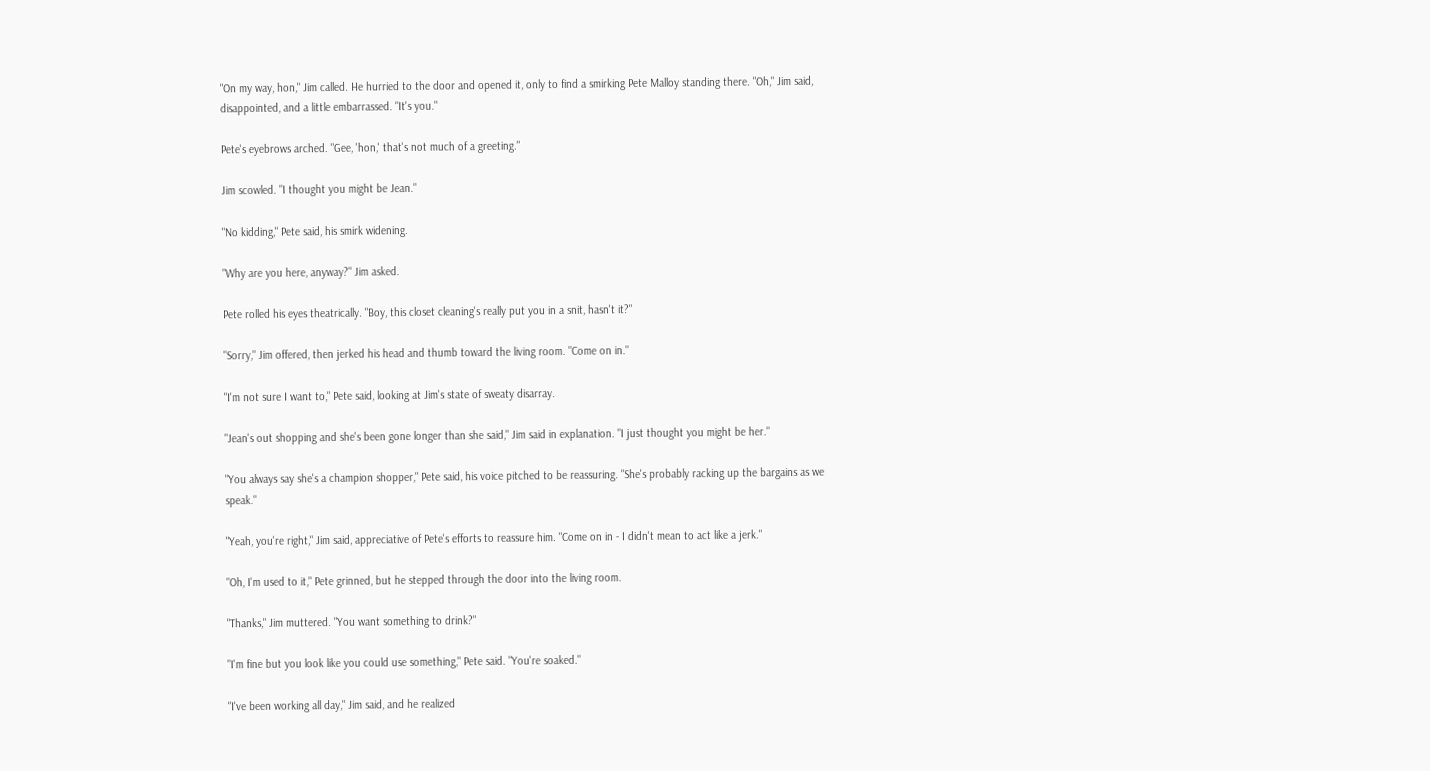"On my way, hon," Jim called. He hurried to the door and opened it, only to find a smirking Pete Malloy standing there. "Oh," Jim said, disappointed, and a little embarrassed. "It's you."

Pete's eyebrows arched. "Gee, 'hon,' that's not much of a greeting."

Jim scowled. "I thought you might be Jean."

"No kidding," Pete said, his smirk widening.

"Why are you here, anyway?" Jim asked.

Pete rolled his eyes theatrically. "Boy, this closet cleaning's really put you in a snit, hasn't it?"

"Sorry," Jim offered, then jerked his head and thumb toward the living room. "Come on in."

"I'm not sure I want to," Pete said, looking at Jim's state of sweaty disarray.

"Jean's out shopping and she's been gone longer than she said," Jim said in explanation. "I just thought you might be her."

"You always say she's a champion shopper," Pete said, his voice pitched to be reassuring. "She's probably racking up the bargains as we speak."

"Yeah, you're right," Jim said, appreciative of Pete's efforts to reassure him. "Come on in - I didn't mean to act like a jerk."

"Oh, I'm used to it," Pete grinned, but he stepped through the door into the living room.

"Thanks," Jim muttered. "You want something to drink?"

"I'm fine but you look like you could use something," Pete said. "You're soaked."

"I've been working all day," Jim said, and he realized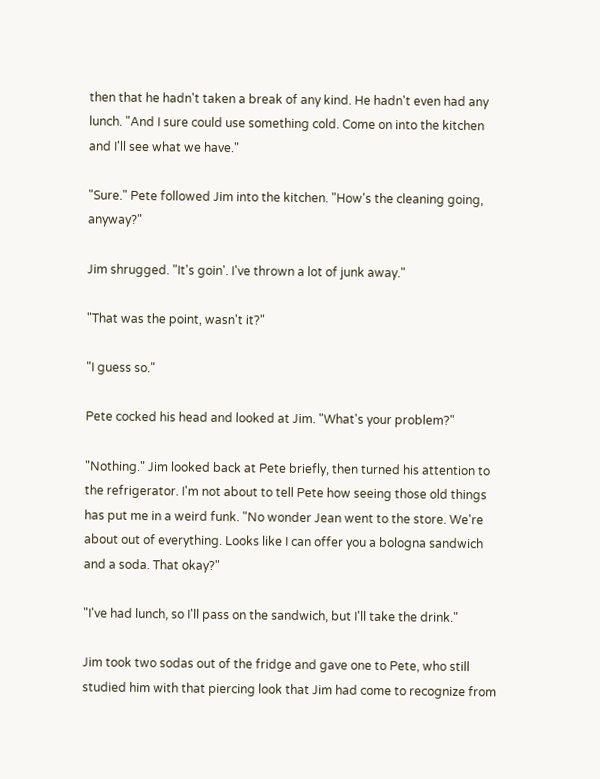then that he hadn't taken a break of any kind. He hadn't even had any lunch. "And I sure could use something cold. Come on into the kitchen and I'll see what we have."

"Sure." Pete followed Jim into the kitchen. "How's the cleaning going, anyway?"

Jim shrugged. "It's goin'. I've thrown a lot of junk away."

"That was the point, wasn't it?"

"I guess so."

Pete cocked his head and looked at Jim. "What's your problem?"

"Nothing." Jim looked back at Pete briefly, then turned his attention to the refrigerator. I'm not about to tell Pete how seeing those old things has put me in a weird funk. "No wonder Jean went to the store. We're about out of everything. Looks like I can offer you a bologna sandwich and a soda. That okay?"

"I've had lunch, so I'll pass on the sandwich, but I'll take the drink."

Jim took two sodas out of the fridge and gave one to Pete, who still studied him with that piercing look that Jim had come to recognize from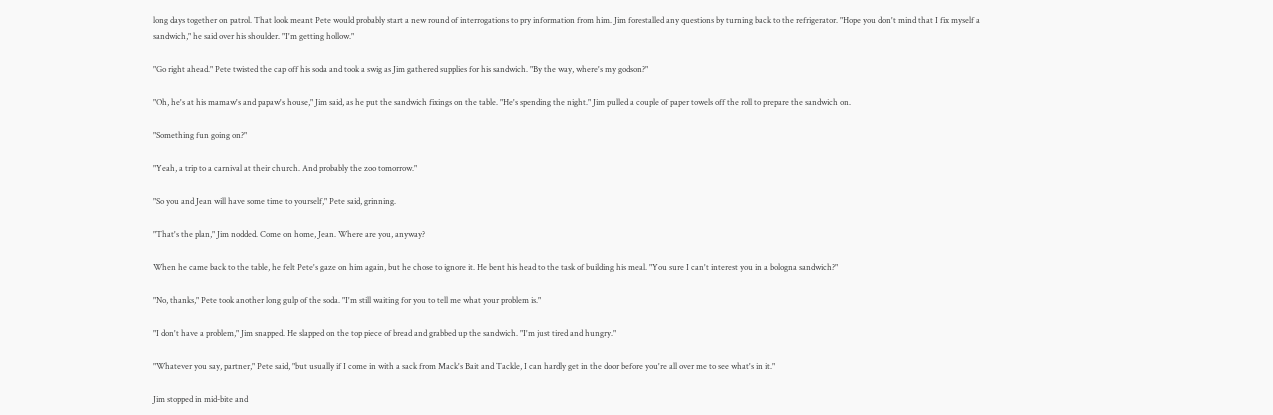long days together on patrol. That look meant Pete would probably start a new round of interrogations to pry information from him. Jim forestalled any questions by turning back to the refrigerator. "Hope you don't mind that I fix myself a sandwich," he said over his shoulder. "I'm getting hollow."

"Go right ahead." Pete twisted the cap off his soda and took a swig as Jim gathered supplies for his sandwich. "By the way, where's my godson?"

"Oh, he's at his mamaw's and papaw's house," Jim said, as he put the sandwich fixings on the table. "He's spending the night." Jim pulled a couple of paper towels off the roll to prepare the sandwich on.

"Something fun going on?"

"Yeah, a trip to a carnival at their church. And probably the zoo tomorrow."

"So you and Jean will have some time to yourself," Pete said, grinning.

"That's the plan," Jim nodded. Come on home, Jean. Where are you, anyway?

When he came back to the table, he felt Pete's gaze on him again, but he chose to ignore it. He bent his head to the task of building his meal. "You sure I can't interest you in a bologna sandwich?"

"No, thanks," Pete took another long gulp of the soda. "I'm still waiting for you to tell me what your problem is."

"I don't have a problem," Jim snapped. He slapped on the top piece of bread and grabbed up the sandwich. "I'm just tired and hungry."

"Whatever you say, partner," Pete said, "but usually if I come in with a sack from Mack's Bait and Tackle, I can hardly get in the door before you're all over me to see what's in it."

Jim stopped in mid-bite and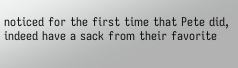noticed for the first time that Pete did, indeed have a sack from their favorite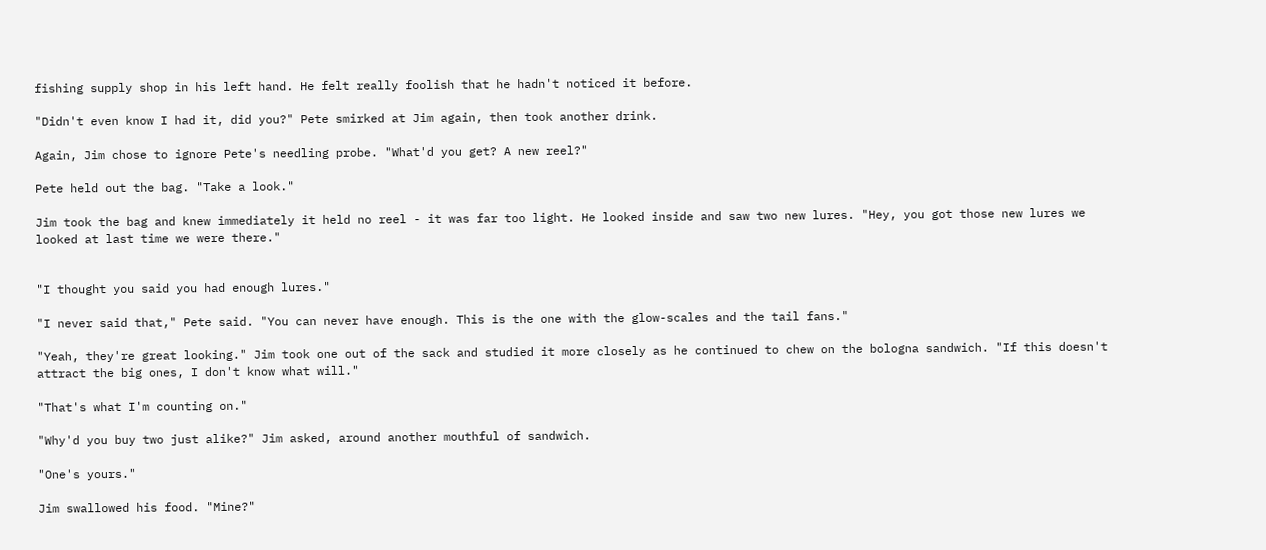fishing supply shop in his left hand. He felt really foolish that he hadn't noticed it before.

"Didn't even know I had it, did you?" Pete smirked at Jim again, then took another drink.

Again, Jim chose to ignore Pete's needling probe. "What'd you get? A new reel?"

Pete held out the bag. "Take a look."

Jim took the bag and knew immediately it held no reel - it was far too light. He looked inside and saw two new lures. "Hey, you got those new lures we looked at last time we were there."


"I thought you said you had enough lures."

"I never said that," Pete said. "You can never have enough. This is the one with the glow-scales and the tail fans."

"Yeah, they're great looking." Jim took one out of the sack and studied it more closely as he continued to chew on the bologna sandwich. "If this doesn't attract the big ones, I don't know what will."

"That's what I'm counting on."

"Why'd you buy two just alike?" Jim asked, around another mouthful of sandwich.

"One's yours."

Jim swallowed his food. "Mine?"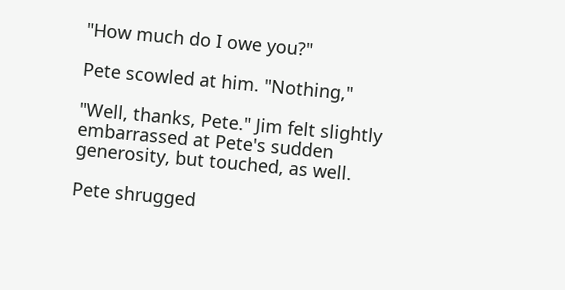"How much do I owe you?"

Pete scowled at him. "Nothing,"

"Well, thanks, Pete." Jim felt slightly embarrassed at Pete's sudden generosity, but touched, as well.

Pete shrugged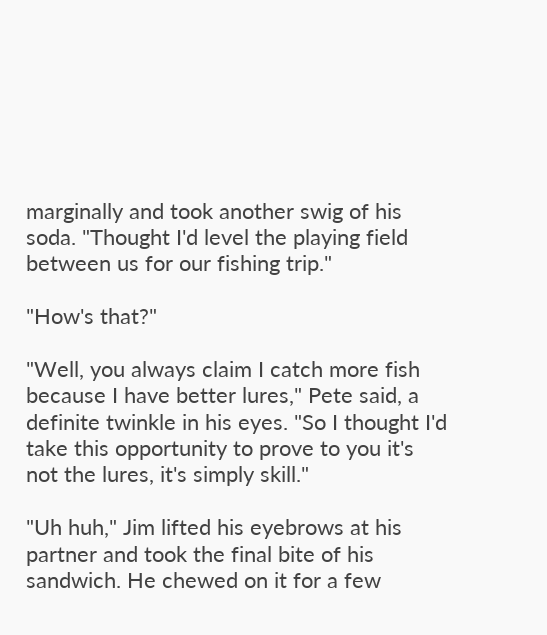marginally and took another swig of his soda. "Thought I'd level the playing field between us for our fishing trip."

"How's that?"

"Well, you always claim I catch more fish because I have better lures," Pete said, a definite twinkle in his eyes. "So I thought I'd take this opportunity to prove to you it's not the lures, it's simply skill."

"Uh huh," Jim lifted his eyebrows at his partner and took the final bite of his sandwich. He chewed on it for a few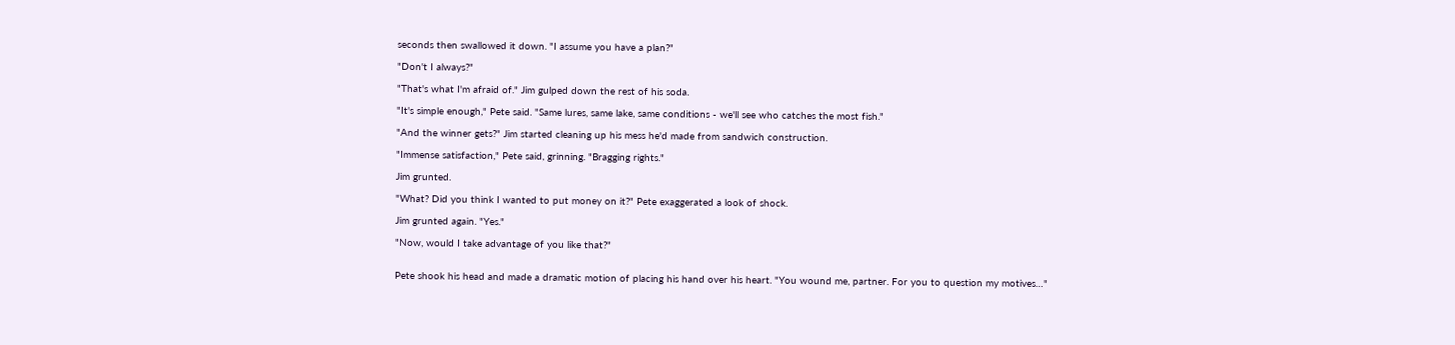seconds then swallowed it down. "I assume you have a plan?"

"Don't I always?"

"That's what I'm afraid of." Jim gulped down the rest of his soda.

"It's simple enough," Pete said. "Same lures, same lake, same conditions - we'll see who catches the most fish."

"And the winner gets?" Jim started cleaning up his mess he'd made from sandwich construction.

"Immense satisfaction," Pete said, grinning. "Bragging rights."

Jim grunted.

"What? Did you think I wanted to put money on it?" Pete exaggerated a look of shock.

Jim grunted again. "Yes."

"Now, would I take advantage of you like that?"


Pete shook his head and made a dramatic motion of placing his hand over his heart. "You wound me, partner. For you to question my motives…"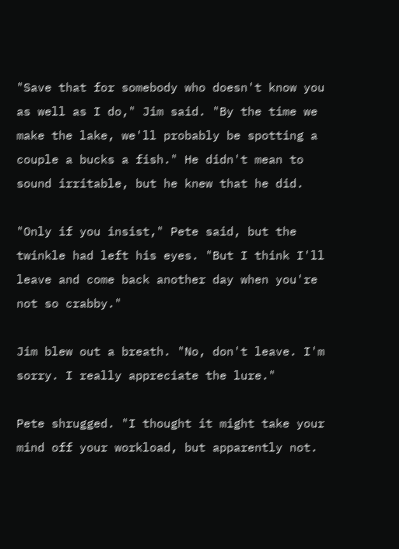"Save that for somebody who doesn't know you as well as I do," Jim said. "By the time we make the lake, we'll probably be spotting a couple a bucks a fish." He didn't mean to sound irritable, but he knew that he did.

"Only if you insist," Pete said, but the twinkle had left his eyes. "But I think I'll leave and come back another day when you're not so crabby."

Jim blew out a breath. "No, don't leave. I'm sorry. I really appreciate the lure."

Pete shrugged. "I thought it might take your mind off your workload, but apparently not.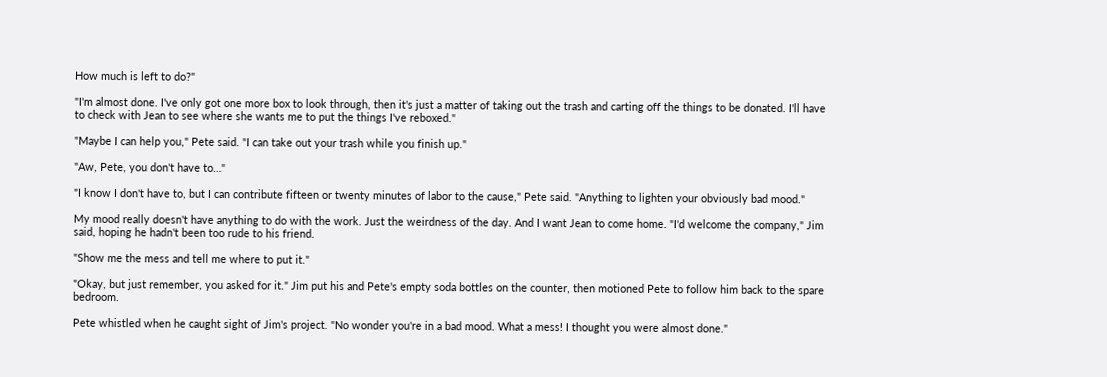How much is left to do?"

"I'm almost done. I've only got one more box to look through, then it's just a matter of taking out the trash and carting off the things to be donated. I'll have to check with Jean to see where she wants me to put the things I've reboxed."

"Maybe I can help you," Pete said. "I can take out your trash while you finish up."

"Aw, Pete, you don't have to…"

"I know I don't have to, but I can contribute fifteen or twenty minutes of labor to the cause," Pete said. "Anything to lighten your obviously bad mood."

My mood really doesn't have anything to do with the work. Just the weirdness of the day. And I want Jean to come home. "I'd welcome the company," Jim said, hoping he hadn't been too rude to his friend.

"Show me the mess and tell me where to put it."

"Okay, but just remember, you asked for it." Jim put his and Pete's empty soda bottles on the counter, then motioned Pete to follow him back to the spare bedroom.

Pete whistled when he caught sight of Jim's project. "No wonder you're in a bad mood. What a mess! I thought you were almost done."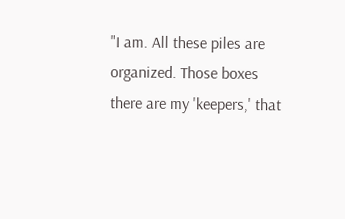"I am. All these piles are organized. Those boxes there are my 'keepers,' that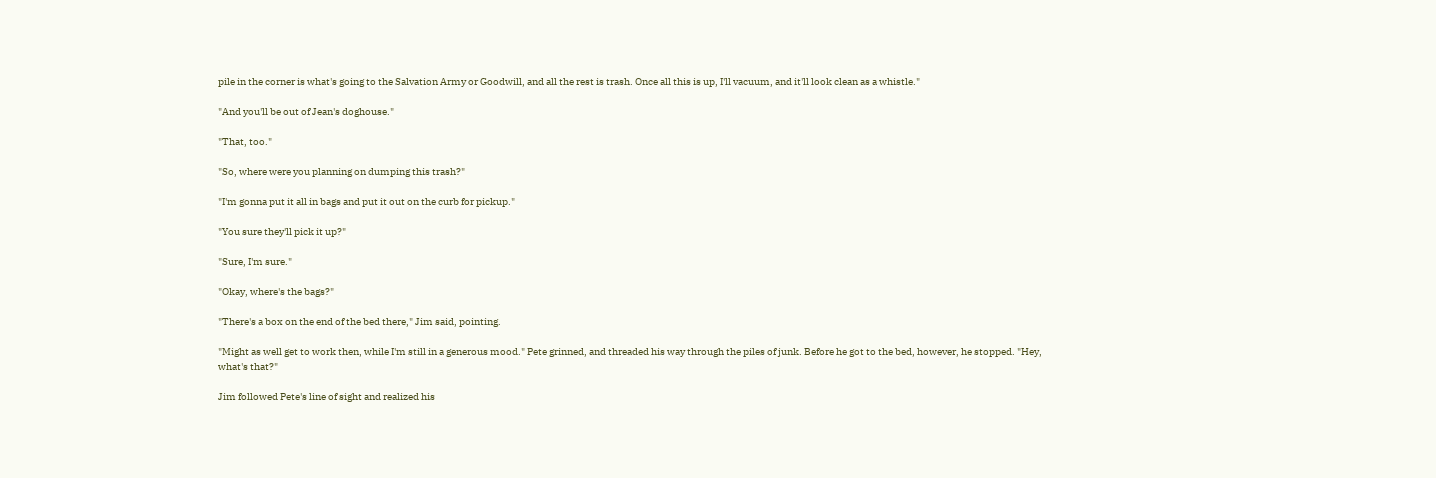pile in the corner is what's going to the Salvation Army or Goodwill, and all the rest is trash. Once all this is up, I'll vacuum, and it'll look clean as a whistle."

"And you'll be out of Jean's doghouse."

"That, too."

"So, where were you planning on dumping this trash?"

"I'm gonna put it all in bags and put it out on the curb for pickup."

"You sure they'll pick it up?"

"Sure, I'm sure."

"Okay, where's the bags?"

"There's a box on the end of the bed there," Jim said, pointing.

"Might as well get to work then, while I'm still in a generous mood." Pete grinned, and threaded his way through the piles of junk. Before he got to the bed, however, he stopped. "Hey, what's that?"

Jim followed Pete's line of sight and realized his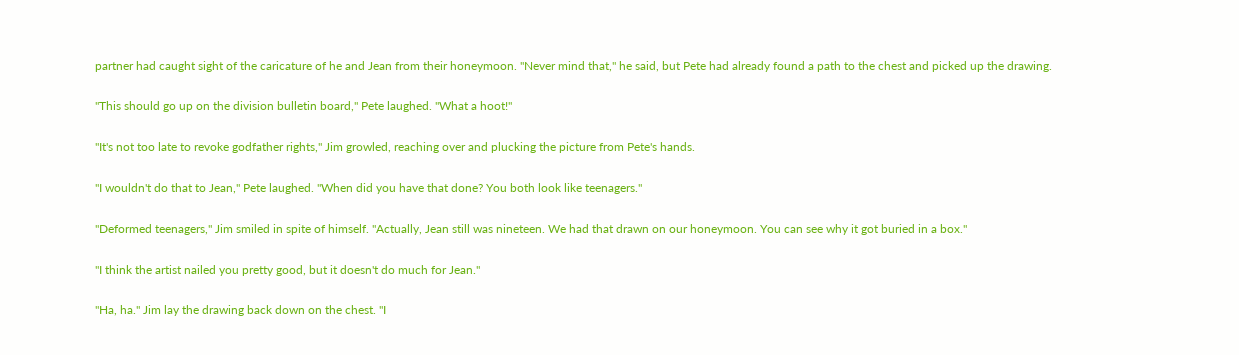partner had caught sight of the caricature of he and Jean from their honeymoon. "Never mind that," he said, but Pete had already found a path to the chest and picked up the drawing.

"This should go up on the division bulletin board," Pete laughed. "What a hoot!"

"It's not too late to revoke godfather rights," Jim growled, reaching over and plucking the picture from Pete's hands.

"I wouldn't do that to Jean," Pete laughed. "When did you have that done? You both look like teenagers."

"Deformed teenagers," Jim smiled in spite of himself. "Actually, Jean still was nineteen. We had that drawn on our honeymoon. You can see why it got buried in a box."

"I think the artist nailed you pretty good, but it doesn't do much for Jean."

"Ha, ha." Jim lay the drawing back down on the chest. "I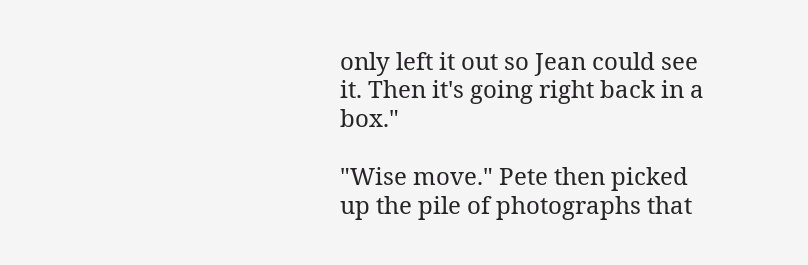only left it out so Jean could see it. Then it's going right back in a box."

"Wise move." Pete then picked up the pile of photographs that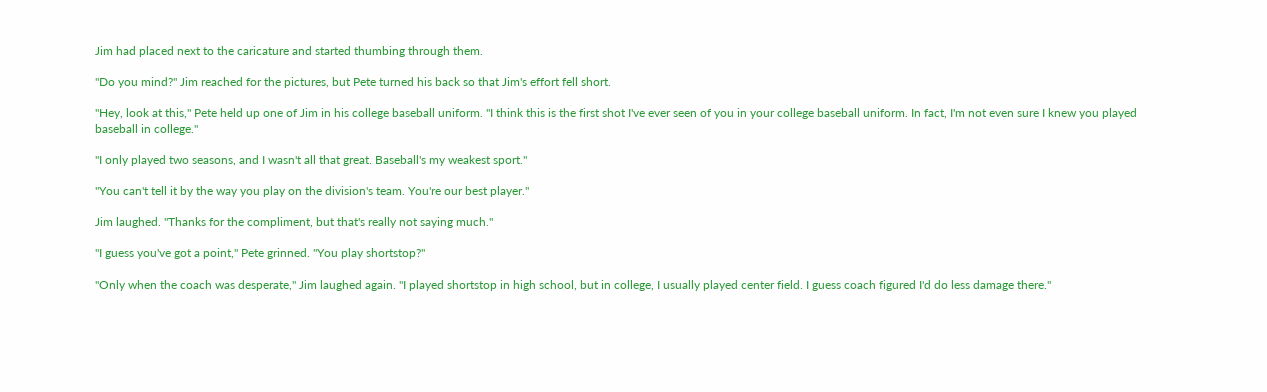Jim had placed next to the caricature and started thumbing through them.

"Do you mind?" Jim reached for the pictures, but Pete turned his back so that Jim's effort fell short.

"Hey, look at this," Pete held up one of Jim in his college baseball uniform. "I think this is the first shot I've ever seen of you in your college baseball uniform. In fact, I'm not even sure I knew you played baseball in college."

"I only played two seasons, and I wasn't all that great. Baseball's my weakest sport."

"You can't tell it by the way you play on the division's team. You're our best player."

Jim laughed. "Thanks for the compliment, but that's really not saying much."

"I guess you've got a point," Pete grinned. "You play shortstop?"

"Only when the coach was desperate," Jim laughed again. "I played shortstop in high school, but in college, I usually played center field. I guess coach figured I'd do less damage there."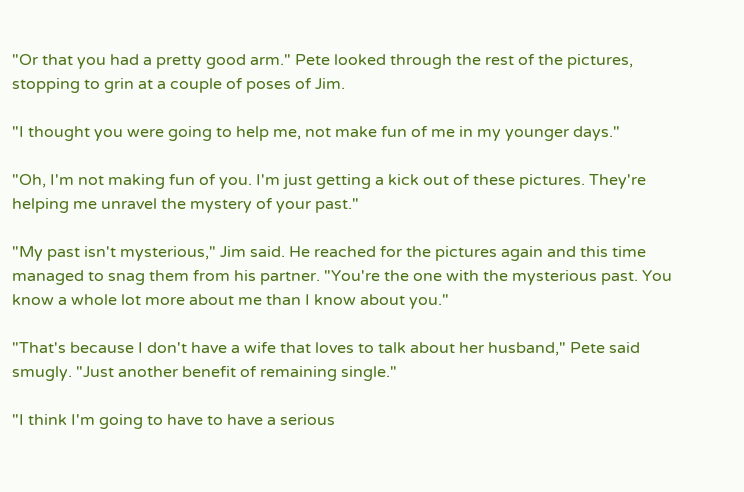"Or that you had a pretty good arm." Pete looked through the rest of the pictures, stopping to grin at a couple of poses of Jim.

"I thought you were going to help me, not make fun of me in my younger days."

"Oh, I'm not making fun of you. I'm just getting a kick out of these pictures. They're helping me unravel the mystery of your past."

"My past isn't mysterious," Jim said. He reached for the pictures again and this time managed to snag them from his partner. "You're the one with the mysterious past. You know a whole lot more about me than I know about you."

"That's because I don't have a wife that loves to talk about her husband," Pete said smugly. "Just another benefit of remaining single."

"I think I'm going to have to have a serious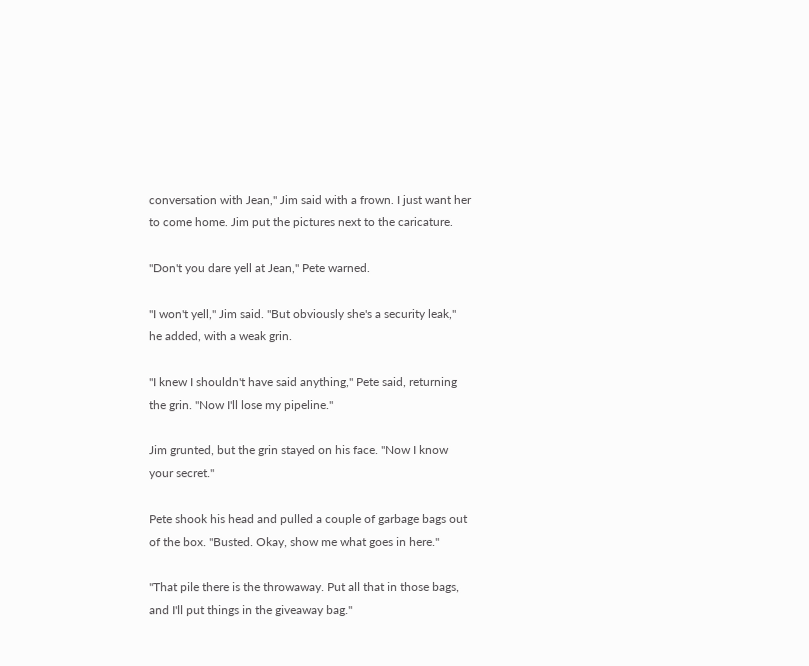conversation with Jean," Jim said with a frown. I just want her to come home. Jim put the pictures next to the caricature.

"Don't you dare yell at Jean," Pete warned.

"I won't yell," Jim said. "But obviously she's a security leak," he added, with a weak grin.

"I knew I shouldn't have said anything," Pete said, returning the grin. "Now I'll lose my pipeline."

Jim grunted, but the grin stayed on his face. "Now I know your secret."

Pete shook his head and pulled a couple of garbage bags out of the box. "Busted. Okay, show me what goes in here."

"That pile there is the throwaway. Put all that in those bags, and I'll put things in the giveaway bag."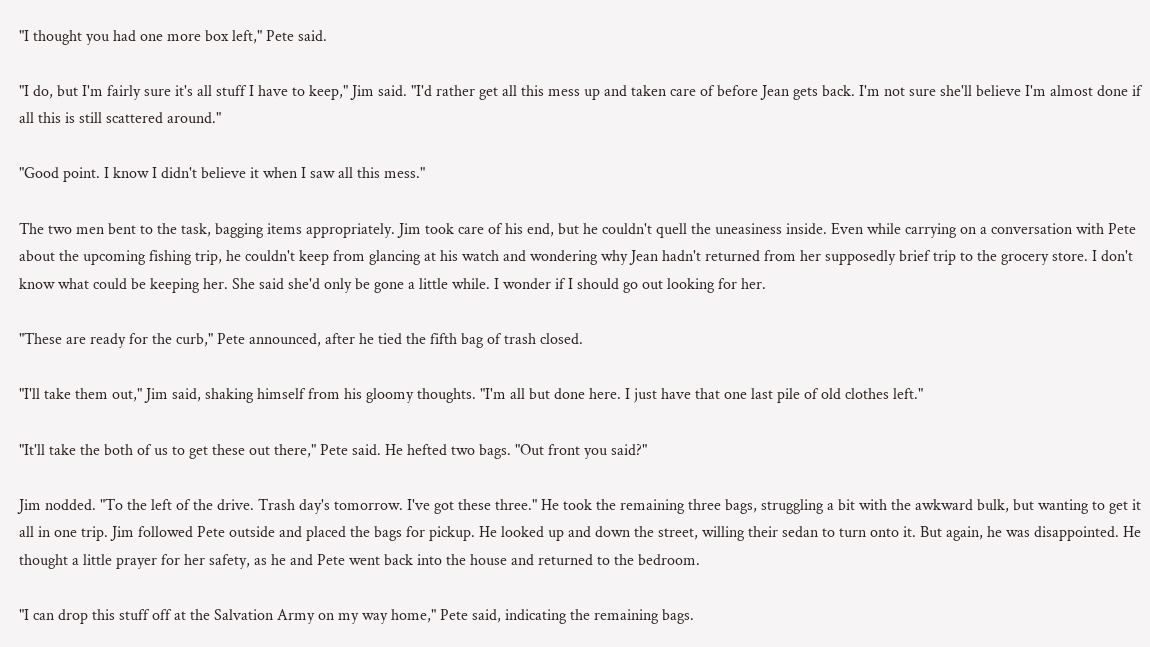"I thought you had one more box left," Pete said.

"I do, but I'm fairly sure it's all stuff I have to keep," Jim said. "I'd rather get all this mess up and taken care of before Jean gets back. I'm not sure she'll believe I'm almost done if all this is still scattered around."

"Good point. I know I didn't believe it when I saw all this mess."

The two men bent to the task, bagging items appropriately. Jim took care of his end, but he couldn't quell the uneasiness inside. Even while carrying on a conversation with Pete about the upcoming fishing trip, he couldn't keep from glancing at his watch and wondering why Jean hadn't returned from her supposedly brief trip to the grocery store. I don't know what could be keeping her. She said she'd only be gone a little while. I wonder if I should go out looking for her.

"These are ready for the curb," Pete announced, after he tied the fifth bag of trash closed.

"I'll take them out," Jim said, shaking himself from his gloomy thoughts. "I'm all but done here. I just have that one last pile of old clothes left."

"It'll take the both of us to get these out there," Pete said. He hefted two bags. "Out front you said?"

Jim nodded. "To the left of the drive. Trash day's tomorrow. I've got these three." He took the remaining three bags, struggling a bit with the awkward bulk, but wanting to get it all in one trip. Jim followed Pete outside and placed the bags for pickup. He looked up and down the street, willing their sedan to turn onto it. But again, he was disappointed. He thought a little prayer for her safety, as he and Pete went back into the house and returned to the bedroom.

"I can drop this stuff off at the Salvation Army on my way home," Pete said, indicating the remaining bags.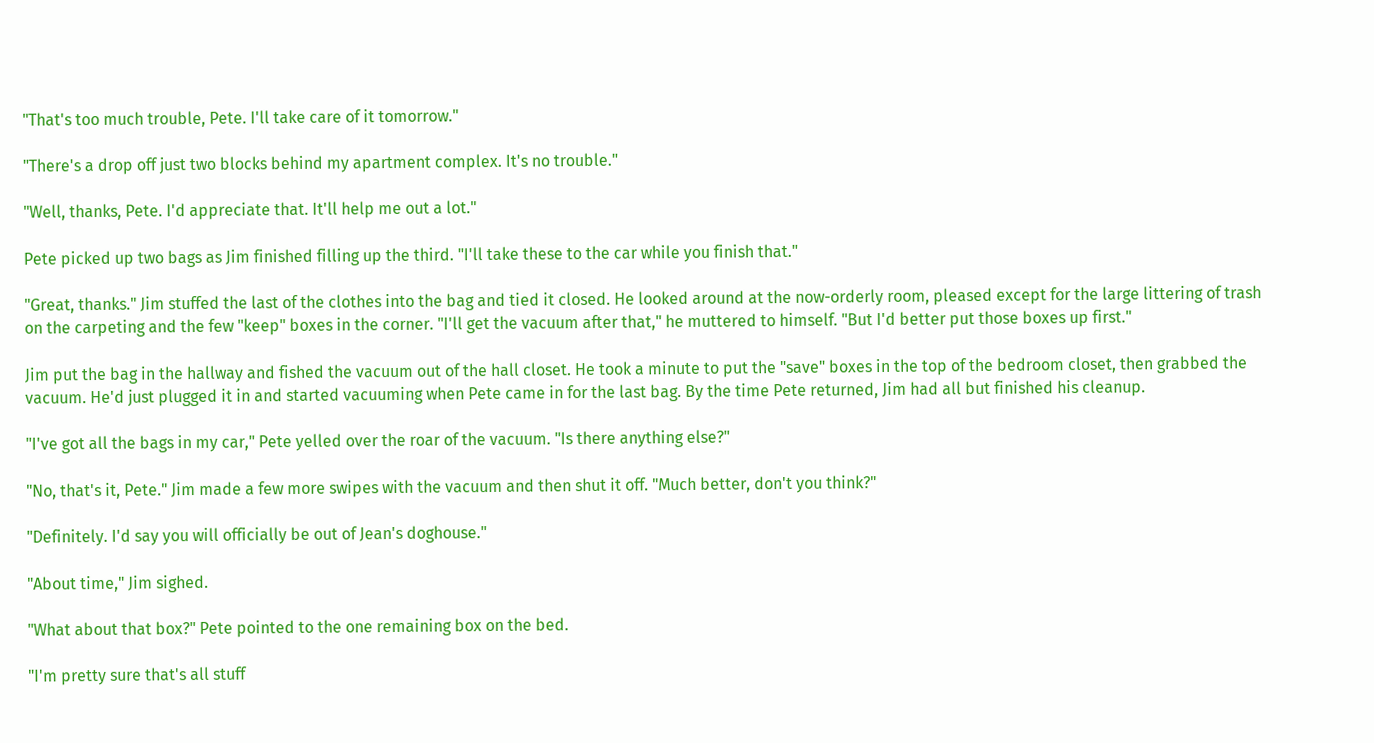"That's too much trouble, Pete. I'll take care of it tomorrow."

"There's a drop off just two blocks behind my apartment complex. It's no trouble."

"Well, thanks, Pete. I'd appreciate that. It'll help me out a lot."

Pete picked up two bags as Jim finished filling up the third. "I'll take these to the car while you finish that."

"Great, thanks." Jim stuffed the last of the clothes into the bag and tied it closed. He looked around at the now-orderly room, pleased except for the large littering of trash on the carpeting and the few "keep" boxes in the corner. "I'll get the vacuum after that," he muttered to himself. "But I'd better put those boxes up first."

Jim put the bag in the hallway and fished the vacuum out of the hall closet. He took a minute to put the "save" boxes in the top of the bedroom closet, then grabbed the vacuum. He'd just plugged it in and started vacuuming when Pete came in for the last bag. By the time Pete returned, Jim had all but finished his cleanup.

"I've got all the bags in my car," Pete yelled over the roar of the vacuum. "Is there anything else?"

"No, that's it, Pete." Jim made a few more swipes with the vacuum and then shut it off. "Much better, don't you think?"

"Definitely. I'd say you will officially be out of Jean's doghouse."

"About time," Jim sighed.

"What about that box?" Pete pointed to the one remaining box on the bed.

"I'm pretty sure that's all stuff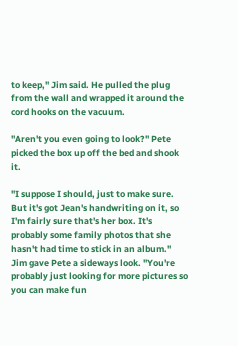to keep," Jim said. He pulled the plug from the wall and wrapped it around the cord hooks on the vacuum.

"Aren't you even going to look?" Pete picked the box up off the bed and shook it.

"I suppose I should, just to make sure. But it's got Jean's handwriting on it, so I'm fairly sure that's her box. It's probably some family photos that she hasn't had time to stick in an album." Jim gave Pete a sideways look. "You're probably just looking for more pictures so you can make fun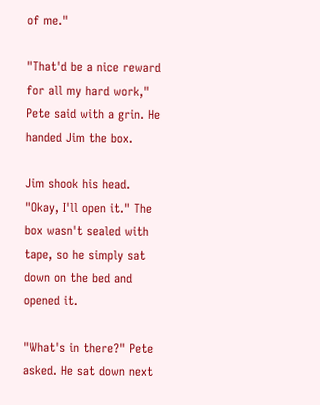of me."

"That'd be a nice reward for all my hard work," Pete said with a grin. He handed Jim the box.

Jim shook his head. "Okay, I'll open it." The box wasn't sealed with tape, so he simply sat down on the bed and opened it.

"What's in there?" Pete asked. He sat down next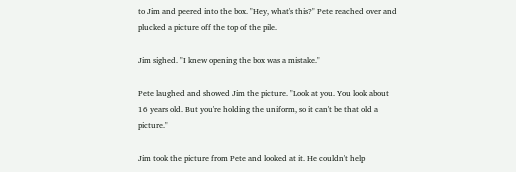to Jim and peered into the box. "Hey, what's this?" Pete reached over and plucked a picture off the top of the pile.

Jim sighed. "I knew opening the box was a mistake."

Pete laughed and showed Jim the picture. "Look at you. You look about 16 years old. But you're holding the uniform, so it can't be that old a picture."

Jim took the picture from Pete and looked at it. He couldn't help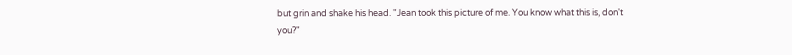but grin and shake his head. "Jean took this picture of me. You know what this is, don't you?"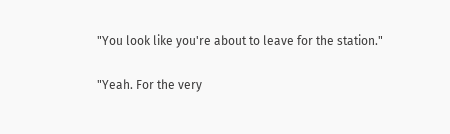"You look like you're about to leave for the station."

"Yeah. For the very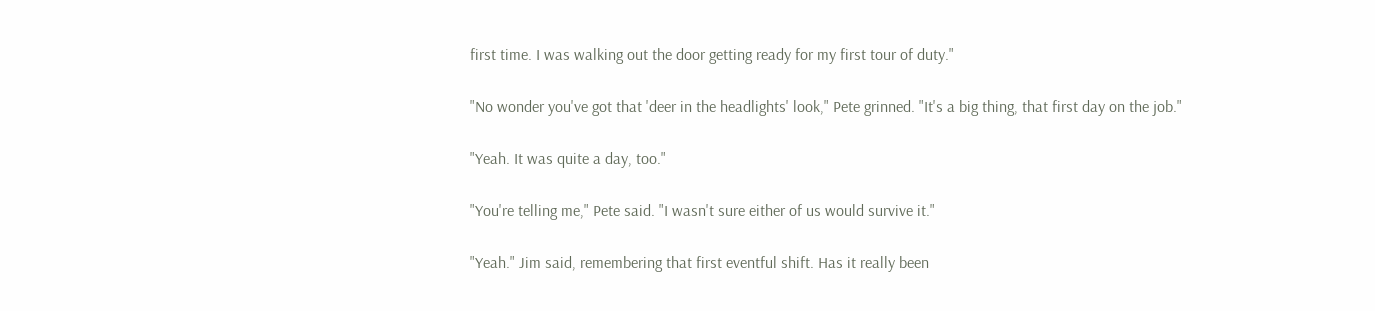first time. I was walking out the door getting ready for my first tour of duty."

"No wonder you've got that 'deer in the headlights' look," Pete grinned. "It's a big thing, that first day on the job."

"Yeah. It was quite a day, too."

"You're telling me," Pete said. "I wasn't sure either of us would survive it."

"Yeah." Jim said, remembering that first eventful shift. Has it really been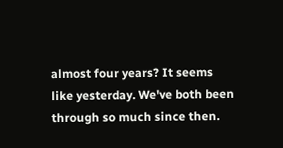almost four years? It seems like yesterday. We've both been through so much since then.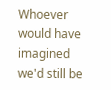Whoever would have imagined we'd still be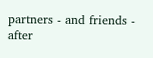partners - and friends - after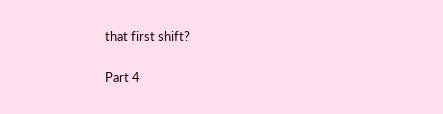that first shift?

Part 4